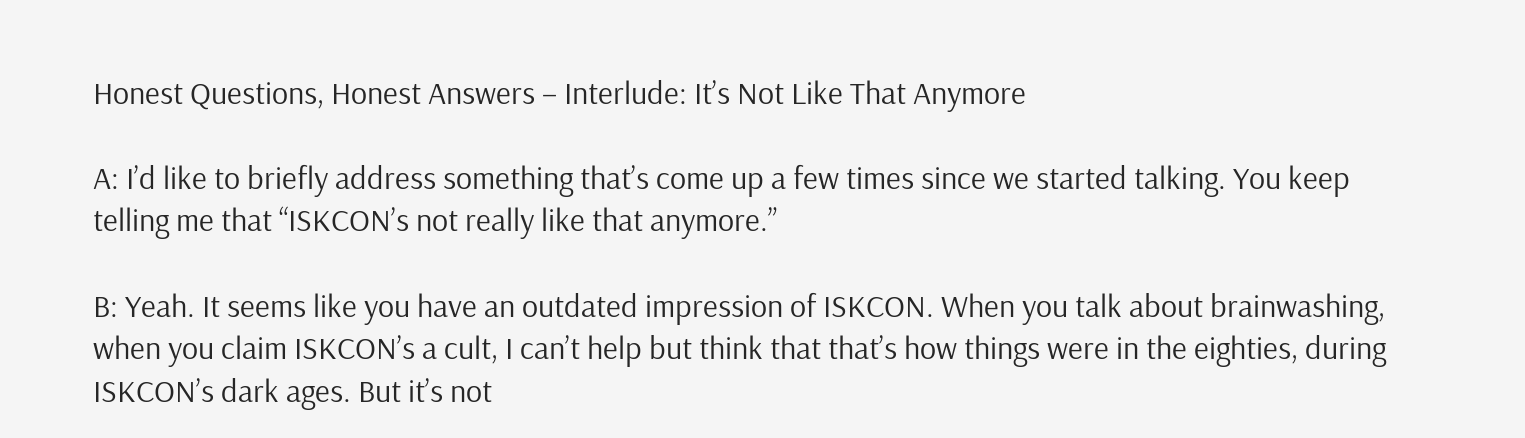Honest Questions, Honest Answers – Interlude: It’s Not Like That Anymore

A: I’d like to briefly address something that’s come up a few times since we started talking. You keep telling me that “ISKCON’s not really like that anymore.”

B: Yeah. It seems like you have an outdated impression of ISKCON. When you talk about brainwashing, when you claim ISKCON’s a cult, I can’t help but think that that’s how things were in the eighties, during ISKCON’s dark ages. But it’s not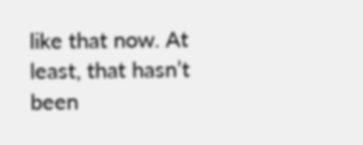like that now. At least, that hasn’t been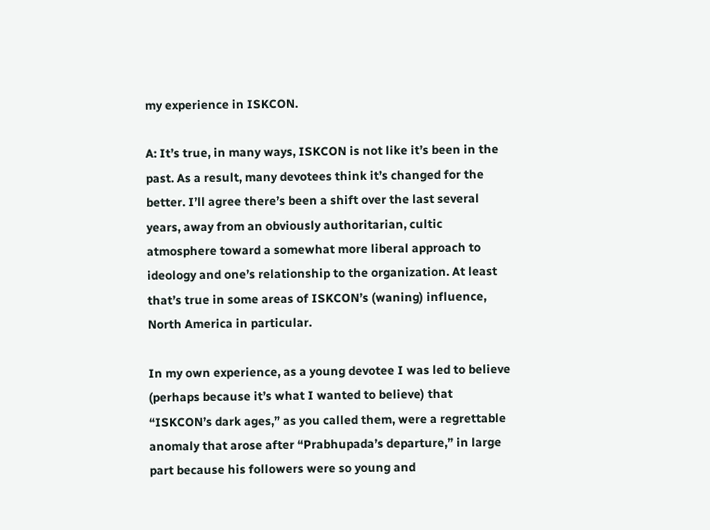my experience in ISKCON.

A: It’s true, in many ways, ISKCON is not like it’s been in the past. As a result, many devotees think it’s changed for the better. I’ll agree there’s been a shift over the last several years, away from an obviously authoritarian, cultic atmosphere toward a somewhat more liberal approach to ideology and one’s relationship to the organization. At least that’s true in some areas of ISKCON’s (waning) influence, North America in particular.

In my own experience, as a young devotee I was led to believe (perhaps because it’s what I wanted to believe) that “ISKCON’s dark ages,” as you called them, were a regrettable anomaly that arose after “Prabhupada’s departure,” in large part because his followers were so young and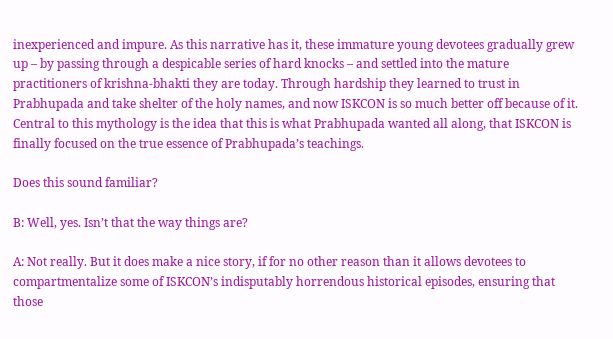inexperienced and impure. As this narrative has it, these immature young devotees gradually grew up – by passing through a despicable series of hard knocks – and settled into the mature practitioners of krishna-bhakti they are today. Through hardship they learned to trust in Prabhupada and take shelter of the holy names, and now ISKCON is so much better off because of it. Central to this mythology is the idea that this is what Prabhupada wanted all along, that ISKCON is finally focused on the true essence of Prabhupada’s teachings.

Does this sound familiar?

B: Well, yes. Isn’t that the way things are?

A: Not really. But it does make a nice story, if for no other reason than it allows devotees to compartmentalize some of ISKCON’s indisputably horrendous historical episodes, ensuring that those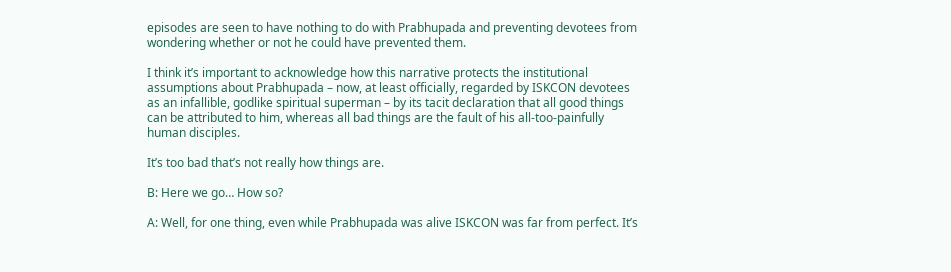episodes are seen to have nothing to do with Prabhupada and preventing devotees from wondering whether or not he could have prevented them.

I think it’s important to acknowledge how this narrative protects the institutional assumptions about Prabhupada – now, at least officially, regarded by ISKCON devotees as an infallible, godlike spiritual superman – by its tacit declaration that all good things can be attributed to him, whereas all bad things are the fault of his all-too-painfully human disciples.

It’s too bad that’s not really how things are.

B: Here we go… How so?

A: Well, for one thing, even while Prabhupada was alive ISKCON was far from perfect. It’s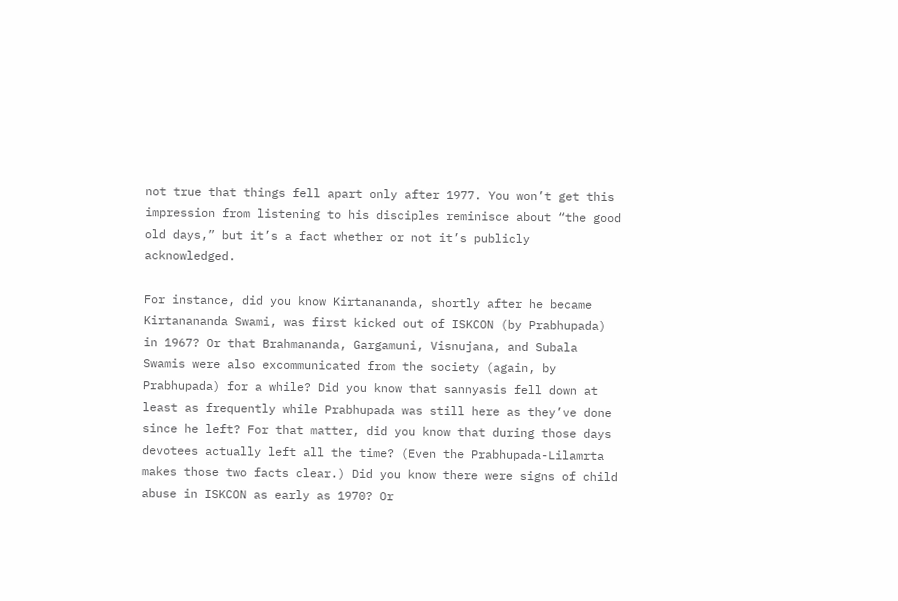not true that things fell apart only after 1977. You won’t get this impression from listening to his disciples reminisce about “the good old days,” but it’s a fact whether or not it’s publicly acknowledged.

For instance, did you know Kirtanananda, shortly after he became Kirtanananda Swami, was first kicked out of ISKCON (by Prabhupada) in 1967? Or that Brahmananda, Gargamuni, Visnujana, and Subala Swamis were also excommunicated from the society (again, by Prabhupada) for a while? Did you know that sannyasis fell down at least as frequently while Prabhupada was still here as they’ve done since he left? For that matter, did you know that during those days devotees actually left all the time? (Even the Prabhupada-Lilamrta makes those two facts clear.) Did you know there were signs of child abuse in ISKCON as early as 1970? Or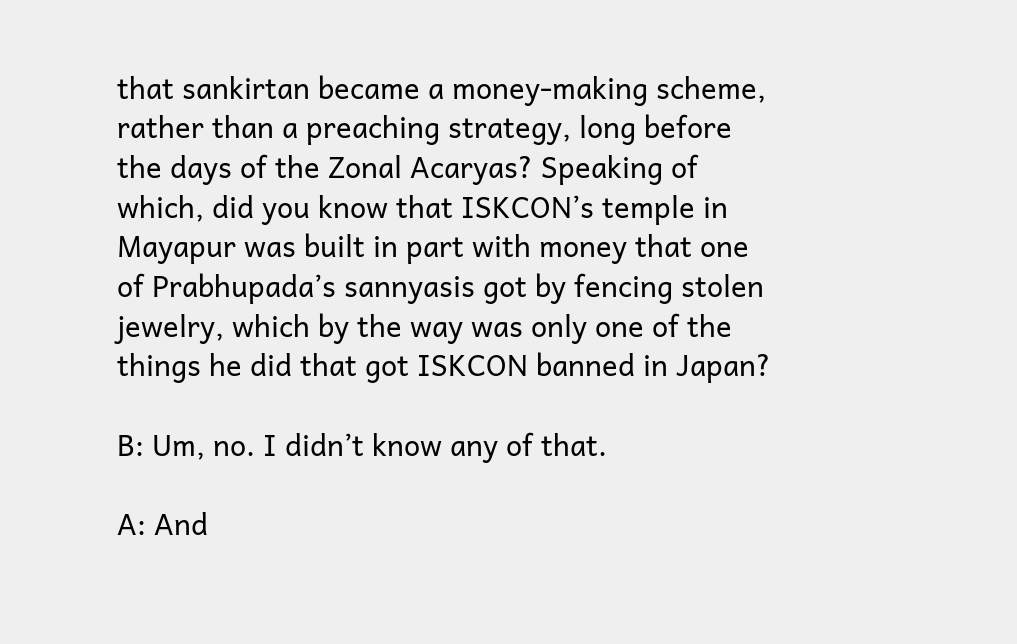that sankirtan became a money-making scheme, rather than a preaching strategy, long before the days of the Zonal Acaryas? Speaking of which, did you know that ISKCON’s temple in Mayapur was built in part with money that one of Prabhupada’s sannyasis got by fencing stolen jewelry, which by the way was only one of the things he did that got ISKCON banned in Japan?

B: Um, no. I didn’t know any of that.

A: And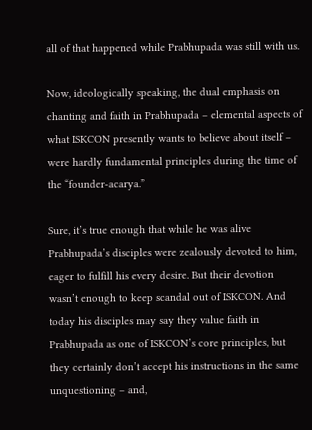all of that happened while Prabhupada was still with us.

Now, ideologically speaking, the dual emphasis on chanting and faith in Prabhupada – elemental aspects of what ISKCON presently wants to believe about itself – were hardly fundamental principles during the time of the “founder-acarya.”

Sure, it’s true enough that while he was alive Prabhupada’s disciples were zealously devoted to him, eager to fulfill his every desire. But their devotion wasn’t enough to keep scandal out of ISKCON. And today his disciples may say they value faith in Prabhupada as one of ISKCON’s core principles, but they certainly don’t accept his instructions in the same unquestioning – and,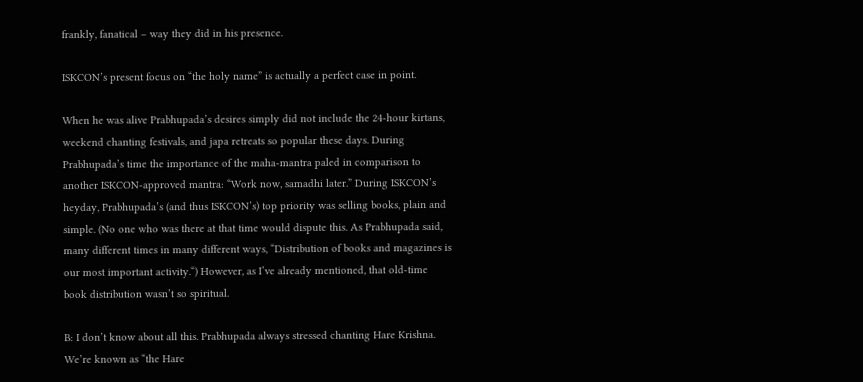frankly, fanatical – way they did in his presence.

ISKCON’s present focus on “the holy name” is actually a perfect case in point.

When he was alive Prabhupada’s desires simply did not include the 24-hour kirtans, weekend chanting festivals, and japa retreats so popular these days. During Prabhupada’s time the importance of the maha-mantra paled in comparison to another ISKCON-approved mantra: “Work now, samadhi later.” During ISKCON’s heyday, Prabhupada’s (and thus ISKCON’s) top priority was selling books, plain and simple. (No one who was there at that time would dispute this. As Prabhupada said, many different times in many different ways, “Distribution of books and magazines is our most important activity.“) However, as I’ve already mentioned, that old-time book distribution wasn’t so spiritual.

B: I don’t know about all this. Prabhupada always stressed chanting Hare Krishna. We’re known as “the Hare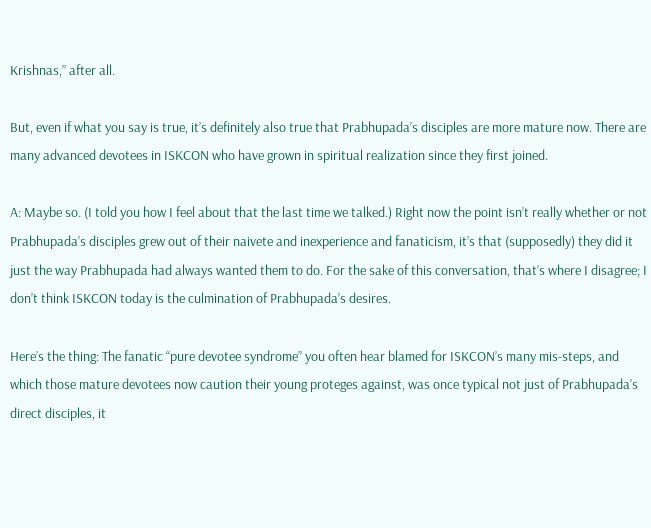Krishnas,” after all.

But, even if what you say is true, it’s definitely also true that Prabhupada’s disciples are more mature now. There are many advanced devotees in ISKCON who have grown in spiritual realization since they first joined.

A: Maybe so. (I told you how I feel about that the last time we talked.) Right now the point isn’t really whether or not Prabhupada’s disciples grew out of their naivete and inexperience and fanaticism, it’s that (supposedly) they did it just the way Prabhupada had always wanted them to do. For the sake of this conversation, that’s where I disagree; I don’t think ISKCON today is the culmination of Prabhupada’s desires.

Here’s the thing: The fanatic “pure devotee syndrome” you often hear blamed for ISKCON’s many mis-steps, and which those mature devotees now caution their young proteges against, was once typical not just of Prabhupada’s direct disciples, it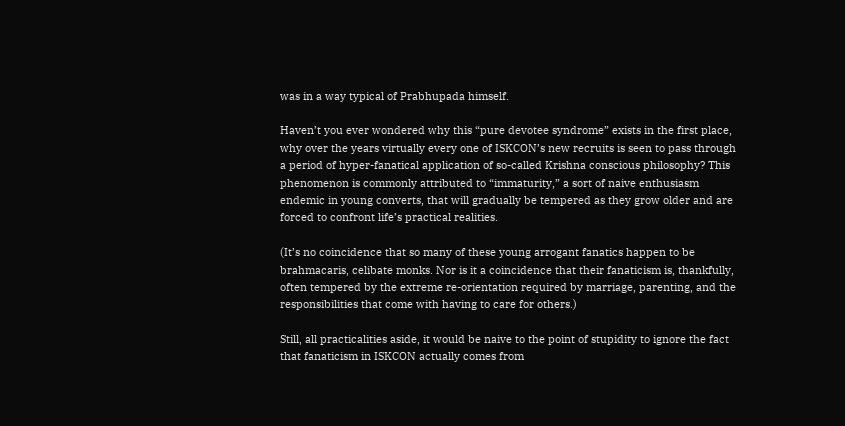was in a way typical of Prabhupada himself.

Haven’t you ever wondered why this “pure devotee syndrome” exists in the first place, why over the years virtually every one of ISKCON’s new recruits is seen to pass through a period of hyper-fanatical application of so-called Krishna conscious philosophy? This phenomenon is commonly attributed to “immaturity,” a sort of naive enthusiasm endemic in young converts, that will gradually be tempered as they grow older and are forced to confront life’s practical realities.

(It’s no coincidence that so many of these young arrogant fanatics happen to be brahmacaris, celibate monks. Nor is it a coincidence that their fanaticism is, thankfully, often tempered by the extreme re-orientation required by marriage, parenting, and the responsibilities that come with having to care for others.)

Still, all practicalities aside, it would be naive to the point of stupidity to ignore the fact that fanaticism in ISKCON actually comes from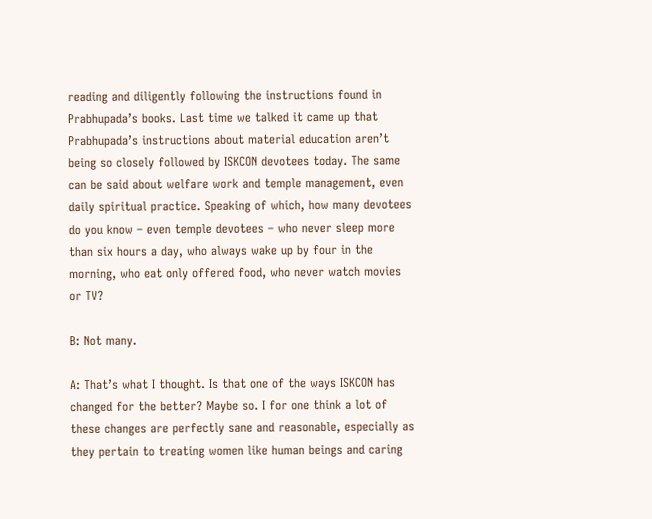reading and diligently following the instructions found in Prabhupada’s books. Last time we talked it came up that Prabhupada’s instructions about material education aren’t being so closely followed by ISKCON devotees today. The same can be said about welfare work and temple management, even daily spiritual practice. Speaking of which, how many devotees do you know – even temple devotees – who never sleep more than six hours a day, who always wake up by four in the morning, who eat only offered food, who never watch movies or TV?

B: Not many.

A: That’s what I thought. Is that one of the ways ISKCON has changed for the better? Maybe so. I for one think a lot of these changes are perfectly sane and reasonable, especially as they pertain to treating women like human beings and caring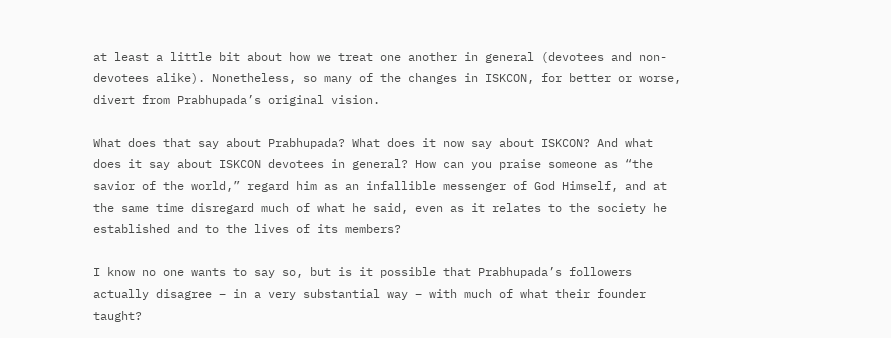at least a little bit about how we treat one another in general (devotees and non-devotees alike). Nonetheless, so many of the changes in ISKCON, for better or worse, divert from Prabhupada’s original vision.

What does that say about Prabhupada? What does it now say about ISKCON? And what does it say about ISKCON devotees in general? How can you praise someone as “the savior of the world,” regard him as an infallible messenger of God Himself, and at the same time disregard much of what he said, even as it relates to the society he established and to the lives of its members?

I know no one wants to say so, but is it possible that Prabhupada’s followers actually disagree – in a very substantial way – with much of what their founder taught?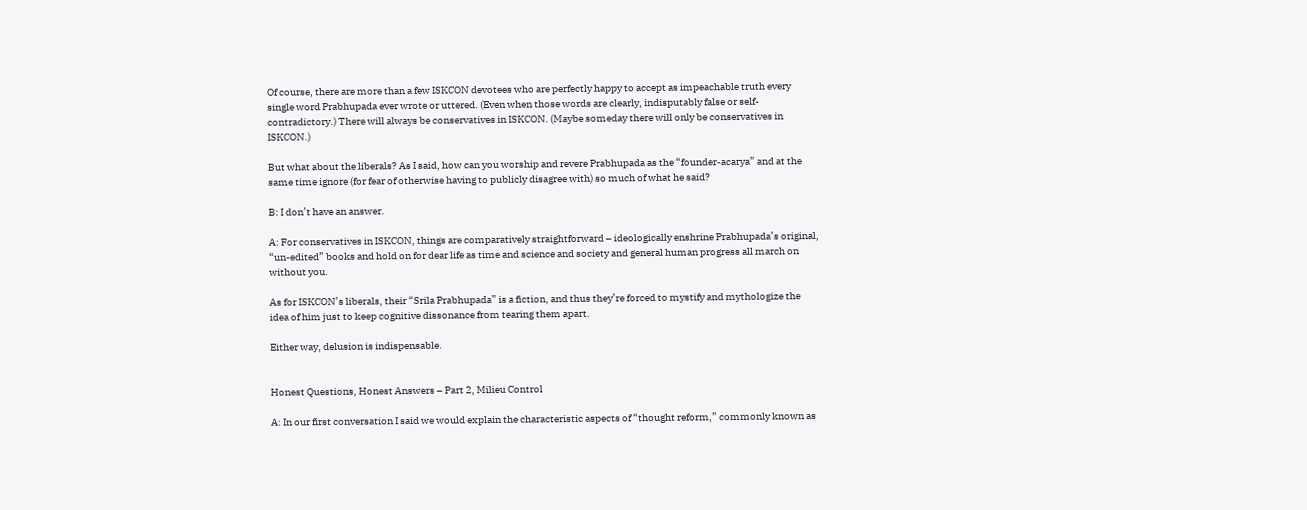Of course, there are more than a few ISKCON devotees who are perfectly happy to accept as impeachable truth every single word Prabhupada ever wrote or uttered. (Even when those words are clearly, indisputably false or self-contradictory.) There will always be conservatives in ISKCON. (Maybe someday there will only be conservatives in ISKCON.)

But what about the liberals? As I said, how can you worship and revere Prabhupada as the “founder-acarya” and at the same time ignore (for fear of otherwise having to publicly disagree with) so much of what he said?

B: I don’t have an answer.

A: For conservatives in ISKCON, things are comparatively straightforward – ideologically enshrine Prabhupada’s original, “un-edited” books and hold on for dear life as time and science and society and general human progress all march on without you.

As for ISKCON’s liberals, their “Srila Prabhupada” is a fiction, and thus they’re forced to mystify and mythologize the idea of him just to keep cognitive dissonance from tearing them apart.

Either way, delusion is indispensable.


Honest Questions, Honest Answers – Part 2, Milieu Control

A: In our first conversation I said we would explain the characteristic aspects of “thought reform,” commonly known as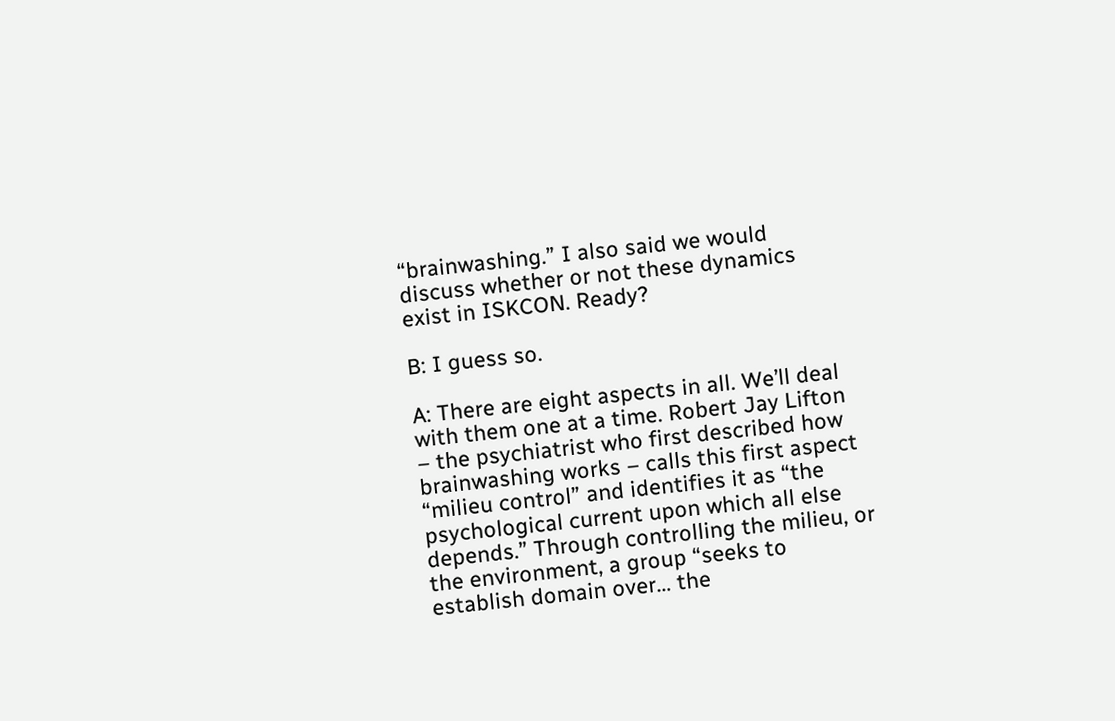“brainwashing.” I also said we would discuss whether or not these dynamics exist in ISKCON. Ready?

B: I guess so.

A: There are eight aspects in all. We’ll deal with them one at a time. Robert Jay Lifton – the psychiatrist who first described how brainwashing works – calls this first aspect “milieu control” and identifies it as “the psychological current upon which all else depends.” Through controlling the milieu, or the environment, a group “seeks to establish domain over… the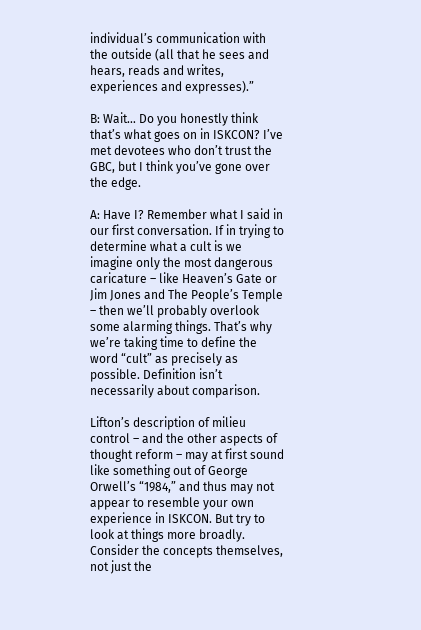individual’s communication with the outside (all that he sees and hears, reads and writes, experiences and expresses).”

B: Wait… Do you honestly think that’s what goes on in ISKCON? I’ve met devotees who don’t trust the GBC, but I think you’ve gone over the edge.

A: Have I? Remember what I said in our first conversation. If in trying to determine what a cult is we imagine only the most dangerous caricature – like Heaven’s Gate or Jim Jones and The People’s Temple – then we’ll probably overlook some alarming things. That’s why we’re taking time to define the word “cult” as precisely as possible. Definition isn’t necessarily about comparison.

Lifton’s description of milieu control – and the other aspects of thought reform – may at first sound like something out of George Orwell’s “1984,” and thus may not appear to resemble your own experience in ISKCON. But try to look at things more broadly. Consider the concepts themselves, not just the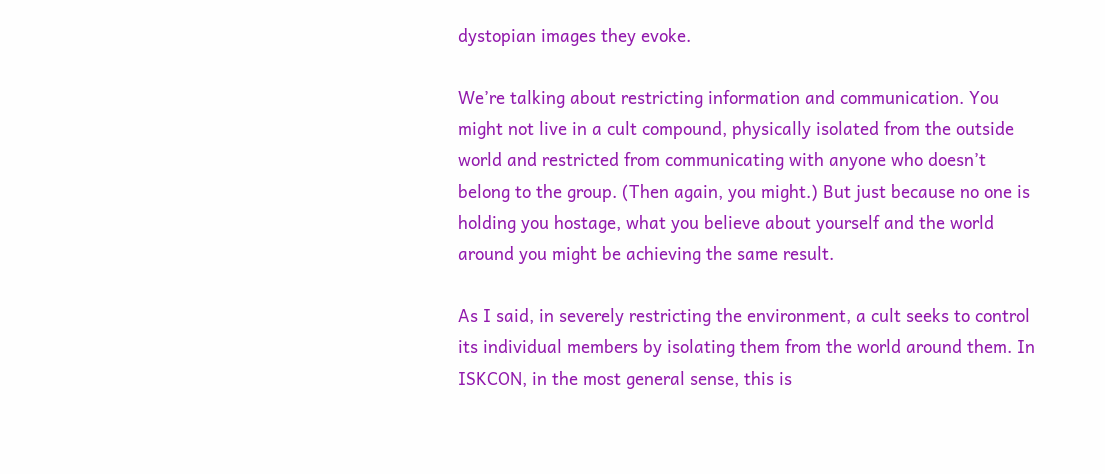dystopian images they evoke.

We’re talking about restricting information and communication. You might not live in a cult compound, physically isolated from the outside world and restricted from communicating with anyone who doesn’t belong to the group. (Then again, you might.) But just because no one is holding you hostage, what you believe about yourself and the world around you might be achieving the same result.

As I said, in severely restricting the environment, a cult seeks to control its individual members by isolating them from the world around them. In ISKCON, in the most general sense, this is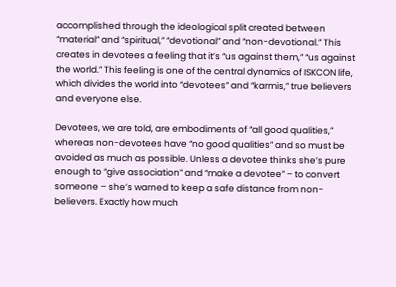accomplished through the ideological split created between “material” and “spiritual,” “devotional” and “non-devotional.” This creates in devotees a feeling that it’s “us against them,” “us against the world.” This feeling is one of the central dynamics of ISKCON life, which divides the world into “devotees” and “karmis,” true believers and everyone else.

Devotees, we are told, are embodiments of “all good qualities,” whereas non-devotees have “no good qualities” and so must be avoided as much as possible. Unless a devotee thinks she’s pure enough to “give association” and “make a devotee” – to convert someone – she’s warned to keep a safe distance from non-believers. Exactly how much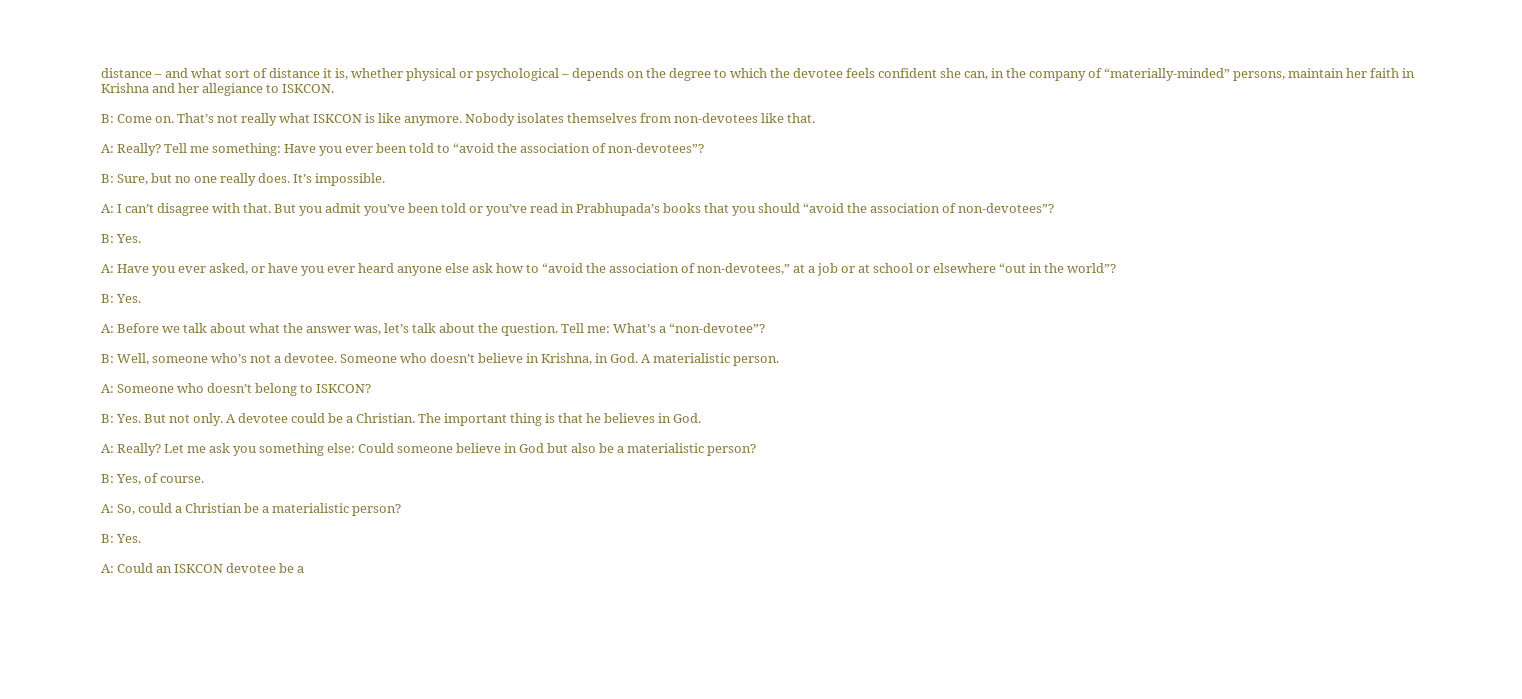distance – and what sort of distance it is, whether physical or psychological – depends on the degree to which the devotee feels confident she can, in the company of “materially-minded” persons, maintain her faith in Krishna and her allegiance to ISKCON.

B: Come on. That’s not really what ISKCON is like anymore. Nobody isolates themselves from non-devotees like that.

A: Really? Tell me something: Have you ever been told to “avoid the association of non-devotees”?

B: Sure, but no one really does. It’s impossible.

A: I can’t disagree with that. But you admit you’ve been told or you’ve read in Prabhupada’s books that you should “avoid the association of non-devotees”?

B: Yes.

A: Have you ever asked, or have you ever heard anyone else ask how to “avoid the association of non-devotees,” at a job or at school or elsewhere “out in the world”?

B: Yes.

A: Before we talk about what the answer was, let’s talk about the question. Tell me: What’s a “non-devotee”?

B: Well, someone who’s not a devotee. Someone who doesn’t believe in Krishna, in God. A materialistic person.

A: Someone who doesn’t belong to ISKCON?

B: Yes. But not only. A devotee could be a Christian. The important thing is that he believes in God.

A: Really? Let me ask you something else: Could someone believe in God but also be a materialistic person?

B: Yes, of course.

A: So, could a Christian be a materialistic person?

B: Yes.

A: Could an ISKCON devotee be a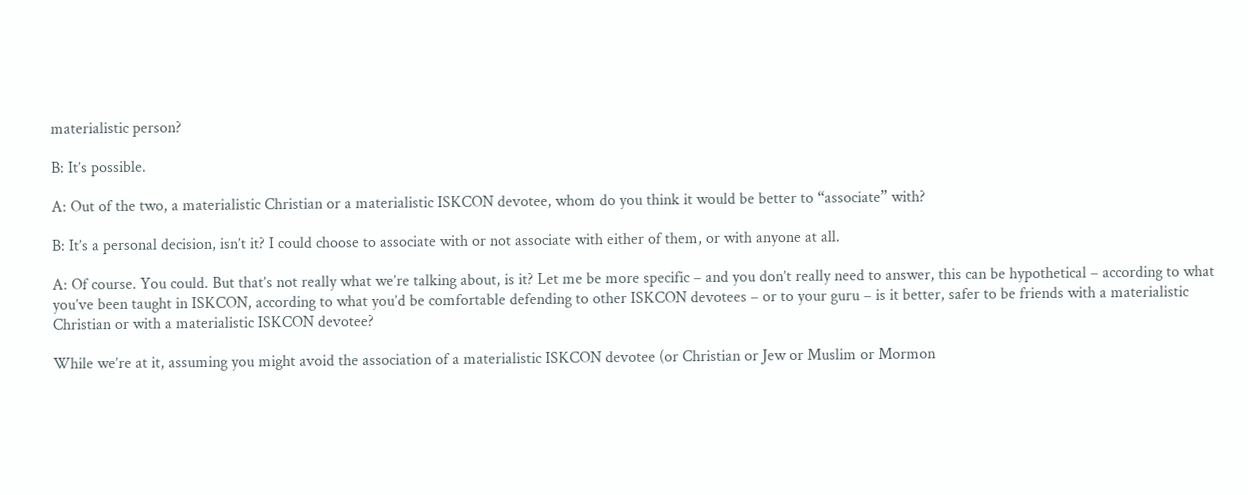materialistic person?

B: It’s possible.

A: Out of the two, a materialistic Christian or a materialistic ISKCON devotee, whom do you think it would be better to “associate” with?

B: It’s a personal decision, isn’t it? I could choose to associate with or not associate with either of them, or with anyone at all.

A: Of course. You could. But that’s not really what we’re talking about, is it? Let me be more specific – and you don’t really need to answer, this can be hypothetical – according to what you’ve been taught in ISKCON, according to what you’d be comfortable defending to other ISKCON devotees – or to your guru – is it better, safer to be friends with a materialistic Christian or with a materialistic ISKCON devotee?

While we’re at it, assuming you might avoid the association of a materialistic ISKCON devotee (or Christian or Jew or Muslim or Mormon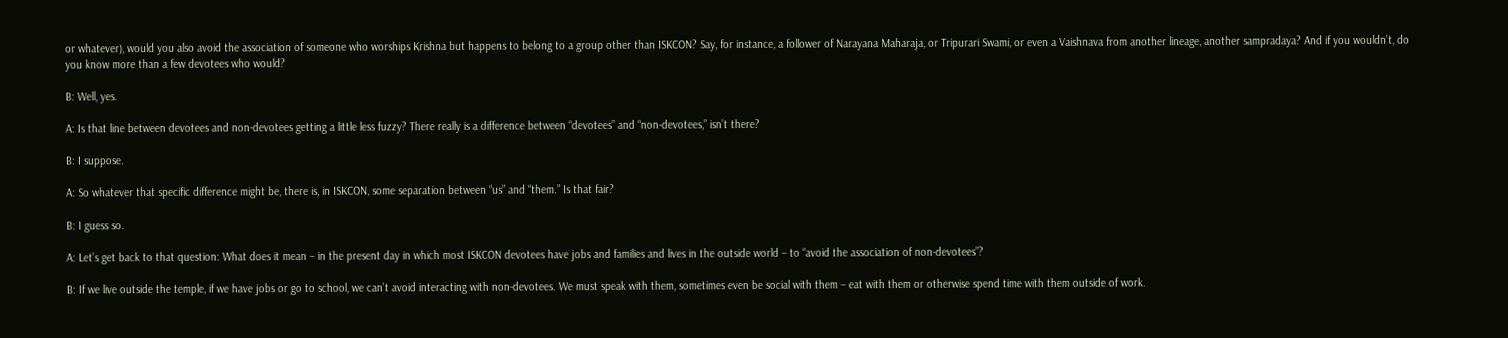or whatever), would you also avoid the association of someone who worships Krishna but happens to belong to a group other than ISKCON? Say, for instance, a follower of Narayana Maharaja, or Tripurari Swami, or even a Vaishnava from another lineage, another sampradaya? And if you wouldn’t, do you know more than a few devotees who would?

B: Well, yes.

A: Is that line between devotees and non-devotees getting a little less fuzzy? There really is a difference between “devotees” and “non-devotees,” isn’t there?

B: I suppose.

A: So whatever that specific difference might be, there is, in ISKCON, some separation between “us” and “them.” Is that fair?

B: I guess so.

A: Let’s get back to that question: What does it mean – in the present day in which most ISKCON devotees have jobs and families and lives in the outside world – to “avoid the association of non-devotees”?

B: If we live outside the temple, if we have jobs or go to school, we can’t avoid interacting with non-devotees. We must speak with them, sometimes even be social with them – eat with them or otherwise spend time with them outside of work.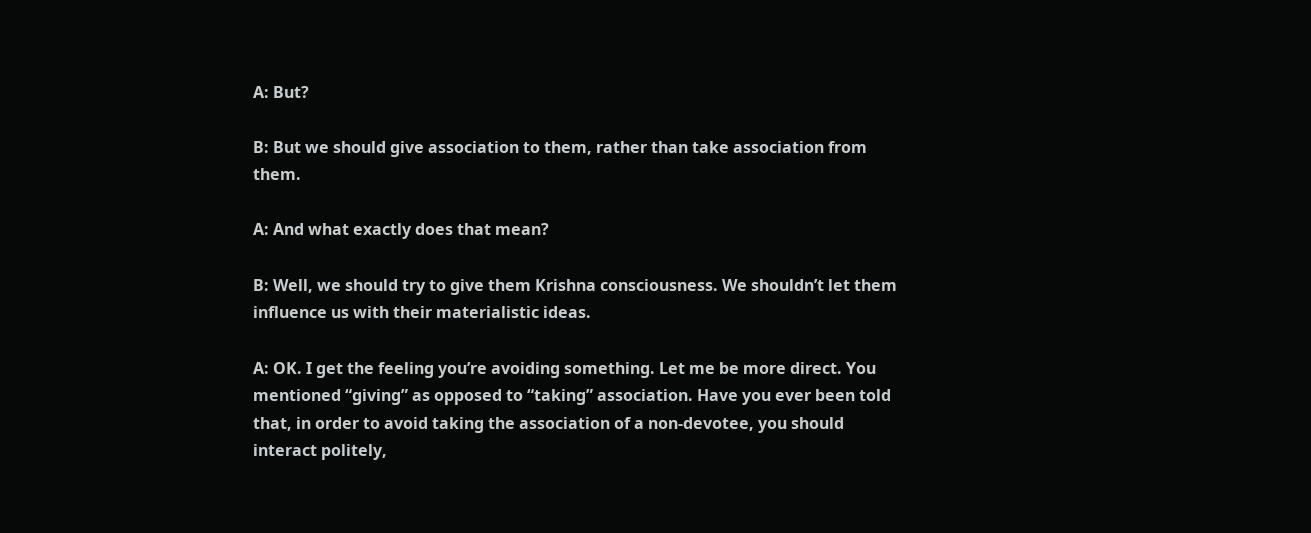A: But?

B: But we should give association to them, rather than take association from them.

A: And what exactly does that mean?

B: Well, we should try to give them Krishna consciousness. We shouldn’t let them influence us with their materialistic ideas.

A: OK. I get the feeling you’re avoiding something. Let me be more direct. You mentioned “giving” as opposed to “taking” association. Have you ever been told that, in order to avoid taking the association of a non-devotee, you should interact politely,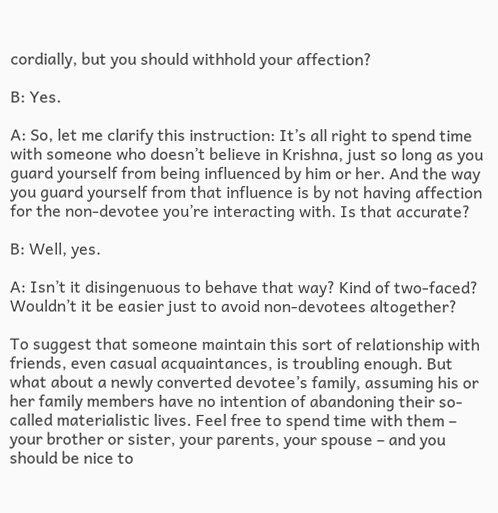cordially, but you should withhold your affection?

B: Yes.

A: So, let me clarify this instruction: It’s all right to spend time with someone who doesn’t believe in Krishna, just so long as you guard yourself from being influenced by him or her. And the way you guard yourself from that influence is by not having affection for the non-devotee you’re interacting with. Is that accurate?

B: Well, yes.

A: Isn’t it disingenuous to behave that way? Kind of two-faced? Wouldn’t it be easier just to avoid non-devotees altogether?

To suggest that someone maintain this sort of relationship with friends, even casual acquaintances, is troubling enough. But what about a newly converted devotee’s family, assuming his or her family members have no intention of abandoning their so-called materialistic lives. Feel free to spend time with them – your brother or sister, your parents, your spouse – and you should be nice to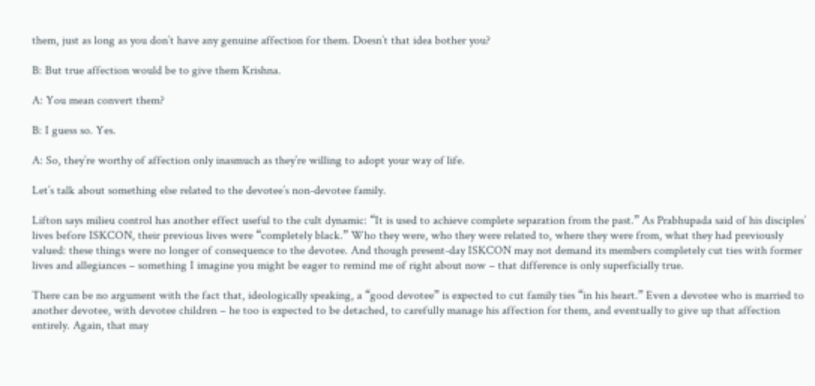them, just as long as you don’t have any genuine affection for them. Doesn’t that idea bother you?

B: But true affection would be to give them Krishna.

A: You mean convert them?

B: I guess so. Yes.

A: So, they’re worthy of affection only inasmuch as they’re willing to adopt your way of life.

Let’s talk about something else related to the devotee’s non-devotee family.

Lifton says milieu control has another effect useful to the cult dynamic: “It is used to achieve complete separation from the past.” As Prabhupada said of his disciples’ lives before ISKCON, their previous lives were “completely black.” Who they were, who they were related to, where they were from, what they had previously valued: these things were no longer of consequence to the devotee. And though present-day ISKCON may not demand its members completely cut ties with former lives and allegiances – something I imagine you might be eager to remind me of right about now – that difference is only superficially true.

There can be no argument with the fact that, ideologically speaking, a “good devotee” is expected to cut family ties “in his heart.” Even a devotee who is married to another devotee, with devotee children – he too is expected to be detached, to carefully manage his affection for them, and eventually to give up that affection entirely. Again, that may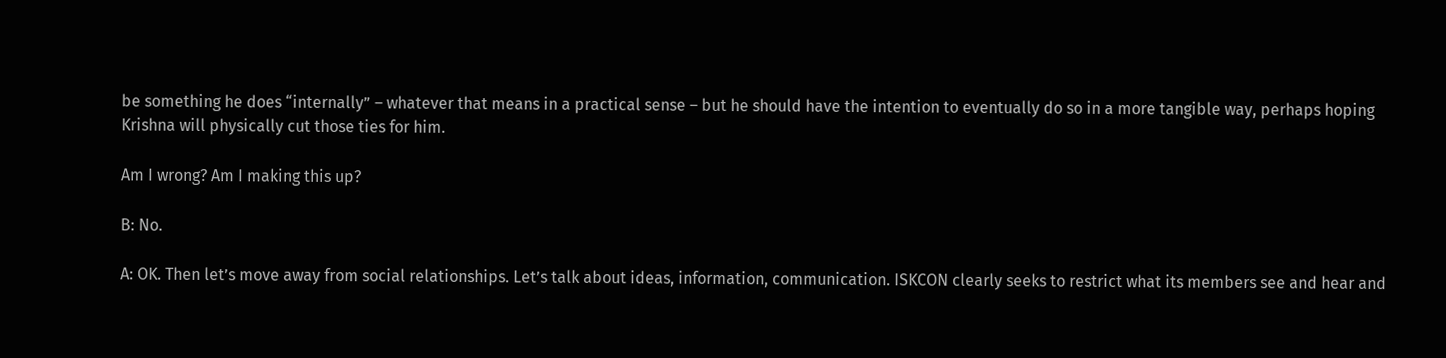be something he does “internally” – whatever that means in a practical sense – but he should have the intention to eventually do so in a more tangible way, perhaps hoping Krishna will physically cut those ties for him.

Am I wrong? Am I making this up?

B: No.

A: OK. Then let’s move away from social relationships. Let’s talk about ideas, information, communication. ISKCON clearly seeks to restrict what its members see and hear and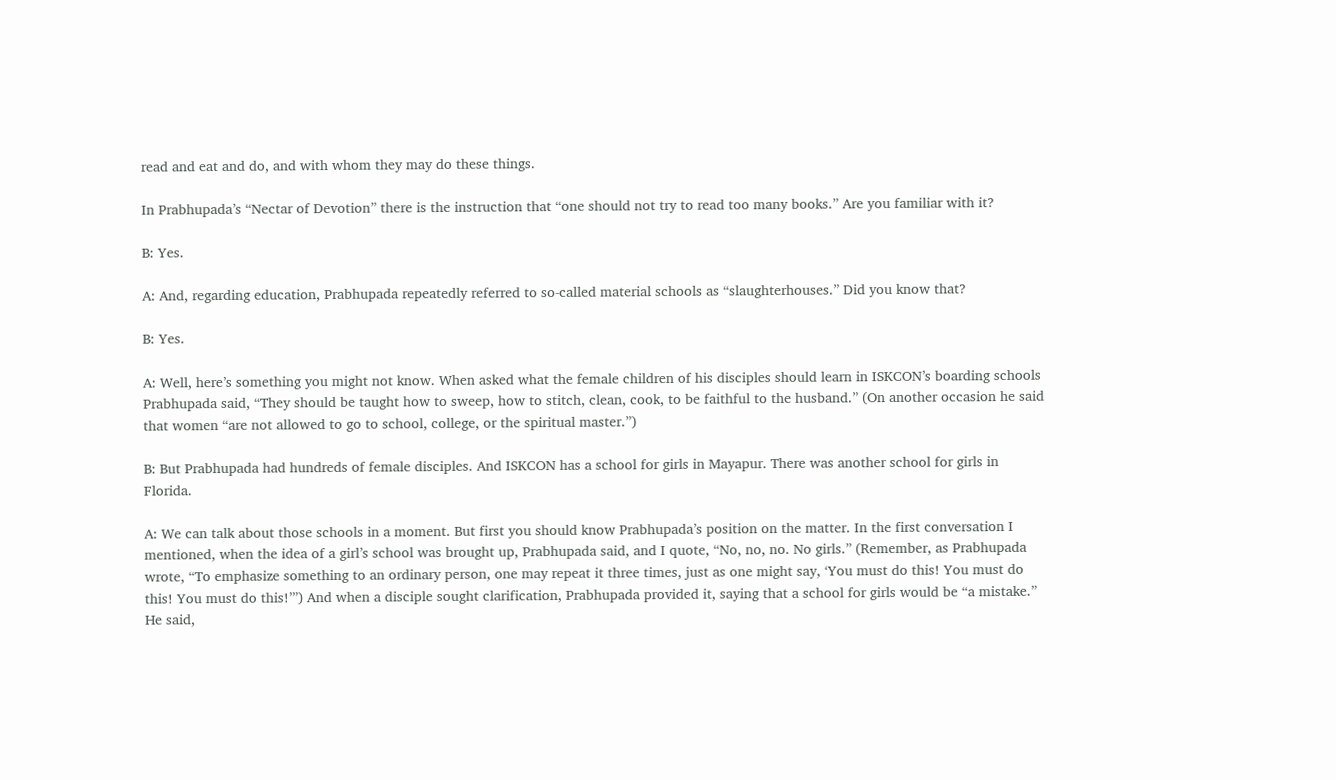read and eat and do, and with whom they may do these things.

In Prabhupada’s “Nectar of Devotion” there is the instruction that “one should not try to read too many books.” Are you familiar with it?

B: Yes.

A: And, regarding education, Prabhupada repeatedly referred to so-called material schools as “slaughterhouses.” Did you know that?

B: Yes.

A: Well, here’s something you might not know. When asked what the female children of his disciples should learn in ISKCON’s boarding schools Prabhupada said, “They should be taught how to sweep, how to stitch, clean, cook, to be faithful to the husband.” (On another occasion he said that women “are not allowed to go to school, college, or the spiritual master.”)

B: But Prabhupada had hundreds of female disciples. And ISKCON has a school for girls in Mayapur. There was another school for girls in Florida.

A: We can talk about those schools in a moment. But first you should know Prabhupada’s position on the matter. In the first conversation I mentioned, when the idea of a girl’s school was brought up, Prabhupada said, and I quote, “No, no, no. No girls.” (Remember, as Prabhupada wrote, “To emphasize something to an ordinary person, one may repeat it three times, just as one might say, ‘You must do this! You must do this! You must do this!’”) And when a disciple sought clarification, Prabhupada provided it, saying that a school for girls would be “a mistake.” He said,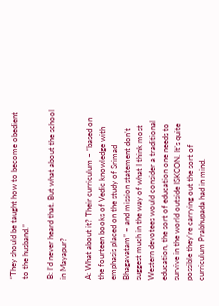“They should be taught how to become obedient to the husband.”

B: I’d never heard that. But what about the school in Mayapur?

A: What about it? Their curriculum – “based on the fourteen books of Vedic knowledge with emphasis placed on the study of Srimad Bhagavatam” – and mission statement don’t suggest much in the way of what I think most Western devotees would consider a traditional education, the sort of education one needs to survive in the world outside ISKCON. It’s quite possible they’re carrying out the sort of curriculum Prabhupada had in mind.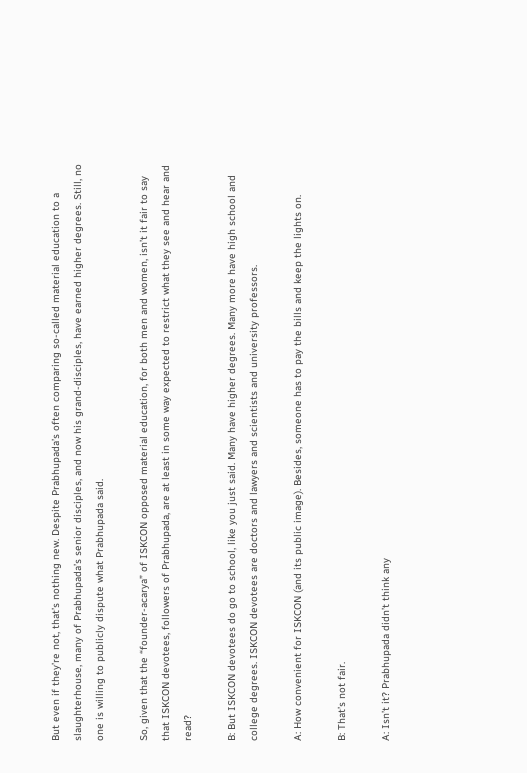But even if they’re not, that’s nothing new. Despite Prabhupada’s often comparing so-called material education to a slaughterhouse, many of Prabhupada’s senior disciples, and now his grand-disciples, have earned higher degrees. Still, no one is willing to publicly dispute what Prabhupada said.

So, given that the “founder-acarya” of ISKCON opposed material education, for both men and women, isn’t it fair to say that ISKCON devotees, followers of Prabhupada, are at least in some way expected to restrict what they see and hear and read?

B: But ISKCON devotees do go to school, like you just said. Many have higher degrees. Many more have high school and college degrees. ISKCON devotees are doctors and lawyers and scientists and university professors.

A: How convenient for ISKCON (and its public image). Besides, someone has to pay the bills and keep the lights on.

B: That’s not fair.

A: Isn’t it? Prabhupada didn’t think any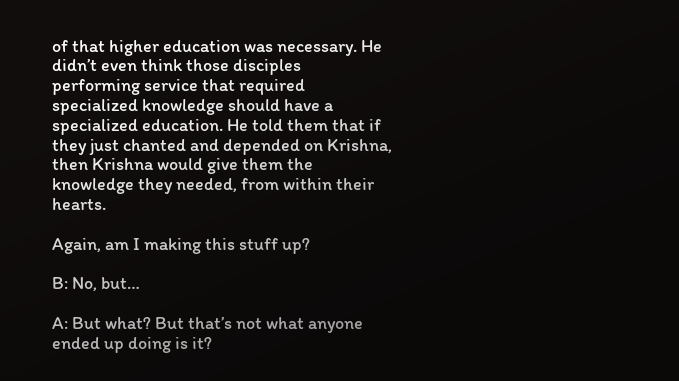of that higher education was necessary. He didn’t even think those disciples performing service that required specialized knowledge should have a specialized education. He told them that if they just chanted and depended on Krishna, then Krishna would give them the knowledge they needed, from within their hearts.

Again, am I making this stuff up?

B: No, but…

A: But what? But that’s not what anyone ended up doing is it?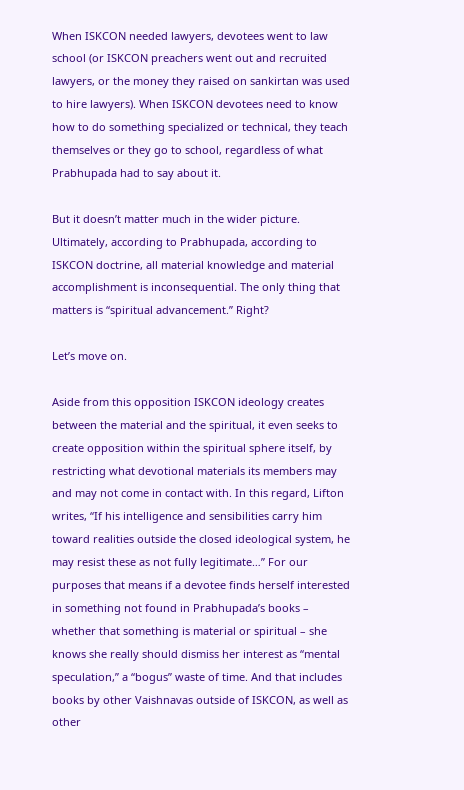When ISKCON needed lawyers, devotees went to law school (or ISKCON preachers went out and recruited lawyers, or the money they raised on sankirtan was used to hire lawyers). When ISKCON devotees need to know how to do something specialized or technical, they teach themselves or they go to school, regardless of what Prabhupada had to say about it.

But it doesn’t matter much in the wider picture. Ultimately, according to Prabhupada, according to ISKCON doctrine, all material knowledge and material accomplishment is inconsequential. The only thing that matters is “spiritual advancement.” Right?

Let’s move on.

Aside from this opposition ISKCON ideology creates between the material and the spiritual, it even seeks to create opposition within the spiritual sphere itself, by restricting what devotional materials its members may and may not come in contact with. In this regard, Lifton writes, “If his intelligence and sensibilities carry him toward realities outside the closed ideological system, he may resist these as not fully legitimate…” For our purposes that means if a devotee finds herself interested in something not found in Prabhupada’s books – whether that something is material or spiritual – she knows she really should dismiss her interest as “mental speculation,” a “bogus” waste of time. And that includes books by other Vaishnavas outside of ISKCON, as well as other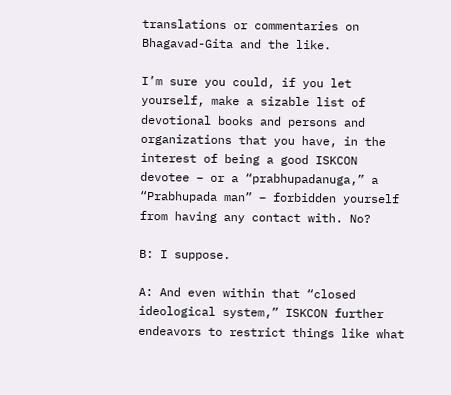translations or commentaries on Bhagavad-Gita and the like.

I’m sure you could, if you let yourself, make a sizable list of devotional books and persons and organizations that you have, in the interest of being a good ISKCON devotee – or a “prabhupadanuga,” a “Prabhupada man” – forbidden yourself from having any contact with. No?

B: I suppose.

A: And even within that “closed ideological system,” ISKCON further endeavors to restrict things like what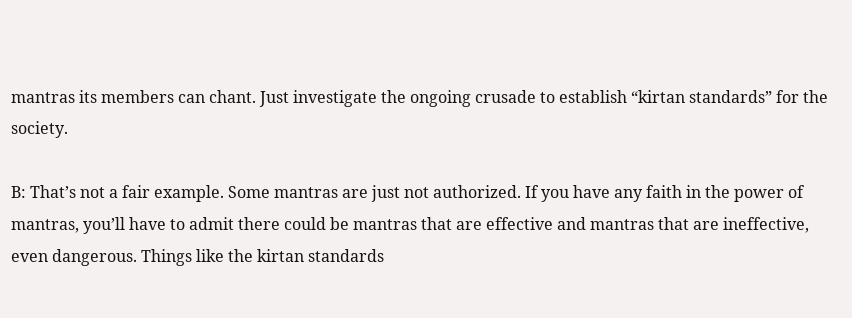mantras its members can chant. Just investigate the ongoing crusade to establish “kirtan standards” for the society.

B: That’s not a fair example. Some mantras are just not authorized. If you have any faith in the power of mantras, you’ll have to admit there could be mantras that are effective and mantras that are ineffective, even dangerous. Things like the kirtan standards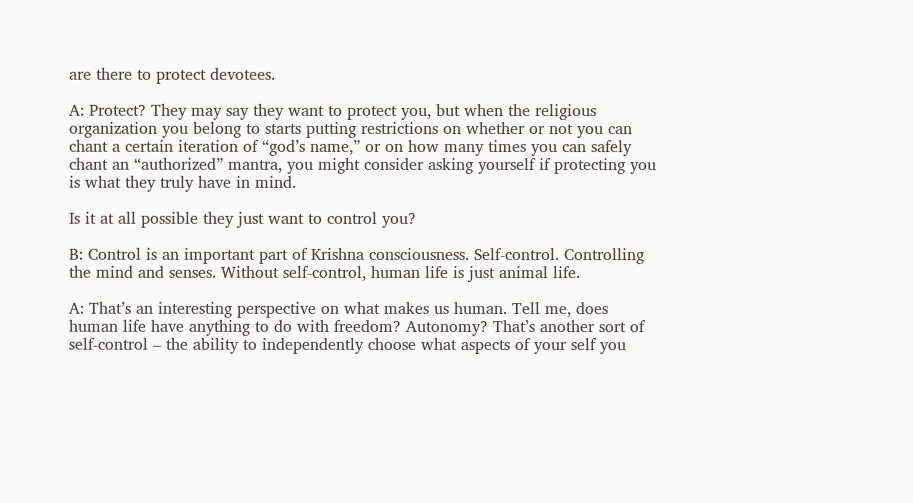are there to protect devotees.

A: Protect? They may say they want to protect you, but when the religious organization you belong to starts putting restrictions on whether or not you can chant a certain iteration of “god’s name,” or on how many times you can safely chant an “authorized” mantra, you might consider asking yourself if protecting you is what they truly have in mind.

Is it at all possible they just want to control you?

B: Control is an important part of Krishna consciousness. Self-control. Controlling the mind and senses. Without self-control, human life is just animal life.

A: That’s an interesting perspective on what makes us human. Tell me, does human life have anything to do with freedom? Autonomy? That’s another sort of self-control – the ability to independently choose what aspects of your self you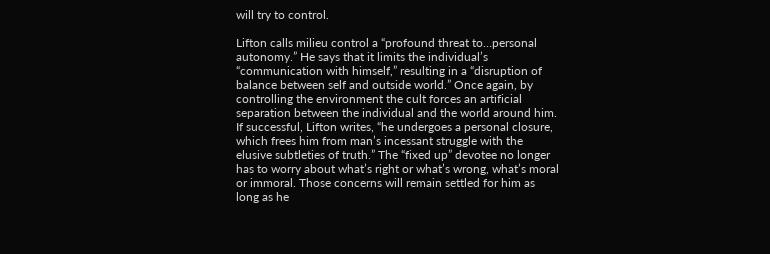will try to control.

Lifton calls milieu control a “profound threat to…personal autonomy.” He says that it limits the individual’s “communication with himself,” resulting in a “disruption of balance between self and outside world.” Once again, by controlling the environment the cult forces an artificial separation between the individual and the world around him. If successful, Lifton writes, “he undergoes a personal closure, which frees him from man’s incessant struggle with the elusive subtleties of truth.” The “fixed up” devotee no longer has to worry about what’s right or what’s wrong, what’s moral or immoral. Those concerns will remain settled for him as long as he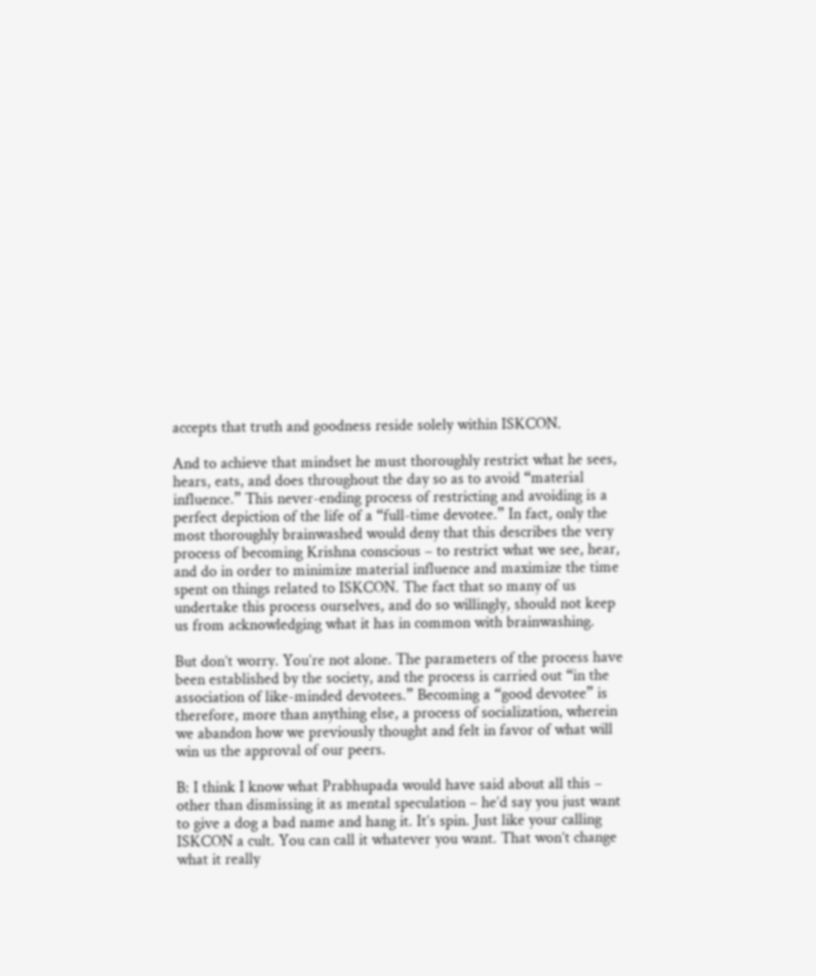accepts that truth and goodness reside solely within ISKCON.

And to achieve that mindset he must thoroughly restrict what he sees, hears, eats, and does throughout the day so as to avoid “material influence.” This never-ending process of restricting and avoiding is a perfect depiction of the life of a “full-time devotee.” In fact, only the most thoroughly brainwashed would deny that this describes the very process of becoming Krishna conscious – to restrict what we see, hear, and do in order to minimize material influence and maximize the time spent on things related to ISKCON. The fact that so many of us undertake this process ourselves, and do so willingly, should not keep us from acknowledging what it has in common with brainwashing.

But don’t worry. You’re not alone. The parameters of the process have been established by the society, and the process is carried out “in the association of like-minded devotees.” Becoming a “good devotee” is therefore, more than anything else, a process of socialization, wherein we abandon how we previously thought and felt in favor of what will win us the approval of our peers.

B: I think I know what Prabhupada would have said about all this – other than dismissing it as mental speculation – he’d say you just want to give a dog a bad name and hang it. It’s spin. Just like your calling ISKCON a cult. You can call it whatever you want. That won’t change what it really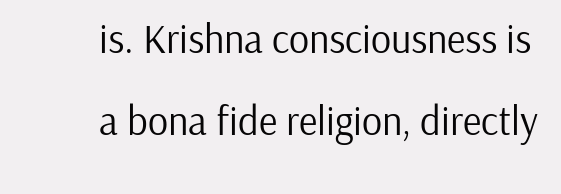is. Krishna consciousness is a bona fide religion, directly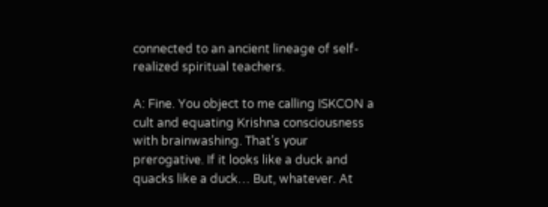connected to an ancient lineage of self-realized spiritual teachers.

A: Fine. You object to me calling ISKCON a cult and equating Krishna consciousness with brainwashing. That’s your prerogative. If it looks like a duck and quacks like a duck… But, whatever. At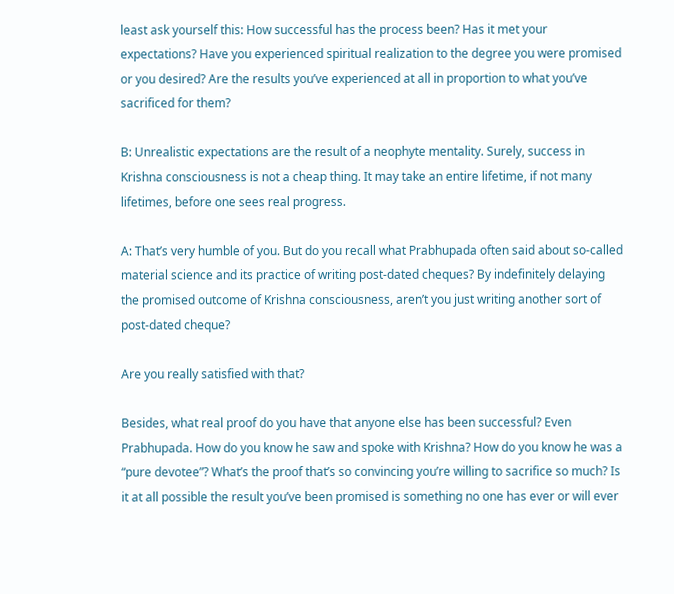least ask yourself this: How successful has the process been? Has it met your expectations? Have you experienced spiritual realization to the degree you were promised or you desired? Are the results you’ve experienced at all in proportion to what you’ve sacrificed for them?

B: Unrealistic expectations are the result of a neophyte mentality. Surely, success in Krishna consciousness is not a cheap thing. It may take an entire lifetime, if not many lifetimes, before one sees real progress.

A: That’s very humble of you. But do you recall what Prabhupada often said about so-called material science and its practice of writing post-dated cheques? By indefinitely delaying the promised outcome of Krishna consciousness, aren’t you just writing another sort of post-dated cheque?

Are you really satisfied with that?

Besides, what real proof do you have that anyone else has been successful? Even Prabhupada. How do you know he saw and spoke with Krishna? How do you know he was a “pure devotee”? What’s the proof that’s so convincing you’re willing to sacrifice so much? Is it at all possible the result you’ve been promised is something no one has ever or will ever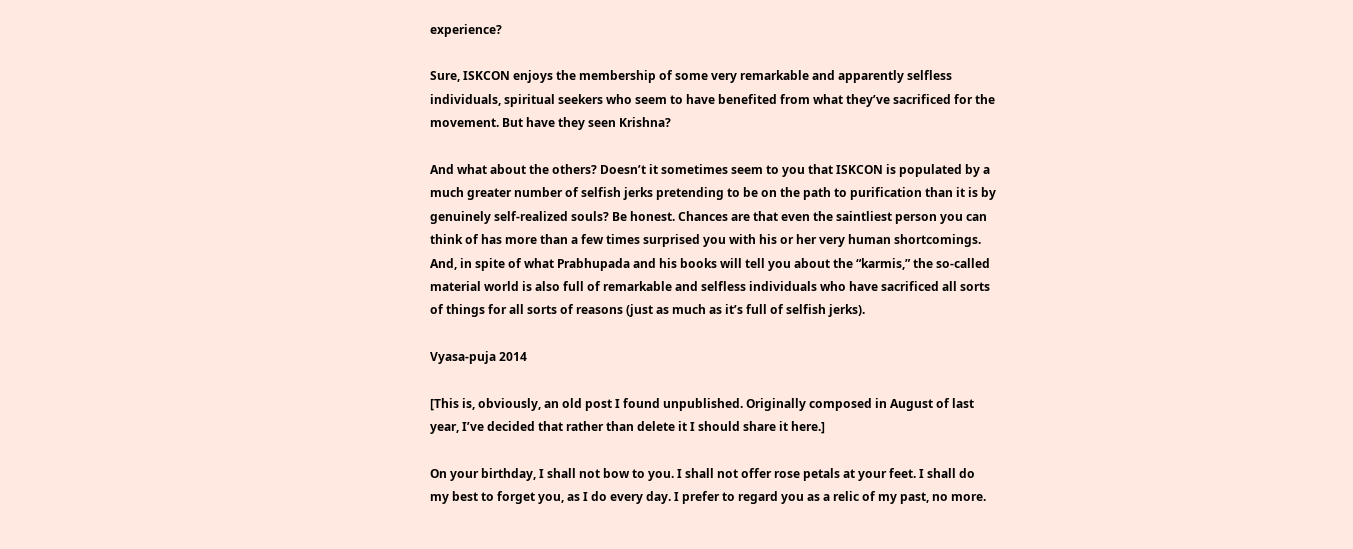experience?

Sure, ISKCON enjoys the membership of some very remarkable and apparently selfless individuals, spiritual seekers who seem to have benefited from what they’ve sacrificed for the movement. But have they seen Krishna?

And what about the others? Doesn’t it sometimes seem to you that ISKCON is populated by a much greater number of selfish jerks pretending to be on the path to purification than it is by genuinely self-realized souls? Be honest. Chances are that even the saintliest person you can think of has more than a few times surprised you with his or her very human shortcomings. And, in spite of what Prabhupada and his books will tell you about the “karmis,” the so-called material world is also full of remarkable and selfless individuals who have sacrificed all sorts of things for all sorts of reasons (just as much as it’s full of selfish jerks).

Vyasa-puja 2014

[This is, obviously, an old post I found unpublished. Originally composed in August of last year, I’ve decided that rather than delete it I should share it here.]

On your birthday, I shall not bow to you. I shall not offer rose petals at your feet. I shall do my best to forget you, as I do every day. I prefer to regard you as a relic of my past, no more.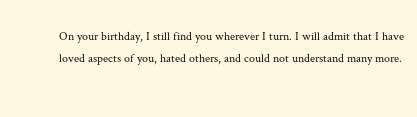On your birthday, I still find you wherever I turn. I will admit that I have loved aspects of you, hated others, and could not understand many more.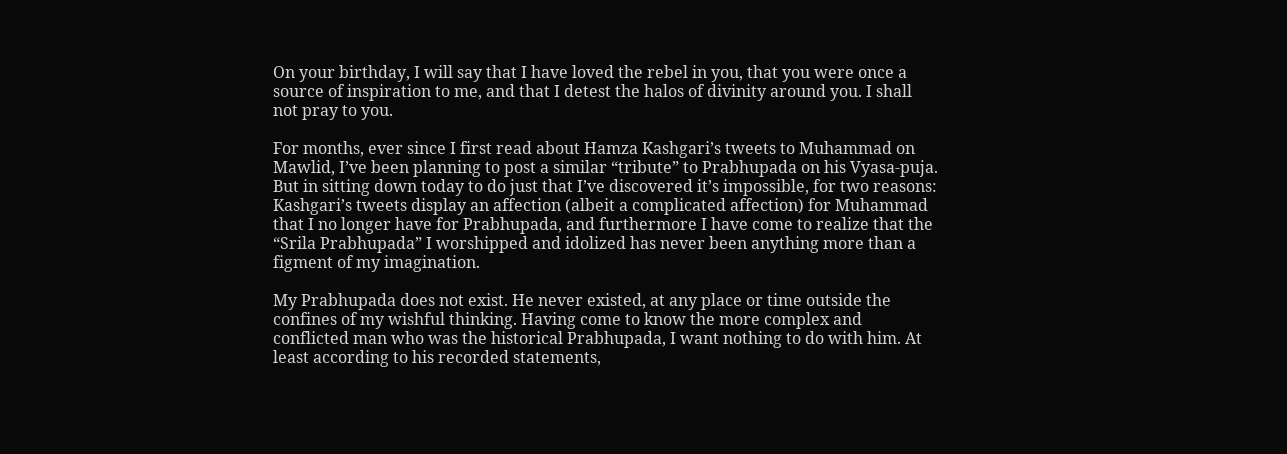On your birthday, I will say that I have loved the rebel in you, that you were once a source of inspiration to me, and that I detest the halos of divinity around you. I shall not pray to you.

For months, ever since I first read about Hamza Kashgari’s tweets to Muhammad on Mawlid, I’ve been planning to post a similar “tribute” to Prabhupada on his Vyasa-puja. But in sitting down today to do just that I’ve discovered it’s impossible, for two reasons: Kashgari’s tweets display an affection (albeit a complicated affection) for Muhammad that I no longer have for Prabhupada, and furthermore I have come to realize that the “Srila Prabhupada” I worshipped and idolized has never been anything more than a figment of my imagination.

My Prabhupada does not exist. He never existed, at any place or time outside the confines of my wishful thinking. Having come to know the more complex and conflicted man who was the historical Prabhupada, I want nothing to do with him. At least according to his recorded statements,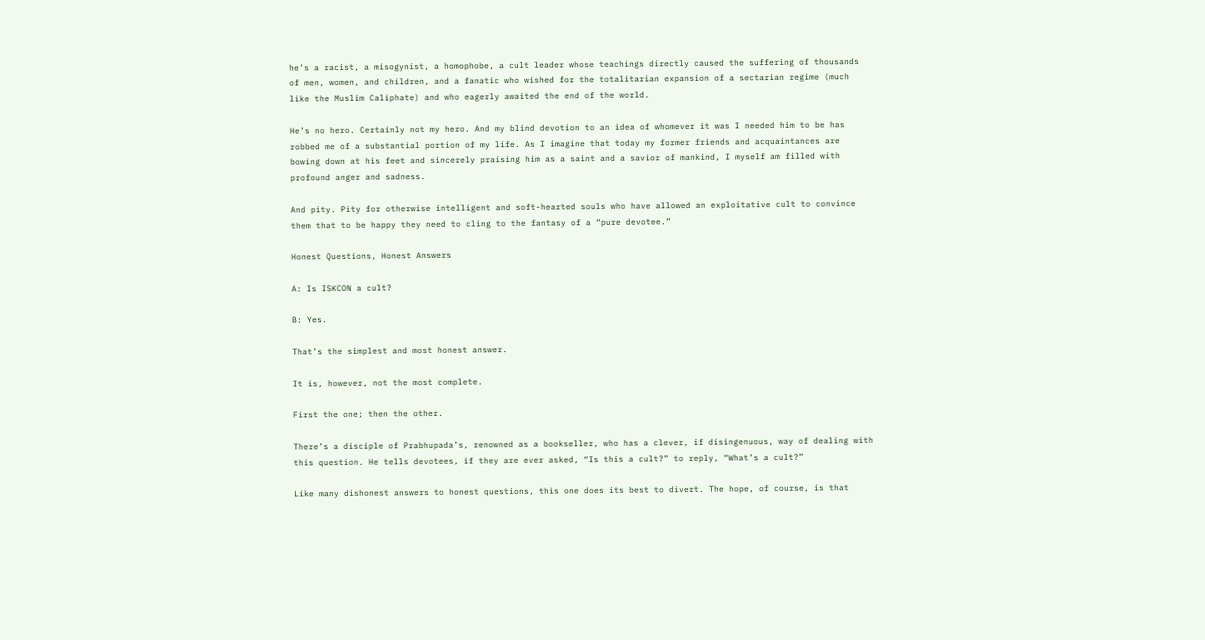he’s a racist, a misogynist, a homophobe, a cult leader whose teachings directly caused the suffering of thousands of men, women, and children, and a fanatic who wished for the totalitarian expansion of a sectarian regime (much like the Muslim Caliphate) and who eagerly awaited the end of the world.

He’s no hero. Certainly not my hero. And my blind devotion to an idea of whomever it was I needed him to be has robbed me of a substantial portion of my life. As I imagine that today my former friends and acquaintances are bowing down at his feet and sincerely praising him as a saint and a savior of mankind, I myself am filled with profound anger and sadness.

And pity. Pity for otherwise intelligent and soft-hearted souls who have allowed an exploitative cult to convince them that to be happy they need to cling to the fantasy of a “pure devotee.”

Honest Questions, Honest Answers

A: Is ISKCON a cult?

B: Yes.

That’s the simplest and most honest answer.

It is, however, not the most complete.

First the one; then the other.

There’s a disciple of Prabhupada’s, renowned as a bookseller, who has a clever, if disingenuous, way of dealing with this question. He tells devotees, if they are ever asked, “Is this a cult?” to reply, “What’s a cult?”

Like many dishonest answers to honest questions, this one does its best to divert. The hope, of course, is that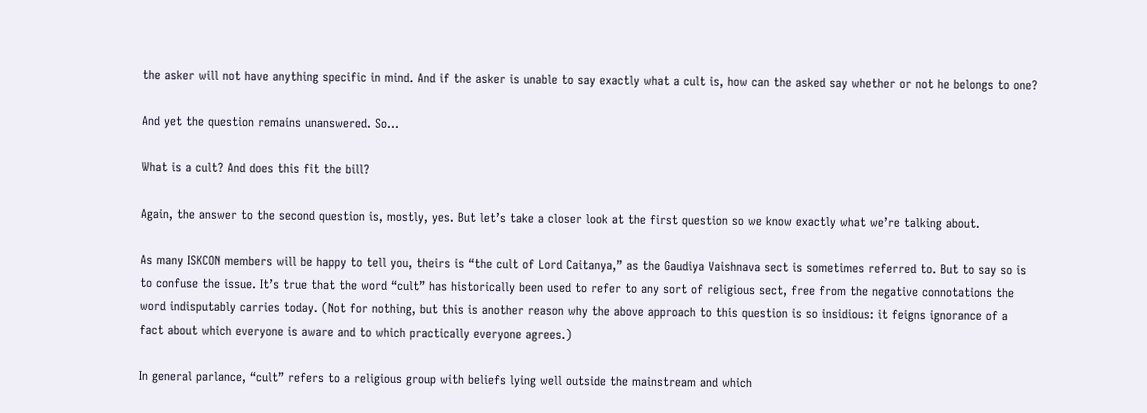the asker will not have anything specific in mind. And if the asker is unable to say exactly what a cult is, how can the asked say whether or not he belongs to one?

And yet the question remains unanswered. So…

What is a cult? And does this fit the bill?

Again, the answer to the second question is, mostly, yes. But let’s take a closer look at the first question so we know exactly what we’re talking about.

As many ISKCON members will be happy to tell you, theirs is “the cult of Lord Caitanya,” as the Gaudiya Vaishnava sect is sometimes referred to. But to say so is to confuse the issue. It’s true that the word “cult” has historically been used to refer to any sort of religious sect, free from the negative connotations the word indisputably carries today. (Not for nothing, but this is another reason why the above approach to this question is so insidious: it feigns ignorance of a fact about which everyone is aware and to which practically everyone agrees.)

In general parlance, “cult” refers to a religious group with beliefs lying well outside the mainstream and which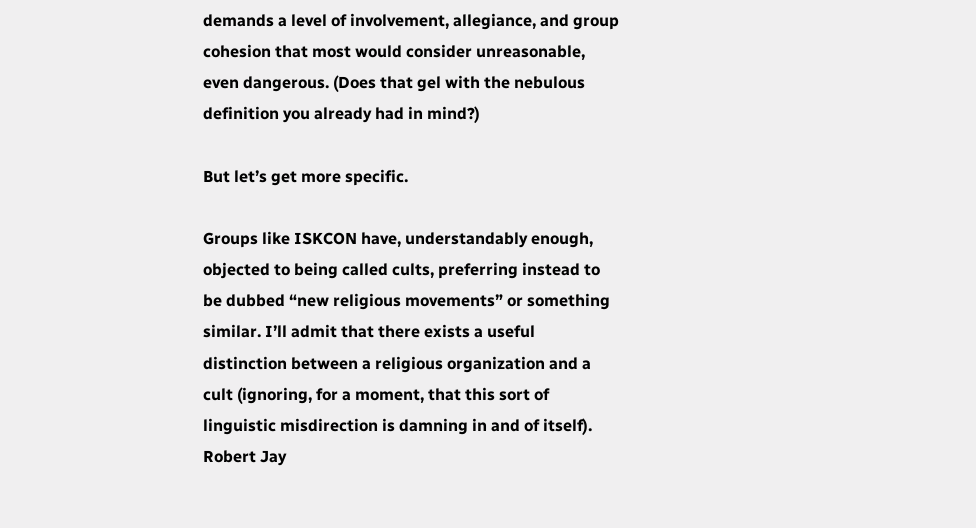demands a level of involvement, allegiance, and group cohesion that most would consider unreasonable, even dangerous. (Does that gel with the nebulous definition you already had in mind?)

But let’s get more specific.

Groups like ISKCON have, understandably enough, objected to being called cults, preferring instead to be dubbed “new religious movements” or something similar. I’ll admit that there exists a useful distinction between a religious organization and a cult (ignoring, for a moment, that this sort of linguistic misdirection is damning in and of itself). Robert Jay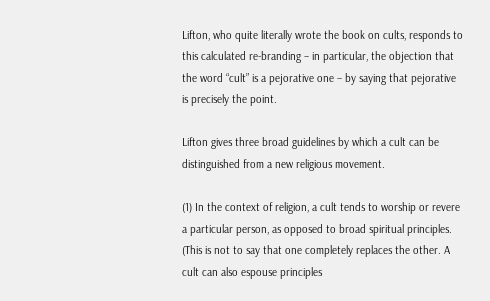Lifton, who quite literally wrote the book on cults, responds to this calculated re-branding – in particular, the objection that the word “cult” is a pejorative one – by saying that pejorative is precisely the point.

Lifton gives three broad guidelines by which a cult can be distinguished from a new religious movement.

(1) In the context of religion, a cult tends to worship or revere a particular person, as opposed to broad spiritual principles. (This is not to say that one completely replaces the other. A cult can also espouse principles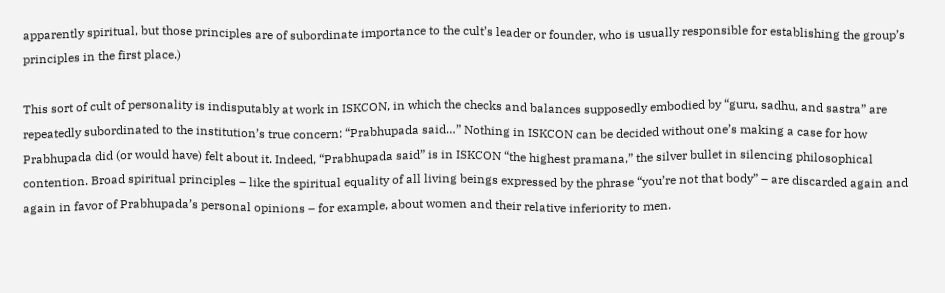apparently spiritual, but those principles are of subordinate importance to the cult’s leader or founder, who is usually responsible for establishing the group’s principles in the first place.)

This sort of cult of personality is indisputably at work in ISKCON, in which the checks and balances supposedly embodied by “guru, sadhu, and sastra” are repeatedly subordinated to the institution’s true concern: “Prabhupada said…” Nothing in ISKCON can be decided without one’s making a case for how Prabhupada did (or would have) felt about it. Indeed, “Prabhupada said” is in ISKCON “the highest pramana,” the silver bullet in silencing philosophical contention. Broad spiritual principles – like the spiritual equality of all living beings expressed by the phrase “you’re not that body” – are discarded again and again in favor of Prabhupada’s personal opinions – for example, about women and their relative inferiority to men.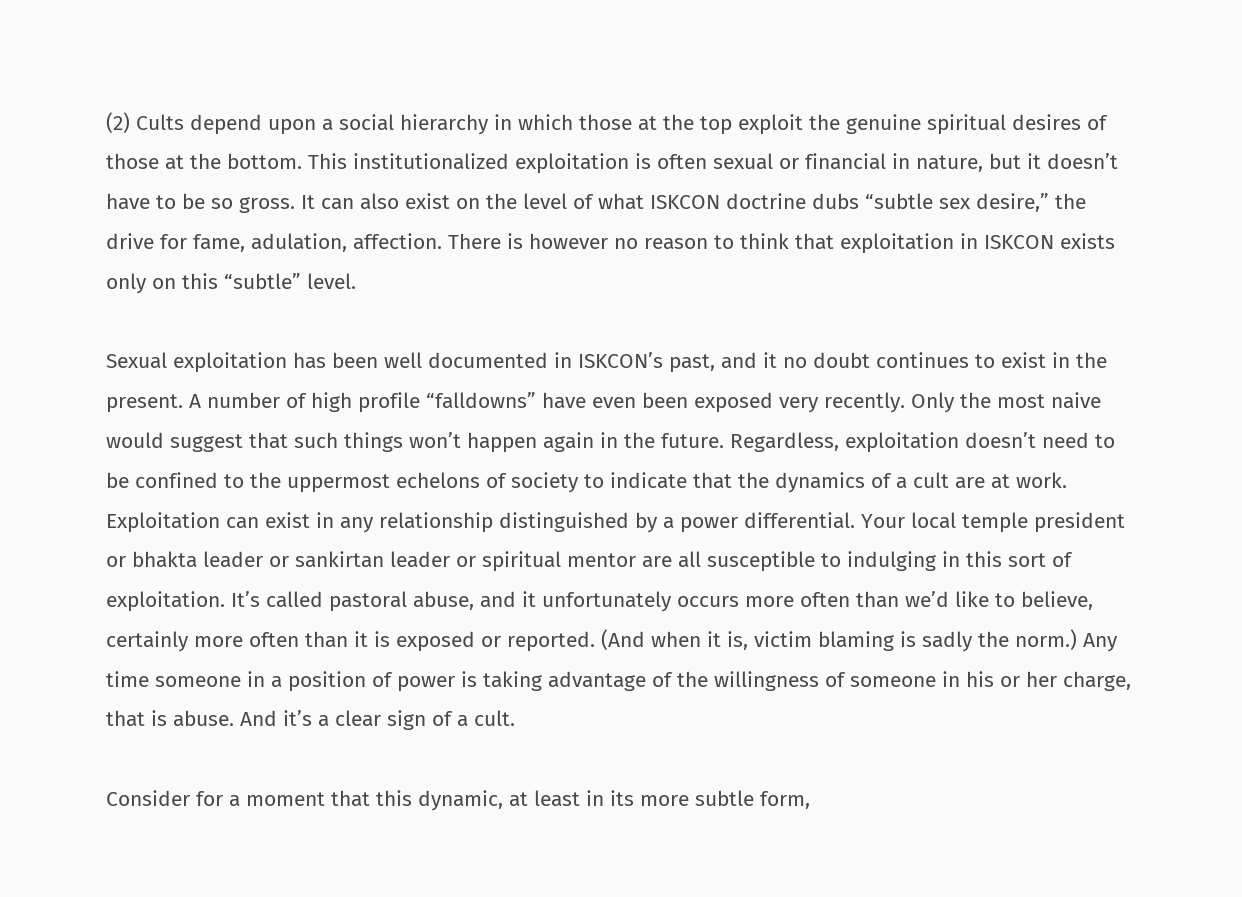(2) Cults depend upon a social hierarchy in which those at the top exploit the genuine spiritual desires of those at the bottom. This institutionalized exploitation is often sexual or financial in nature, but it doesn’t have to be so gross. It can also exist on the level of what ISKCON doctrine dubs “subtle sex desire,” the drive for fame, adulation, affection. There is however no reason to think that exploitation in ISKCON exists only on this “subtle” level.

Sexual exploitation has been well documented in ISKCON’s past, and it no doubt continues to exist in the present. A number of high profile “falldowns” have even been exposed very recently. Only the most naive would suggest that such things won’t happen again in the future. Regardless, exploitation doesn’t need to be confined to the uppermost echelons of society to indicate that the dynamics of a cult are at work. Exploitation can exist in any relationship distinguished by a power differential. Your local temple president or bhakta leader or sankirtan leader or spiritual mentor are all susceptible to indulging in this sort of exploitation. It’s called pastoral abuse, and it unfortunately occurs more often than we’d like to believe, certainly more often than it is exposed or reported. (And when it is, victim blaming is sadly the norm.) Any time someone in a position of power is taking advantage of the willingness of someone in his or her charge, that is abuse. And it’s a clear sign of a cult.

Consider for a moment that this dynamic, at least in its more subtle form,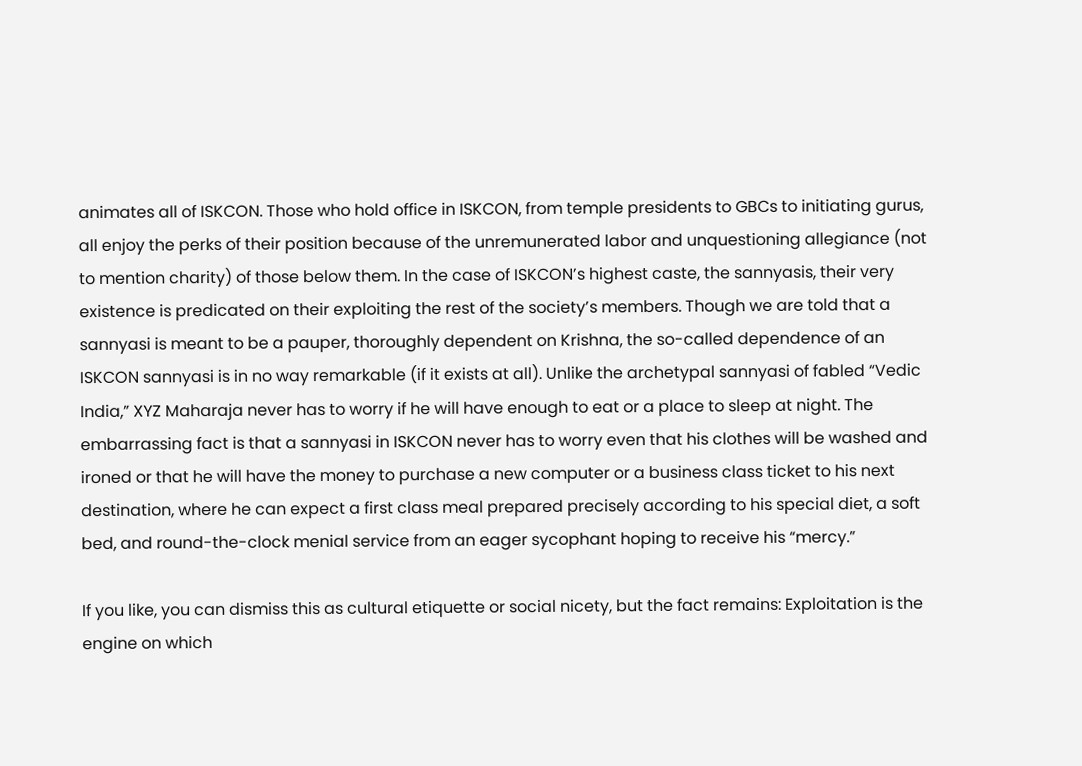animates all of ISKCON. Those who hold office in ISKCON, from temple presidents to GBCs to initiating gurus, all enjoy the perks of their position because of the unremunerated labor and unquestioning allegiance (not to mention charity) of those below them. In the case of ISKCON’s highest caste, the sannyasis, their very existence is predicated on their exploiting the rest of the society’s members. Though we are told that a sannyasi is meant to be a pauper, thoroughly dependent on Krishna, the so-called dependence of an ISKCON sannyasi is in no way remarkable (if it exists at all). Unlike the archetypal sannyasi of fabled “Vedic India,” XYZ Maharaja never has to worry if he will have enough to eat or a place to sleep at night. The embarrassing fact is that a sannyasi in ISKCON never has to worry even that his clothes will be washed and ironed or that he will have the money to purchase a new computer or a business class ticket to his next destination, where he can expect a first class meal prepared precisely according to his special diet, a soft bed, and round-the-clock menial service from an eager sycophant hoping to receive his “mercy.”

If you like, you can dismiss this as cultural etiquette or social nicety, but the fact remains: Exploitation is the engine on which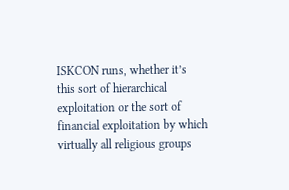ISKCON runs, whether it’s this sort of hierarchical exploitation or the sort of financial exploitation by which virtually all religious groups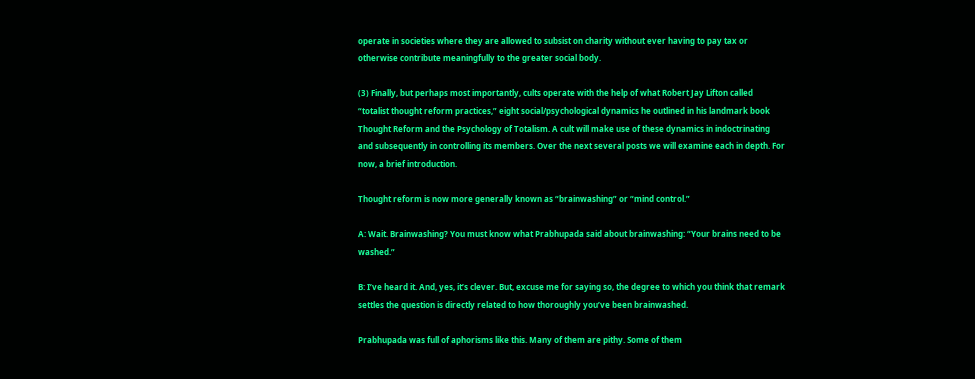operate in societies where they are allowed to subsist on charity without ever having to pay tax or otherwise contribute meaningfully to the greater social body.

(3) Finally, but perhaps most importantly, cults operate with the help of what Robert Jay Lifton called “totalist thought reform practices,” eight social/psychological dynamics he outlined in his landmark book Thought Reform and the Psychology of Totalism. A cult will make use of these dynamics in indoctrinating and subsequently in controlling its members. Over the next several posts we will examine each in depth. For now, a brief introduction.

Thought reform is now more generally known as “brainwashing” or “mind control.”

A: Wait. Brainwashing? You must know what Prabhupada said about brainwashing: “Your brains need to be washed.”

B: I’ve heard it. And, yes, it’s clever. But, excuse me for saying so, the degree to which you think that remark settles the question is directly related to how thoroughly you’ve been brainwashed.

Prabhupada was full of aphorisms like this. Many of them are pithy. Some of them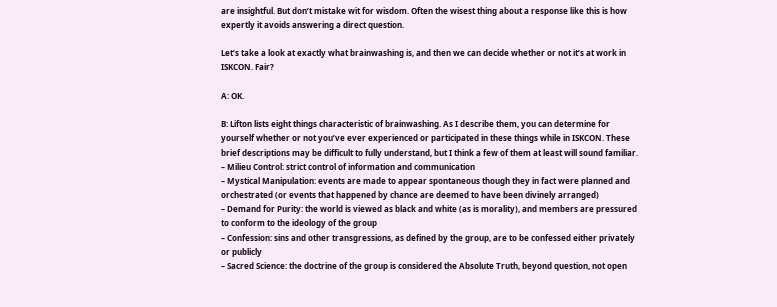are insightful. But don’t mistake wit for wisdom. Often the wisest thing about a response like this is how expertly it avoids answering a direct question.

Let’s take a look at exactly what brainwashing is, and then we can decide whether or not it’s at work in ISKCON. Fair?

A: OK.

B: Lifton lists eight things characteristic of brainwashing. As I describe them, you can determine for yourself whether or not you’ve ever experienced or participated in these things while in ISKCON. These brief descriptions may be difficult to fully understand, but I think a few of them at least will sound familiar.
– Milieu Control: strict control of information and communication
– Mystical Manipulation: events are made to appear spontaneous though they in fact were planned and orchestrated (or events that happened by chance are deemed to have been divinely arranged)
– Demand for Purity: the world is viewed as black and white (as is morality), and members are pressured to conform to the ideology of the group
– Confession: sins and other transgressions, as defined by the group, are to be confessed either privately or publicly
– Sacred Science: the doctrine of the group is considered the Absolute Truth, beyond question, not open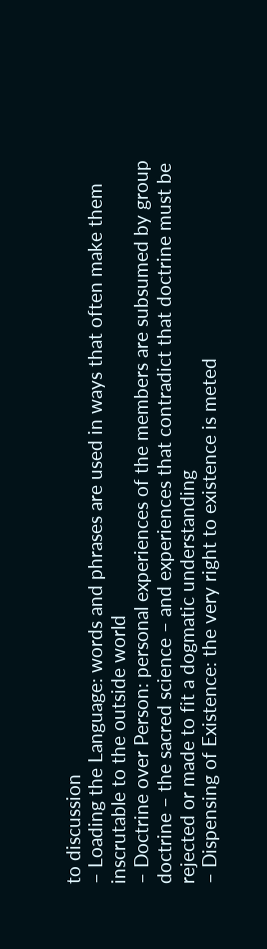to discussion
– Loading the Language: words and phrases are used in ways that often make them inscrutable to the outside world
– Doctrine over Person: personal experiences of the members are subsumed by group doctrine – the sacred science – and experiences that contradict that doctrine must be rejected or made to fit a dogmatic understanding
– Dispensing of Existence: the very right to existence is meted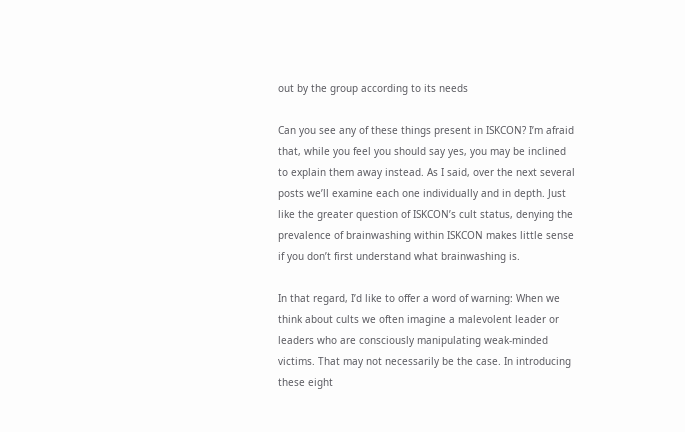out by the group according to its needs

Can you see any of these things present in ISKCON? I’m afraid that, while you feel you should say yes, you may be inclined to explain them away instead. As I said, over the next several posts we’ll examine each one individually and in depth. Just like the greater question of ISKCON’s cult status, denying the prevalence of brainwashing within ISKCON makes little sense if you don’t first understand what brainwashing is.

In that regard, I’d like to offer a word of warning: When we think about cults we often imagine a malevolent leader or leaders who are consciously manipulating weak-minded victims. That may not necessarily be the case. In introducing these eight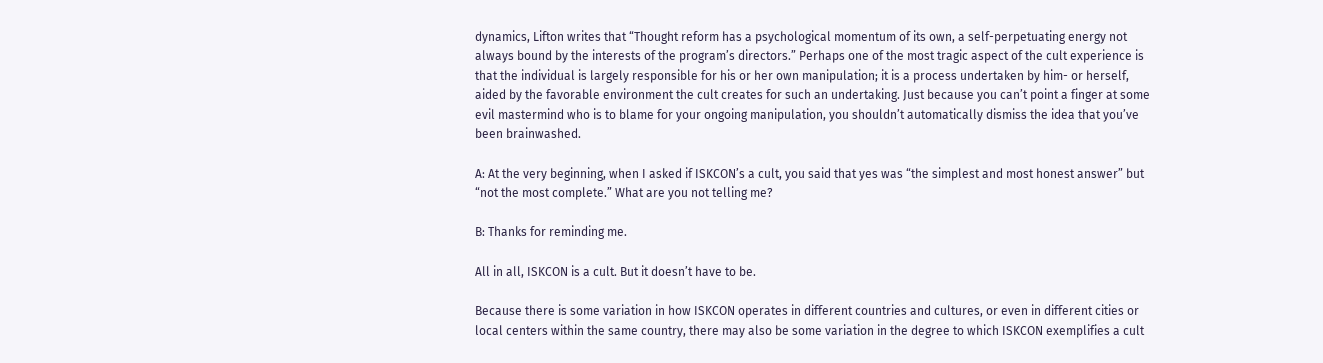dynamics, Lifton writes that “Thought reform has a psychological momentum of its own, a self-perpetuating energy not always bound by the interests of the program’s directors.” Perhaps one of the most tragic aspect of the cult experience is that the individual is largely responsible for his or her own manipulation; it is a process undertaken by him- or herself, aided by the favorable environment the cult creates for such an undertaking. Just because you can’t point a finger at some evil mastermind who is to blame for your ongoing manipulation, you shouldn’t automatically dismiss the idea that you’ve been brainwashed.

A: At the very beginning, when I asked if ISKCON’s a cult, you said that yes was “the simplest and most honest answer” but “not the most complete.” What are you not telling me?

B: Thanks for reminding me.

All in all, ISKCON is a cult. But it doesn’t have to be.

Because there is some variation in how ISKCON operates in different countries and cultures, or even in different cities or local centers within the same country, there may also be some variation in the degree to which ISKCON exemplifies a cult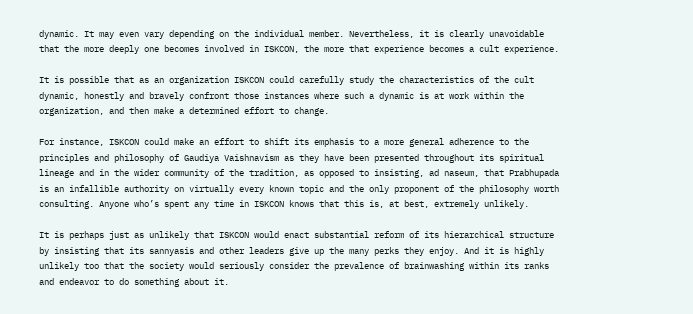dynamic. It may even vary depending on the individual member. Nevertheless, it is clearly unavoidable that the more deeply one becomes involved in ISKCON, the more that experience becomes a cult experience.

It is possible that as an organization ISKCON could carefully study the characteristics of the cult dynamic, honestly and bravely confront those instances where such a dynamic is at work within the organization, and then make a determined effort to change.

For instance, ISKCON could make an effort to shift its emphasis to a more general adherence to the principles and philosophy of Gaudiya Vaishnavism as they have been presented throughout its spiritual lineage and in the wider community of the tradition, as opposed to insisting, ad naseum, that Prabhupada is an infallible authority on virtually every known topic and the only proponent of the philosophy worth consulting. Anyone who’s spent any time in ISKCON knows that this is, at best, extremely unlikely.

It is perhaps just as unlikely that ISKCON would enact substantial reform of its hierarchical structure by insisting that its sannyasis and other leaders give up the many perks they enjoy. And it is highly unlikely too that the society would seriously consider the prevalence of brainwashing within its ranks and endeavor to do something about it.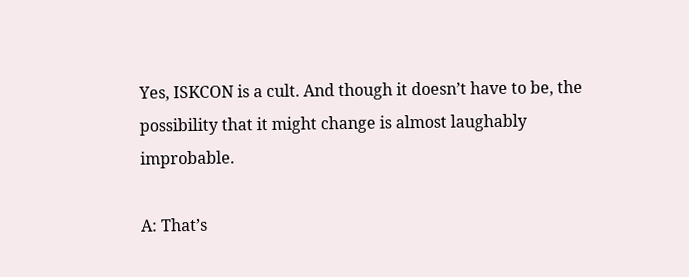Yes, ISKCON is a cult. And though it doesn’t have to be, the possibility that it might change is almost laughably improbable.

A: That’s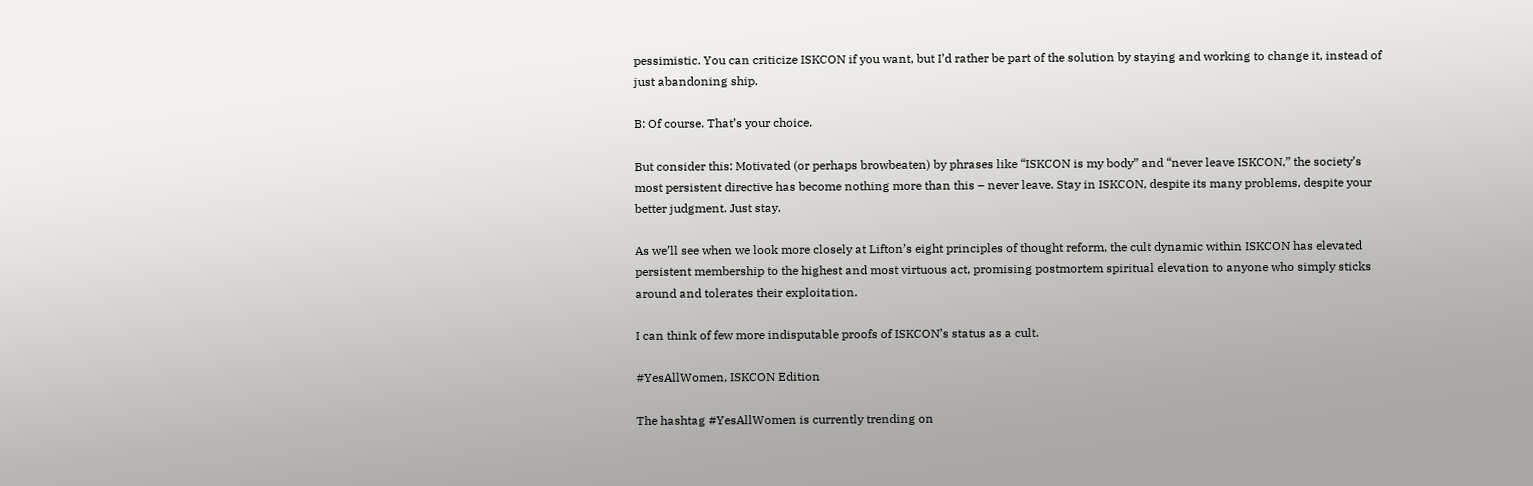pessimistic. You can criticize ISKCON if you want, but I’d rather be part of the solution by staying and working to change it, instead of just abandoning ship.

B: Of course. That’s your choice.

But consider this: Motivated (or perhaps browbeaten) by phrases like “ISKCON is my body” and “never leave ISKCON,” the society’s most persistent directive has become nothing more than this – never leave. Stay in ISKCON, despite its many problems, despite your better judgment. Just stay.

As we’ll see when we look more closely at Lifton’s eight principles of thought reform, the cult dynamic within ISKCON has elevated persistent membership to the highest and most virtuous act, promising postmortem spiritual elevation to anyone who simply sticks around and tolerates their exploitation.

I can think of few more indisputable proofs of ISKCON’s status as a cult.

#YesAllWomen, ISKCON Edition

The hashtag #YesAllWomen is currently trending on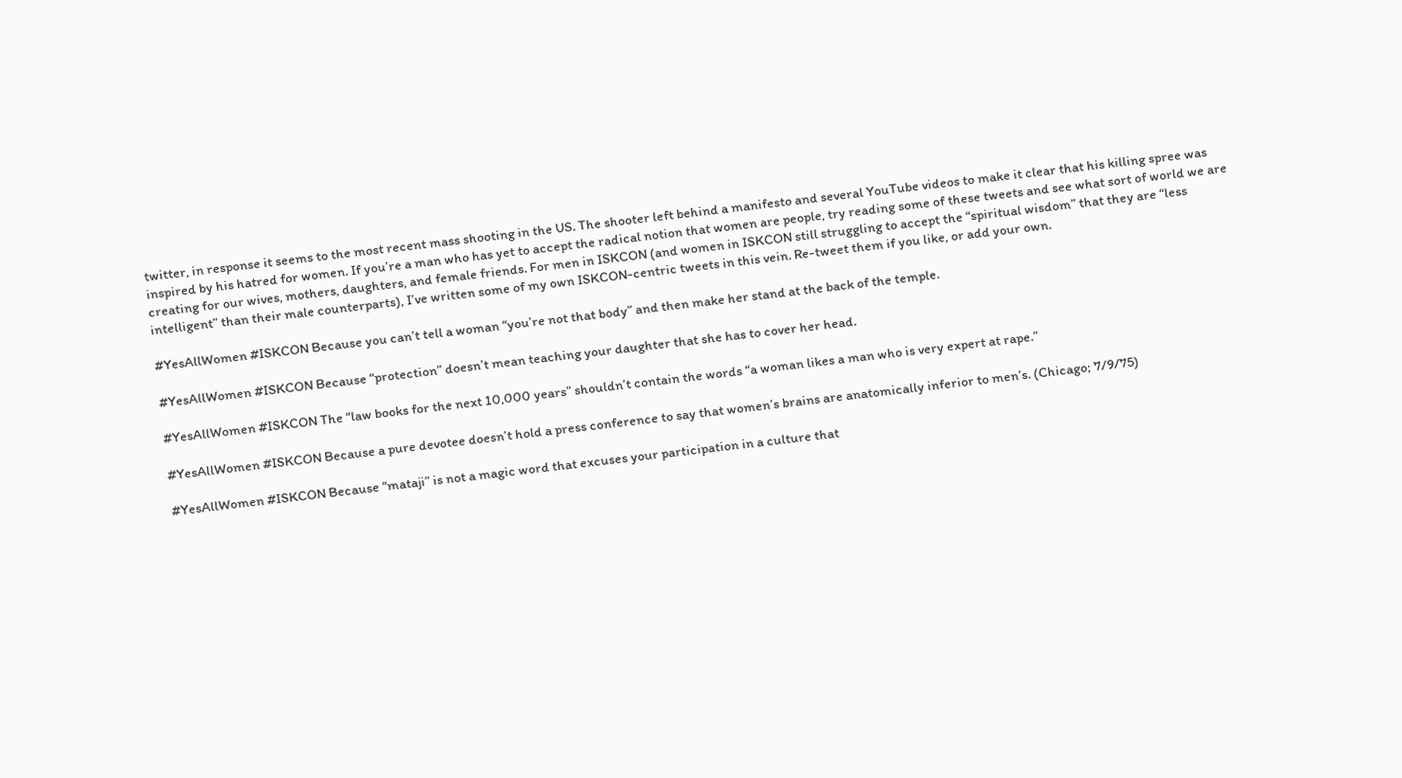twitter, in response it seems to the most recent mass shooting in the US. The shooter left behind a manifesto and several YouTube videos to make it clear that his killing spree was inspired by his hatred for women. If you’re a man who has yet to accept the radical notion that women are people, try reading some of these tweets and see what sort of world we are creating for our wives, mothers, daughters, and female friends. For men in ISKCON (and women in ISKCON still struggling to accept the “spiritual wisdom” that they are “less intelligent” than their male counterparts), I’ve written some of my own ISKCON-centric tweets in this vein. Re-tweet them if you like, or add your own.

#YesAllWomen #ISKCON Because you can’t tell a woman “you’re not that body” and then make her stand at the back of the temple.

#YesAllWomen #ISKCON Because “protection” doesn’t mean teaching your daughter that she has to cover her head.

#YesAllWomen #ISKCON The “law books for the next 10,000 years” shouldn’t contain the words “a woman likes a man who is very expert at rape.”

#YesAllWomen #ISKCON Because a pure devotee doesn’t hold a press conference to say that women’s brains are anatomically inferior to men’s. (Chicago; 7/9/75)

#YesAllWomen #ISKCON Because “mataji” is not a magic word that excuses your participation in a culture that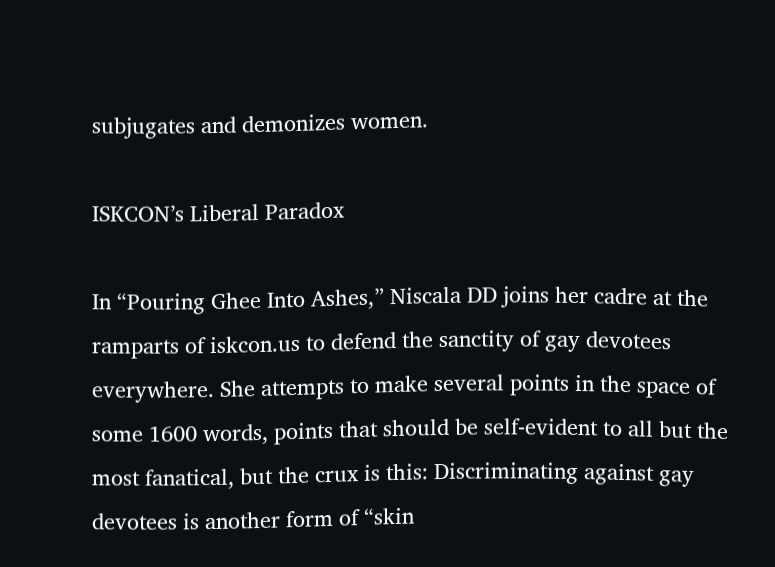subjugates and demonizes women.

ISKCON’s Liberal Paradox

In “Pouring Ghee Into Ashes,” Niscala DD joins her cadre at the ramparts of iskcon.us to defend the sanctity of gay devotees everywhere. She attempts to make several points in the space of some 1600 words, points that should be self-evident to all but the most fanatical, but the crux is this: Discriminating against gay devotees is another form of “skin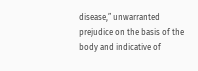disease,” unwarranted prejudice on the basis of the body and indicative of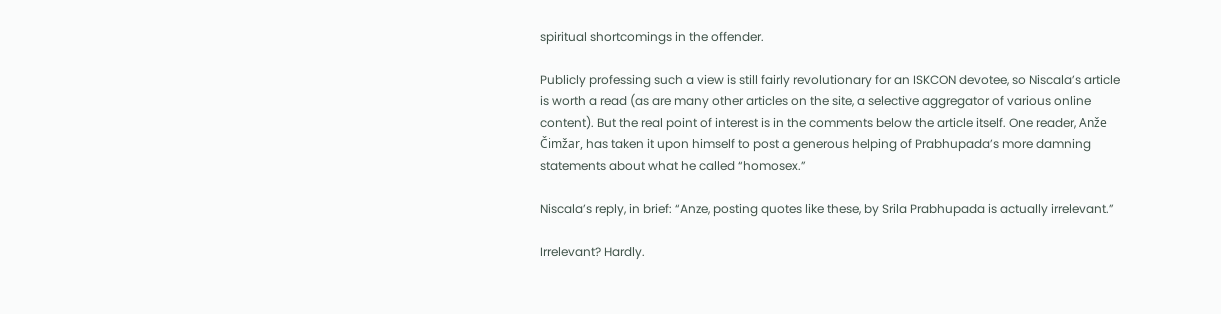spiritual shortcomings in the offender.

Publicly professing such a view is still fairly revolutionary for an ISKCON devotee, so Niscala’s article is worth a read (as are many other articles on the site, a selective aggregator of various online content). But the real point of interest is in the comments below the article itself. One reader, Anže Čimžar, has taken it upon himself to post a generous helping of Prabhupada’s more damning statements about what he called “homosex.”

Niscala’s reply, in brief: “Anze, posting quotes like these, by Srila Prabhupada is actually irrelevant.”

Irrelevant? Hardly.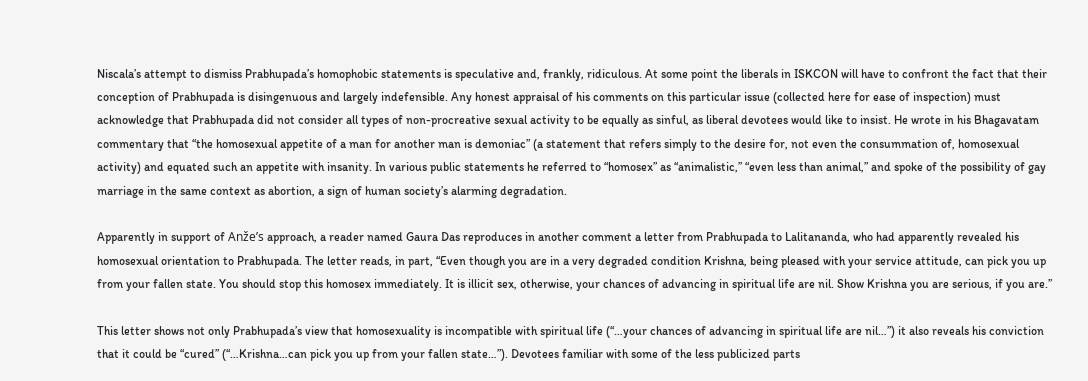Niscala’s attempt to dismiss Prabhupada’s homophobic statements is speculative and, frankly, ridiculous. At some point the liberals in ISKCON will have to confront the fact that their conception of Prabhupada is disingenuous and largely indefensible. Any honest appraisal of his comments on this particular issue (collected here for ease of inspection) must acknowledge that Prabhupada did not consider all types of non-procreative sexual activity to be equally as sinful, as liberal devotees would like to insist. He wrote in his Bhagavatam commentary that “the homosexual appetite of a man for another man is demoniac” (a statement that refers simply to the desire for, not even the consummation of, homosexual activity) and equated such an appetite with insanity. In various public statements he referred to “homosex” as “animalistic,” “even less than animal,” and spoke of the possibility of gay marriage in the same context as abortion, a sign of human society’s alarming degradation.

Apparently in support of Anže’s approach, a reader named Gaura Das reproduces in another comment a letter from Prabhupada to Lalitananda, who had apparently revealed his homosexual orientation to Prabhupada. The letter reads, in part, “Even though you are in a very degraded condition Krishna, being pleased with your service attitude, can pick you up from your fallen state. You should stop this homosex immediately. It is illicit sex, otherwise, your chances of advancing in spiritual life are nil. Show Krishna you are serious, if you are.”

This letter shows not only Prabhupada’s view that homosexuality is incompatible with spiritual life (“…your chances of advancing in spiritual life are nil…”) it also reveals his conviction that it could be “cured” (“…Krishna…can pick you up from your fallen state…”). Devotees familiar with some of the less publicized parts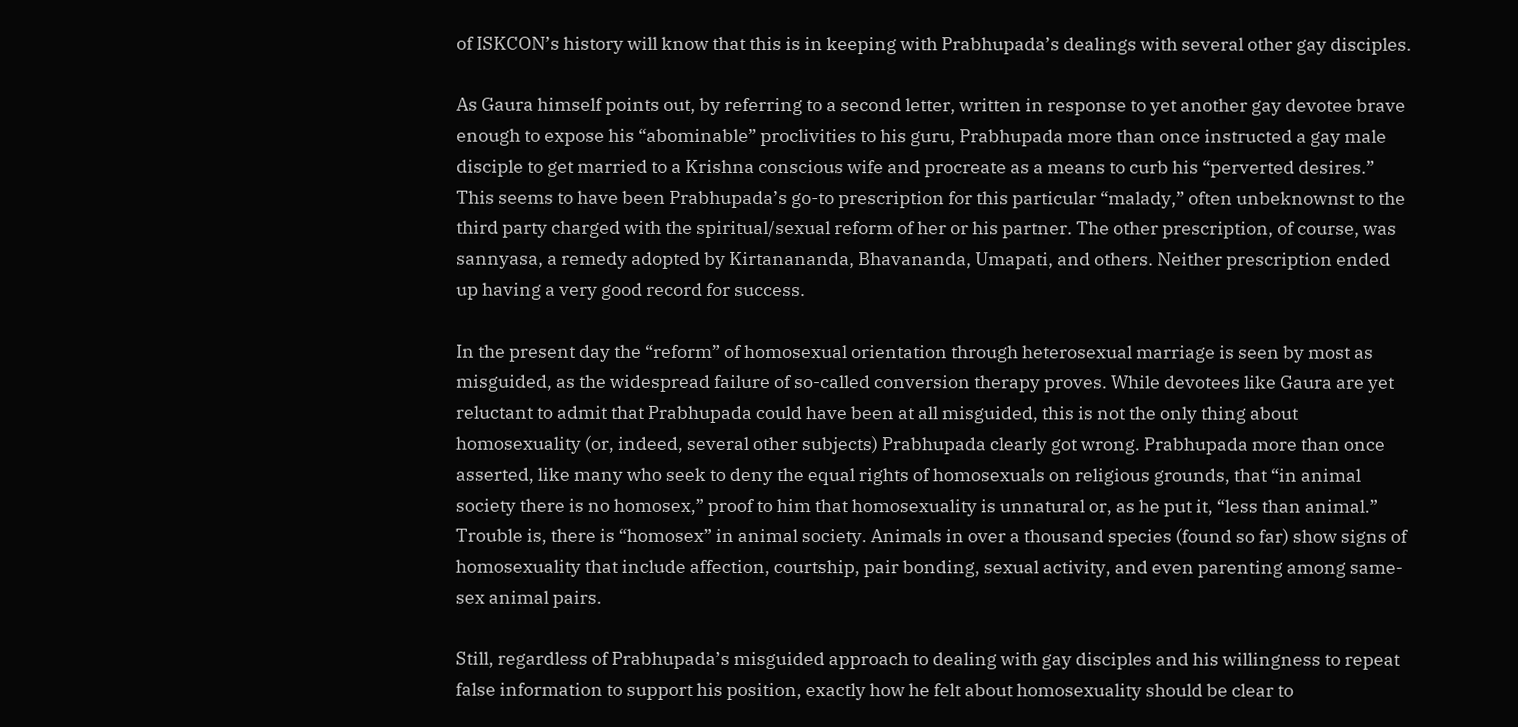of ISKCON’s history will know that this is in keeping with Prabhupada’s dealings with several other gay disciples.

As Gaura himself points out, by referring to a second letter, written in response to yet another gay devotee brave enough to expose his “abominable” proclivities to his guru, Prabhupada more than once instructed a gay male disciple to get married to a Krishna conscious wife and procreate as a means to curb his “perverted desires.” This seems to have been Prabhupada’s go-to prescription for this particular “malady,” often unbeknownst to the third party charged with the spiritual/sexual reform of her or his partner. The other prescription, of course, was sannyasa, a remedy adopted by Kirtanananda, Bhavananda, Umapati, and others. Neither prescription ended up having a very good record for success.

In the present day the “reform” of homosexual orientation through heterosexual marriage is seen by most as misguided, as the widespread failure of so-called conversion therapy proves. While devotees like Gaura are yet reluctant to admit that Prabhupada could have been at all misguided, this is not the only thing about homosexuality (or, indeed, several other subjects) Prabhupada clearly got wrong. Prabhupada more than once asserted, like many who seek to deny the equal rights of homosexuals on religious grounds, that “in animal society there is no homosex,” proof to him that homosexuality is unnatural or, as he put it, “less than animal.” Trouble is, there is “homosex” in animal society. Animals in over a thousand species (found so far) show signs of homosexuality that include affection, courtship, pair bonding, sexual activity, and even parenting among same-sex animal pairs.

Still, regardless of Prabhupada’s misguided approach to dealing with gay disciples and his willingness to repeat false information to support his position, exactly how he felt about homosexuality should be clear to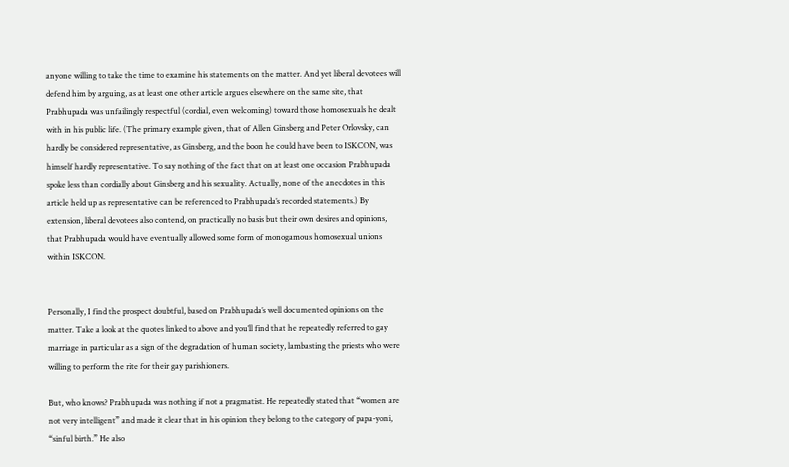anyone willing to take the time to examine his statements on the matter. And yet liberal devotees will defend him by arguing, as at least one other article argues elsewhere on the same site, that Prabhupada was unfailingly respectful (cordial, even welcoming) toward those homosexuals he dealt with in his public life. (The primary example given, that of Allen Ginsberg and Peter Orlovsky, can hardly be considered representative, as Ginsberg, and the boon he could have been to ISKCON, was himself hardly representative. To say nothing of the fact that on at least one occasion Prabhupada spoke less than cordially about Ginsberg and his sexuality. Actually, none of the anecdotes in this article held up as representative can be referenced to Prabhupada’s recorded statements.) By extension, liberal devotees also contend, on practically no basis but their own desires and opinions, that Prabhupada would have eventually allowed some form of monogamous homosexual unions within ISKCON.


Personally, I find the prospect doubtful, based on Prabhupada’s well documented opinions on the matter. Take a look at the quotes linked to above and you’ll find that he repeatedly referred to gay marriage in particular as a sign of the degradation of human society, lambasting the priests who were willing to perform the rite for their gay parishioners.

But, who knows? Prabhupada was nothing if not a pragmatist. He repeatedly stated that “women are not very intelligent” and made it clear that in his opinion they belong to the category of papa-yoni, “sinful birth.” He also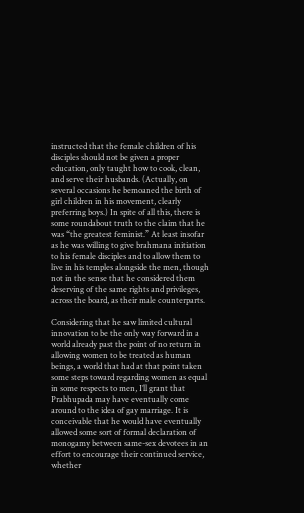instructed that the female children of his disciples should not be given a proper education, only taught how to cook, clean, and serve their husbands. (Actually, on several occasions he bemoaned the birth of girl children in his movement, clearly preferring boys.) In spite of all this, there is some roundabout truth to the claim that he was “the greatest feminist.” At least insofar as he was willing to give brahmana initiation to his female disciples and to allow them to live in his temples alongside the men, though not in the sense that he considered them deserving of the same rights and privileges, across the board, as their male counterparts.

Considering that he saw limited cultural innovation to be the only way forward in a world already past the point of no return in allowing women to be treated as human beings, a world that had at that point taken some steps toward regarding women as equal in some respects to men, I’ll grant that Prabhupada may have eventually come around to the idea of gay marriage. It is conceivable that he would have eventually allowed some sort of formal declaration of monogamy between same-sex devotees in an effort to encourage their continued service, whether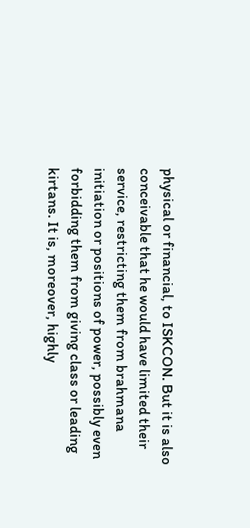physical or financial, to ISKCON. But it is also conceivable that he would have limited their service, restricting them from brahmana initiation or positions of power, possibly even forbidding them from giving class or leading kirtans. It is, moreover, highly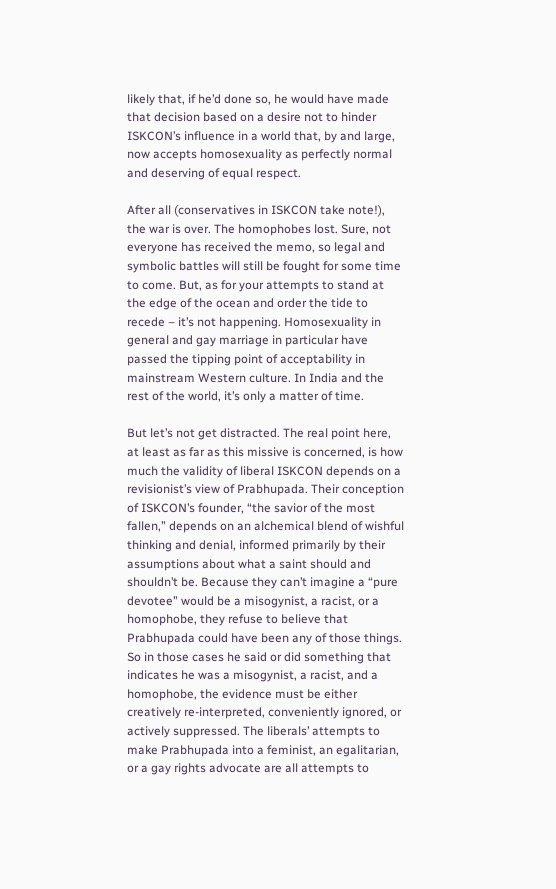likely that, if he’d done so, he would have made that decision based on a desire not to hinder ISKCON’s influence in a world that, by and large, now accepts homosexuality as perfectly normal and deserving of equal respect.

After all (conservatives in ISKCON take note!), the war is over. The homophobes lost. Sure, not everyone has received the memo, so legal and symbolic battles will still be fought for some time to come. But, as for your attempts to stand at the edge of the ocean and order the tide to recede – it’s not happening. Homosexuality in general and gay marriage in particular have passed the tipping point of acceptability in mainstream Western culture. In India and the rest of the world, it’s only a matter of time.

But let’s not get distracted. The real point here, at least as far as this missive is concerned, is how much the validity of liberal ISKCON depends on a revisionist’s view of Prabhupada. Their conception of ISKCON’s founder, “the savior of the most fallen,” depends on an alchemical blend of wishful thinking and denial, informed primarily by their assumptions about what a saint should and shouldn’t be. Because they can’t imagine a “pure devotee” would be a misogynist, a racist, or a homophobe, they refuse to believe that Prabhupada could have been any of those things. So in those cases he said or did something that indicates he was a misogynist, a racist, and a homophobe, the evidence must be either creatively re-interpreted, conveniently ignored, or actively suppressed. The liberals’ attempts to make Prabhupada into a feminist, an egalitarian, or a gay rights advocate are all attempts to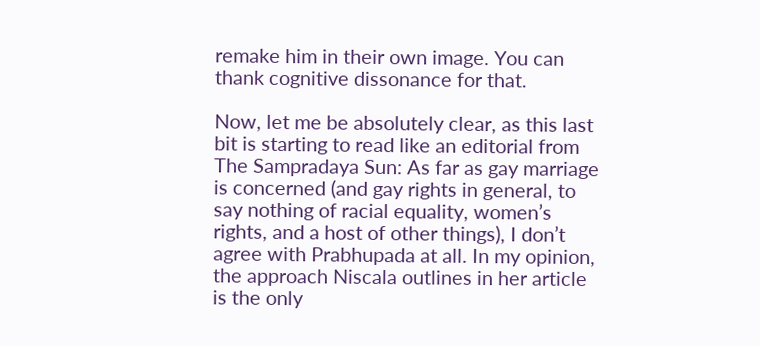remake him in their own image. You can thank cognitive dissonance for that.

Now, let me be absolutely clear, as this last bit is starting to read like an editorial from The Sampradaya Sun: As far as gay marriage is concerned (and gay rights in general, to say nothing of racial equality, women’s rights, and a host of other things), I don’t agree with Prabhupada at all. In my opinion, the approach Niscala outlines in her article is the only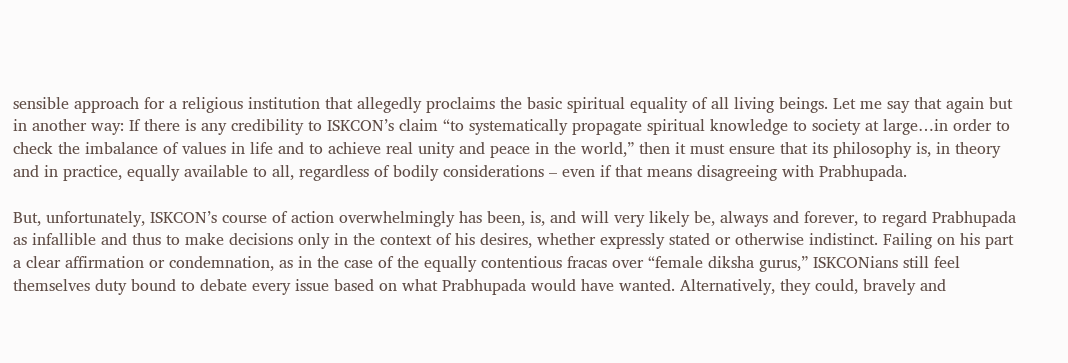sensible approach for a religious institution that allegedly proclaims the basic spiritual equality of all living beings. Let me say that again but in another way: If there is any credibility to ISKCON’s claim “to systematically propagate spiritual knowledge to society at large…in order to check the imbalance of values in life and to achieve real unity and peace in the world,” then it must ensure that its philosophy is, in theory and in practice, equally available to all, regardless of bodily considerations – even if that means disagreeing with Prabhupada.

But, unfortunately, ISKCON’s course of action overwhelmingly has been, is, and will very likely be, always and forever, to regard Prabhupada as infallible and thus to make decisions only in the context of his desires, whether expressly stated or otherwise indistinct. Failing on his part a clear affirmation or condemnation, as in the case of the equally contentious fracas over “female diksha gurus,” ISKCONians still feel themselves duty bound to debate every issue based on what Prabhupada would have wanted. Alternatively, they could, bravely and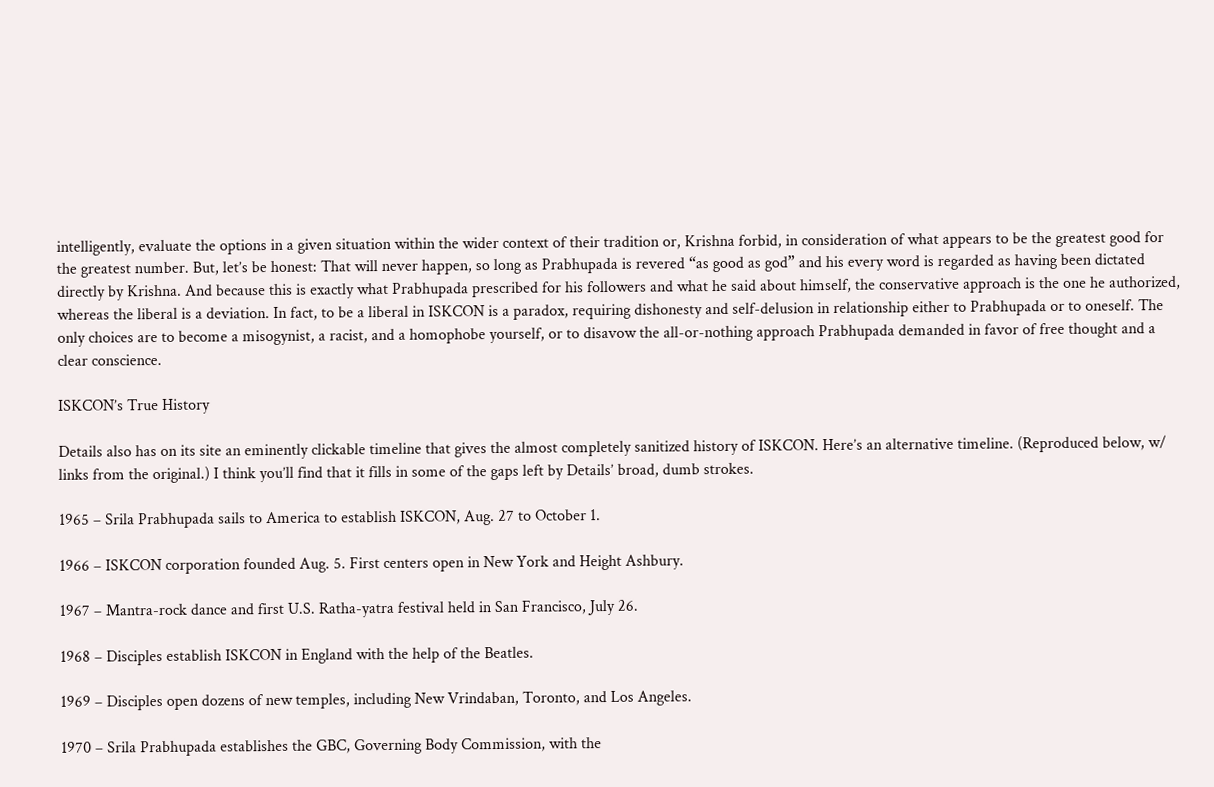intelligently, evaluate the options in a given situation within the wider context of their tradition or, Krishna forbid, in consideration of what appears to be the greatest good for the greatest number. But, let’s be honest: That will never happen, so long as Prabhupada is revered “as good as god” and his every word is regarded as having been dictated directly by Krishna. And because this is exactly what Prabhupada prescribed for his followers and what he said about himself, the conservative approach is the one he authorized, whereas the liberal is a deviation. In fact, to be a liberal in ISKCON is a paradox, requiring dishonesty and self-delusion in relationship either to Prabhupada or to oneself. The only choices are to become a misogynist, a racist, and a homophobe yourself, or to disavow the all-or-nothing approach Prabhupada demanded in favor of free thought and a clear conscience.

ISKCON’s True History

Details also has on its site an eminently clickable timeline that gives the almost completely sanitized history of ISKCON. Here’s an alternative timeline. (Reproduced below, w/ links from the original.) I think you’ll find that it fills in some of the gaps left by Details’ broad, dumb strokes.

1965 – Srila Prabhupada sails to America to establish ISKCON, Aug. 27 to October 1.

1966 – ISKCON corporation founded Aug. 5. First centers open in New York and Height Ashbury.

1967 – Mantra-rock dance and first U.S. Ratha-yatra festival held in San Francisco, July 26.

1968 – Disciples establish ISKCON in England with the help of the Beatles.

1969 – Disciples open dozens of new temples, including New Vrindaban, Toronto, and Los Angeles.

1970 – Srila Prabhupada establishes the GBC, Governing Body Commission, with the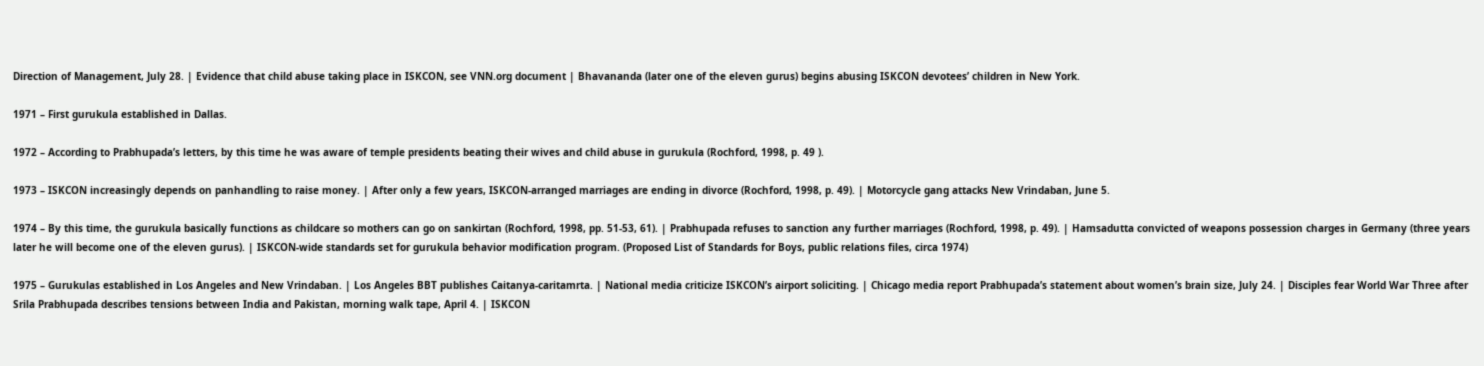Direction of Management, July 28. | Evidence that child abuse taking place in ISKCON, see VNN.org document | Bhavananda (later one of the eleven gurus) begins abusing ISKCON devotees’ children in New York.

1971 – First gurukula established in Dallas.

1972 – According to Prabhupada’s letters, by this time he was aware of temple presidents beating their wives and child abuse in gurukula (Rochford, 1998, p. 49 ).

1973 – ISKCON increasingly depends on panhandling to raise money. | After only a few years, ISKCON-arranged marriages are ending in divorce (Rochford, 1998, p. 49). | Motorcycle gang attacks New Vrindaban, June 5.

1974 – By this time, the gurukula basically functions as childcare so mothers can go on sankirtan (Rochford, 1998, pp. 51-53, 61). | Prabhupada refuses to sanction any further marriages (Rochford, 1998, p. 49). | Hamsadutta convicted of weapons possession charges in Germany (three years later he will become one of the eleven gurus). | ISKCON-wide standards set for gurukula behavior modification program. (Proposed List of Standards for Boys, public relations files, circa 1974)

1975 – Gurukulas established in Los Angeles and New Vrindaban. | Los Angeles BBT publishes Caitanya-caritamrta. | National media criticize ISKCON’s airport soliciting. | Chicago media report Prabhupada’s statement about women’s brain size, July 24. | Disciples fear World War Three after Srila Prabhupada describes tensions between India and Pakistan, morning walk tape, April 4. | ISKCON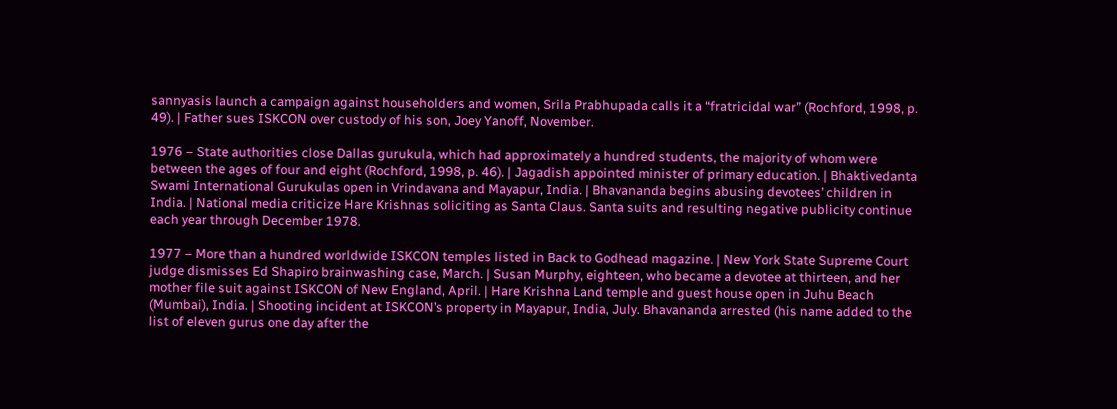sannyasis launch a campaign against householders and women, Srila Prabhupada calls it a “fratricidal war” (Rochford, 1998, p. 49). | Father sues ISKCON over custody of his son, Joey Yanoff, November.

1976 – State authorities close Dallas gurukula, which had approximately a hundred students, the majority of whom were between the ages of four and eight (Rochford, 1998, p. 46). | Jagadish appointed minister of primary education. | Bhaktivedanta Swami International Gurukulas open in Vrindavana and Mayapur, India. | Bhavananda begins abusing devotees’ children in India. | National media criticize Hare Krishnas soliciting as Santa Claus. Santa suits and resulting negative publicity continue each year through December 1978.

1977 – More than a hundred worldwide ISKCON temples listed in Back to Godhead magazine. | New York State Supreme Court judge dismisses Ed Shapiro brainwashing case, March. | Susan Murphy, eighteen, who became a devotee at thirteen, and her mother file suit against ISKCON of New England, April. | Hare Krishna Land temple and guest house open in Juhu Beach (Mumbai), India. | Shooting incident at ISKCON’s property in Mayapur, India, July. Bhavananda arrested (his name added to the list of eleven gurus one day after the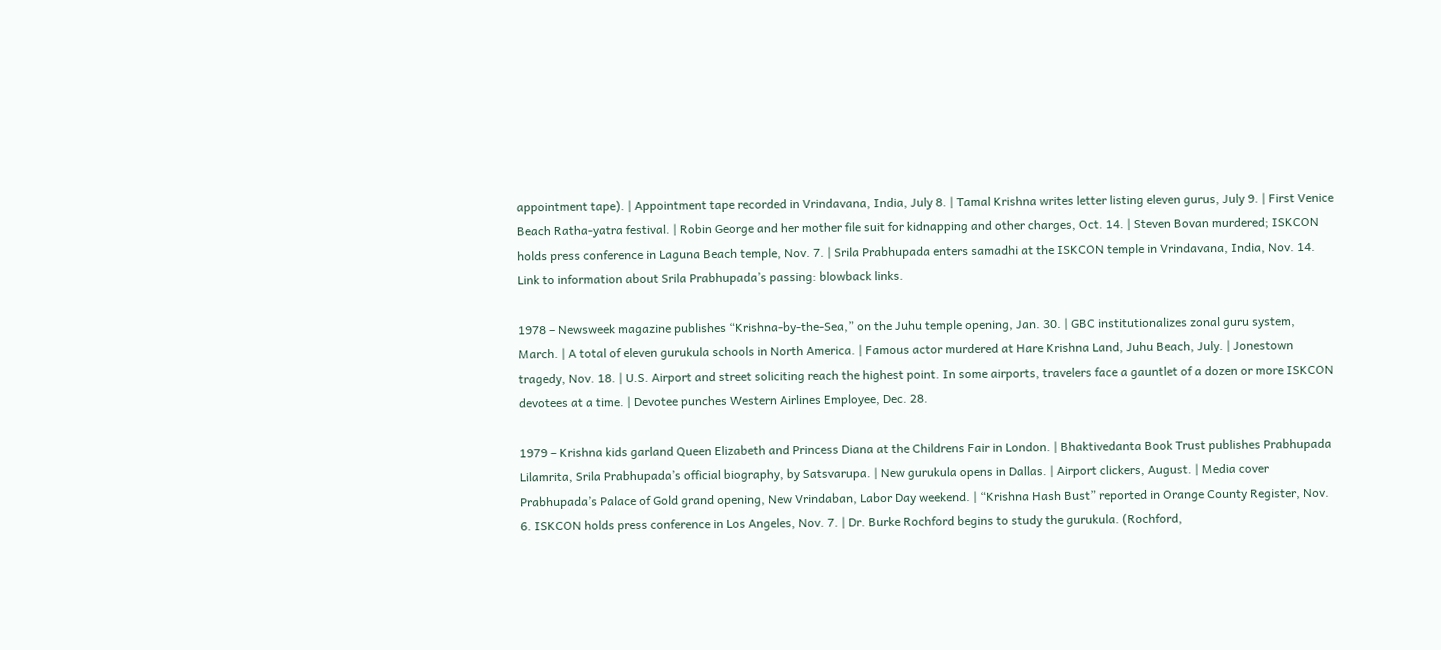appointment tape). | Appointment tape recorded in Vrindavana, India, July 8. | Tamal Krishna writes letter listing eleven gurus, July 9. | First Venice Beach Ratha-yatra festival. | Robin George and her mother file suit for kidnapping and other charges, Oct. 14. | Steven Bovan murdered; ISKCON holds press conference in Laguna Beach temple, Nov. 7. | Srila Prabhupada enters samadhi at the ISKCON temple in Vrindavana, India, Nov. 14. Link to information about Srila Prabhupada’s passing: blowback links.

1978 – Newsweek magazine publishes “Krishna-by-the-Sea,” on the Juhu temple opening, Jan. 30. | GBC institutionalizes zonal guru system, March. | A total of eleven gurukula schools in North America. | Famous actor murdered at Hare Krishna Land, Juhu Beach, July. | Jonestown tragedy, Nov. 18. | U.S. Airport and street soliciting reach the highest point. In some airports, travelers face a gauntlet of a dozen or more ISKCON devotees at a time. | Devotee punches Western Airlines Employee, Dec. 28.

1979 – Krishna kids garland Queen Elizabeth and Princess Diana at the Childrens Fair in London. | Bhaktivedanta Book Trust publishes Prabhupada Lilamrita, Srila Prabhupada’s official biography, by Satsvarupa. | New gurukula opens in Dallas. | Airport clickers, August. | Media cover Prabhupada’s Palace of Gold grand opening, New Vrindaban, Labor Day weekend. | “Krishna Hash Bust” reported in Orange County Register, Nov. 6. ISKCON holds press conference in Los Angeles, Nov. 7. | Dr. Burke Rochford begins to study the gurukula. (Rochford,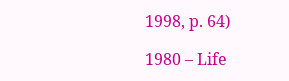1998, p. 64)

1980 – Life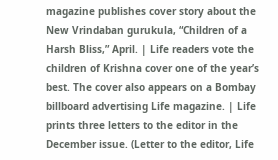magazine publishes cover story about the New Vrindaban gurukula, “Children of a Harsh Bliss,” April. | Life readers vote the children of Krishna cover one of the year’s best. The cover also appears on a Bombay billboard advertising Life magazine. | Life prints three letters to the editor in the December issue. (Letter to the editor, Life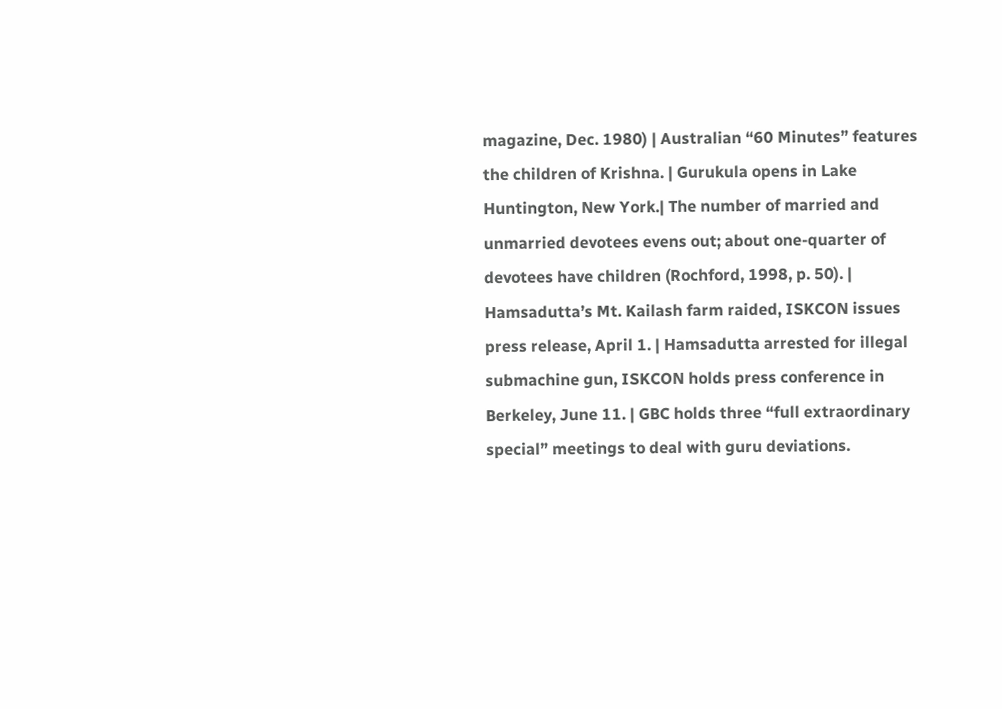magazine, Dec. 1980) | Australian “60 Minutes” features the children of Krishna. | Gurukula opens in Lake Huntington, New York.| The number of married and unmarried devotees evens out; about one-quarter of devotees have children (Rochford, 1998, p. 50). | Hamsadutta’s Mt. Kailash farm raided, ISKCON issues press release, April 1. | Hamsadutta arrested for illegal submachine gun, ISKCON holds press conference in Berkeley, June 11. | GBC holds three “full extraordinary special” meetings to deal with guru deviations.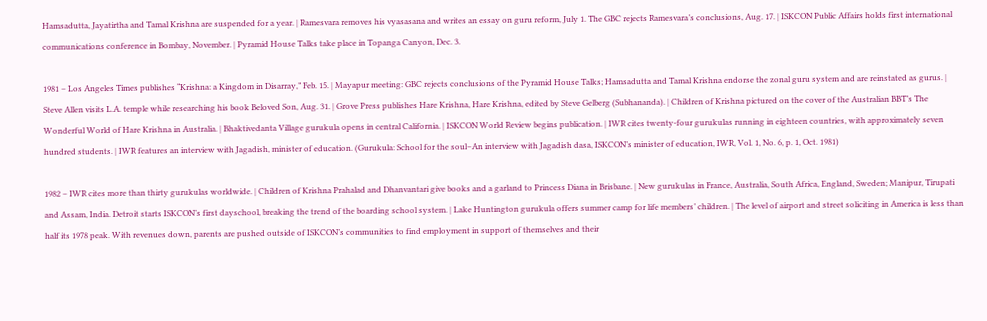Hamsadutta, Jayatirtha and Tamal Krishna are suspended for a year. | Ramesvara removes his vyasasana and writes an essay on guru reform, July 1. The GBC rejects Ramesvara’s conclusions, Aug. 17. | ISKCON Public Affairs holds first international communications conference in Bombay, November. | Pyramid House Talks take place in Topanga Canyon, Dec. 3.

1981 – Los Angeles Times publishes “Krishna: a Kingdom in Disarray,” Feb. 15. | Mayapur meeting: GBC rejects conclusions of the Pyramid House Talks; Hamsadutta and Tamal Krishna endorse the zonal guru system and are reinstated as gurus. | Steve Allen visits L.A. temple while researching his book Beloved Son, Aug. 31. | Grove Press publishes Hare Krishna, Hare Krishna, edited by Steve Gelberg (Subhananda). | Children of Krishna pictured on the cover of the Australian BBT’s The Wonderful World of Hare Krishna in Australia. | Bhaktivedanta Village gurukula opens in central California. | ISKCON World Review begins publication. | IWR cites twenty-four gurukulas running in eighteen countries, with approximately seven hundred students. | IWR features an interview with Jagadish, minister of education. (Gurukula: School for the soul–An interview with Jagadish dasa, ISKCON’s minister of education, IWR, Vol. 1, No. 6, p. 1, Oct. 1981)

1982 – IWR cites more than thirty gurukulas worldwide. | Children of Krishna Prahalad and Dhanvantari give books and a garland to Princess Diana in Brisbane. | New gurukulas in France, Australia, South Africa, England, Sweden; Manipur, Tirupati and Assam, India. Detroit starts ISKCON’s first dayschool, breaking the trend of the boarding school system. | Lake Huntington gurukula offers summer camp for life members’ children. | The level of airport and street soliciting in America is less than half its 1978 peak. With revenues down, parents are pushed outside of ISKCON’s communities to find employment in support of themselves and their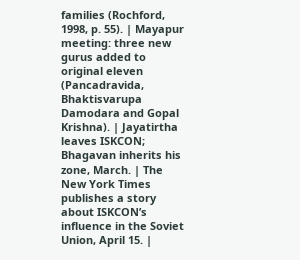families (Rochford, 1998, p. 55). | Mayapur meeting: three new gurus added to original eleven (Pancadravida, Bhaktisvarupa Damodara and Gopal Krishna). | Jayatirtha leaves ISKCON; Bhagavan inherits his zone, March. | The New York Times publishes a story about ISKCON’s influence in the Soviet Union, April 15. |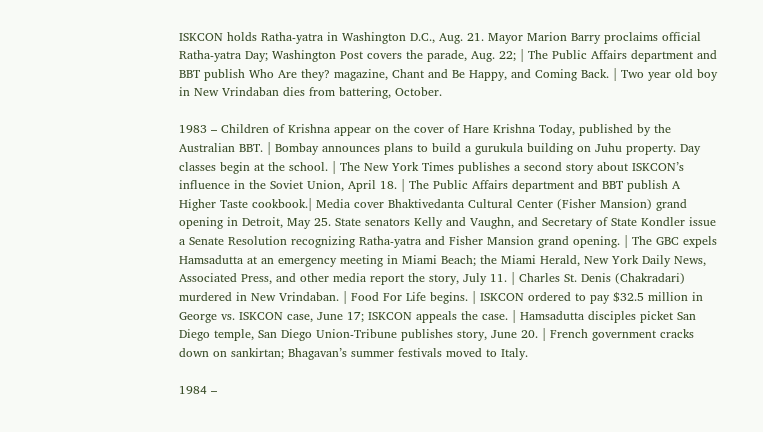ISKCON holds Ratha-yatra in Washington D.C., Aug. 21. Mayor Marion Barry proclaims official Ratha-yatra Day; Washington Post covers the parade, Aug. 22; | The Public Affairs department and BBT publish Who Are they? magazine, Chant and Be Happy, and Coming Back. | Two year old boy in New Vrindaban dies from battering, October.

1983 – Children of Krishna appear on the cover of Hare Krishna Today, published by the Australian BBT. | Bombay announces plans to build a gurukula building on Juhu property. Day classes begin at the school. | The New York Times publishes a second story about ISKCON’s influence in the Soviet Union, April 18. | The Public Affairs department and BBT publish A Higher Taste cookbook.| Media cover Bhaktivedanta Cultural Center (Fisher Mansion) grand opening in Detroit, May 25. State senators Kelly and Vaughn, and Secretary of State Kondler issue a Senate Resolution recognizing Ratha-yatra and Fisher Mansion grand opening. | The GBC expels Hamsadutta at an emergency meeting in Miami Beach; the Miami Herald, New York Daily News, Associated Press, and other media report the story, July 11. | Charles St. Denis (Chakradari) murdered in New Vrindaban. | Food For Life begins. | ISKCON ordered to pay $32.5 million in George vs. ISKCON case, June 17; ISKCON appeals the case. | Hamsadutta disciples picket San Diego temple, San Diego Union-Tribune publishes story, June 20. | French government cracks down on sankirtan; Bhagavan’s summer festivals moved to Italy.

1984 –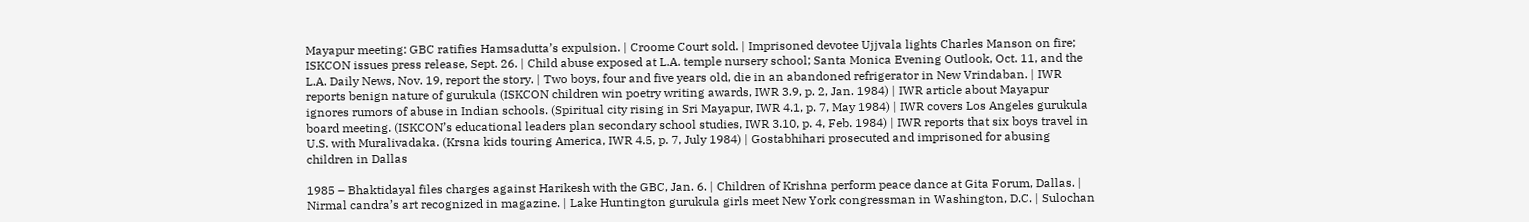Mayapur meeting: GBC ratifies Hamsadutta’s expulsion. | Croome Court sold. | Imprisoned devotee Ujjvala lights Charles Manson on fire; ISKCON issues press release, Sept. 26. | Child abuse exposed at L.A. temple nursery school; Santa Monica Evening Outlook, Oct. 11, and the L.A. Daily News, Nov. 19, report the story. | Two boys, four and five years old, die in an abandoned refrigerator in New Vrindaban. | IWR reports benign nature of gurukula (ISKCON children win poetry writing awards, IWR 3.9, p. 2, Jan. 1984) | IWR article about Mayapur ignores rumors of abuse in Indian schools. (Spiritual city rising in Sri Mayapur, IWR 4.1, p. 7, May 1984) | IWR covers Los Angeles gurukula board meeting. (ISKCON’s educational leaders plan secondary school studies, IWR 3.10, p. 4, Feb. 1984) | IWR reports that six boys travel in U.S. with Muralivadaka. (Krsna kids touring America, IWR 4.5, p. 7, July 1984) | Gostabhihari prosecuted and imprisoned for abusing children in Dallas

1985 – Bhaktidayal files charges against Harikesh with the GBC, Jan. 6. | Children of Krishna perform peace dance at Gita Forum, Dallas. | Nirmal candra’s art recognized in magazine. | Lake Huntington gurukula girls meet New York congressman in Washington, D.C. | Sulochan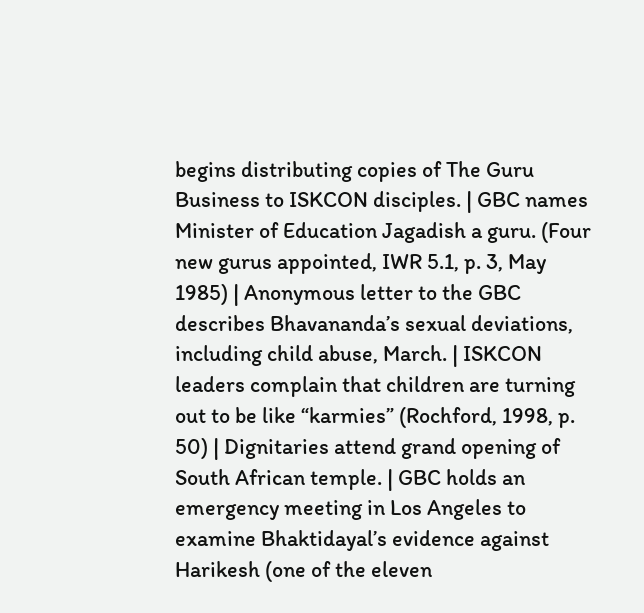begins distributing copies of The Guru Business to ISKCON disciples. | GBC names Minister of Education Jagadish a guru. (Four new gurus appointed, IWR 5.1, p. 3, May 1985) | Anonymous letter to the GBC describes Bhavananda’s sexual deviations, including child abuse, March. | ISKCON leaders complain that children are turning out to be like “karmies” (Rochford, 1998, p. 50) | Dignitaries attend grand opening of South African temple. | GBC holds an emergency meeting in Los Angeles to examine Bhaktidayal’s evidence against Harikesh (one of the eleven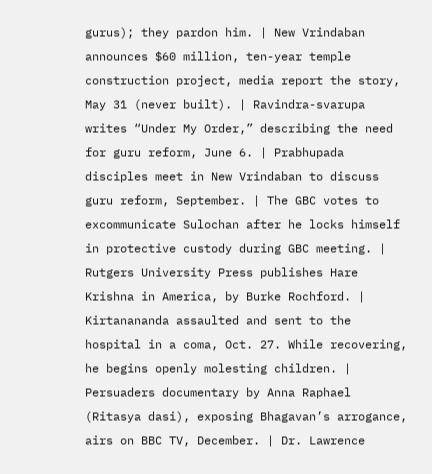gurus); they pardon him. | New Vrindaban announces $60 million, ten-year temple construction project, media report the story, May 31 (never built). | Ravindra-svarupa writes “Under My Order,” describing the need for guru reform, June 6. | Prabhupada disciples meet in New Vrindaban to discuss guru reform, September. | The GBC votes to excommunicate Sulochan after he locks himself in protective custody during GBC meeting. | Rutgers University Press publishes Hare Krishna in America, by Burke Rochford. | Kirtanananda assaulted and sent to the hospital in a coma, Oct. 27. While recovering, he begins openly molesting children. | Persuaders documentary by Anna Raphael (Ritasya dasi), exposing Bhagavan’s arrogance, airs on BBC TV, December. | Dr. Lawrence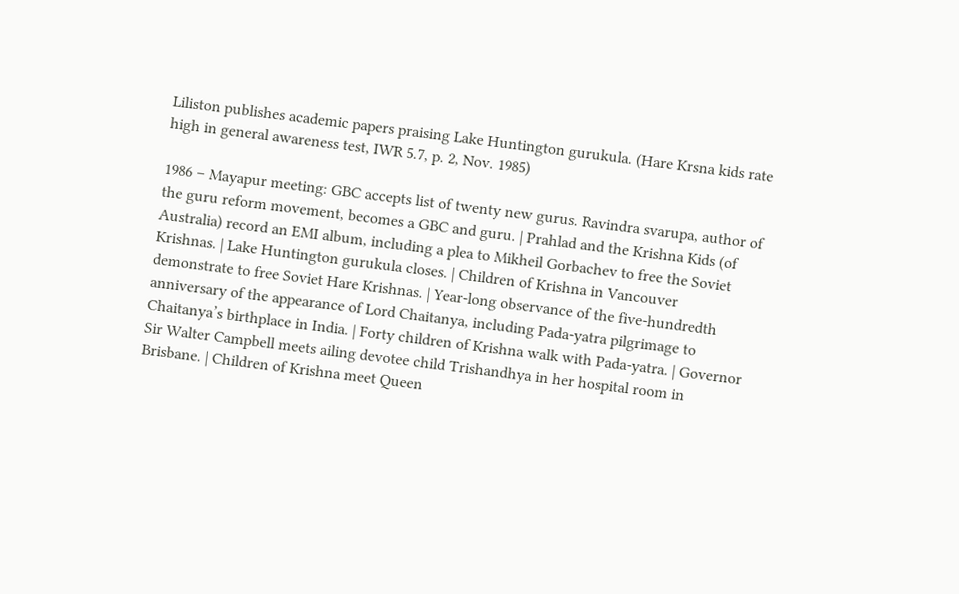Liliston publishes academic papers praising Lake Huntington gurukula. (Hare Krsna kids rate high in general awareness test, IWR 5.7, p. 2, Nov. 1985)

1986 – Mayapur meeting: GBC accepts list of twenty new gurus. Ravindra svarupa, author of the guru reform movement, becomes a GBC and guru. | Prahlad and the Krishna Kids (of Australia) record an EMI album, including a plea to Mikheil Gorbachev to free the Soviet Krishnas. | Lake Huntington gurukula closes. | Children of Krishna in Vancouver demonstrate to free Soviet Hare Krishnas. | Year-long observance of the five-hundredth anniversary of the appearance of Lord Chaitanya, including Pada-yatra pilgrimage to Chaitanya’s birthplace in India. | Forty children of Krishna walk with Pada-yatra. | Governor Sir Walter Campbell meets ailing devotee child Trishandhya in her hospital room in Brisbane. | Children of Krishna meet Queen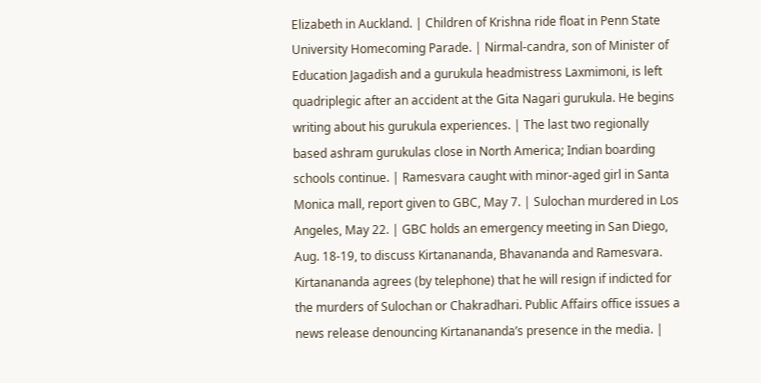Elizabeth in Auckland. | Children of Krishna ride float in Penn State University Homecoming Parade. | Nirmal-candra, son of Minister of Education Jagadish and a gurukula headmistress Laxmimoni, is left quadriplegic after an accident at the Gita Nagari gurukula. He begins writing about his gurukula experiences. | The last two regionally based ashram gurukulas close in North America; Indian boarding schools continue. | Ramesvara caught with minor-aged girl in Santa Monica mall, report given to GBC, May 7. | Sulochan murdered in Los Angeles, May 22. | GBC holds an emergency meeting in San Diego, Aug. 18-19, to discuss Kirtanananda, Bhavananda and Ramesvara. Kirtanananda agrees (by telephone) that he will resign if indicted for the murders of Sulochan or Chakradhari. Public Affairs office issues a news release denouncing Kirtanananda’s presence in the media. |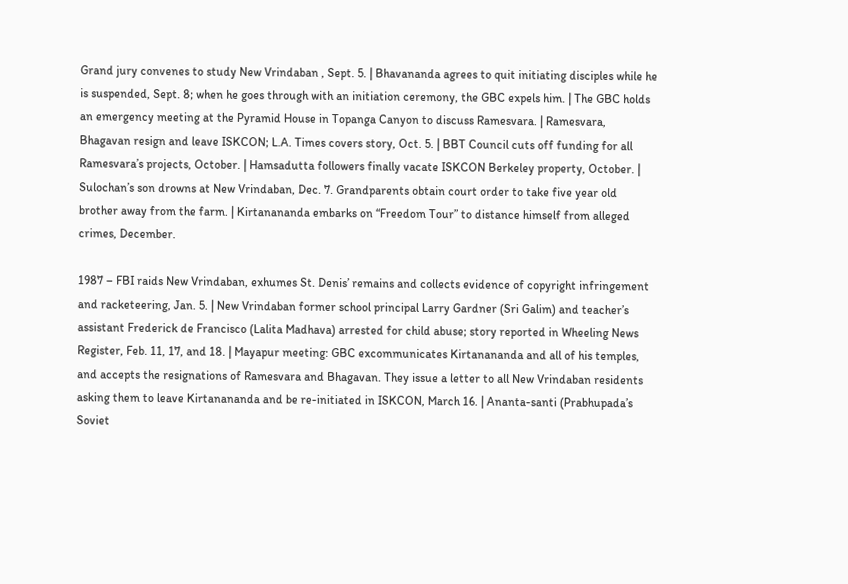Grand jury convenes to study New Vrindaban , Sept. 5. | Bhavananda agrees to quit initiating disciples while he is suspended, Sept. 8; when he goes through with an initiation ceremony, the GBC expels him. | The GBC holds an emergency meeting at the Pyramid House in Topanga Canyon to discuss Ramesvara. | Ramesvara, Bhagavan resign and leave ISKCON; L.A. Times covers story, Oct. 5. | BBT Council cuts off funding for all Ramesvara’s projects, October. | Hamsadutta followers finally vacate ISKCON Berkeley property, October. | Sulochan’s son drowns at New Vrindaban, Dec. 7. Grandparents obtain court order to take five year old brother away from the farm. | Kirtanananda embarks on “Freedom Tour” to distance himself from alleged crimes, December.

1987 – FBI raids New Vrindaban, exhumes St. Denis’ remains and collects evidence of copyright infringement and racketeering, Jan. 5. | New Vrindaban former school principal Larry Gardner (Sri Galim) and teacher’s assistant Frederick de Francisco (Lalita Madhava) arrested for child abuse; story reported in Wheeling News Register, Feb. 11, 17, and 18. | Mayapur meeting: GBC excommunicates Kirtanananda and all of his temples, and accepts the resignations of Ramesvara and Bhagavan. They issue a letter to all New Vrindaban residents asking them to leave Kirtanananda and be re-initiated in ISKCON, March 16. | Ananta-santi (Prabhupada’s Soviet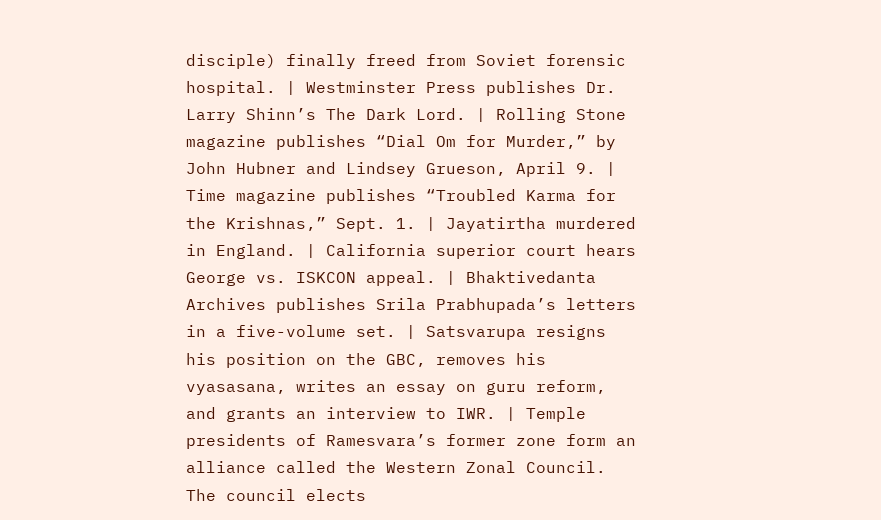disciple) finally freed from Soviet forensic hospital. | Westminster Press publishes Dr. Larry Shinn’s The Dark Lord. | Rolling Stone magazine publishes “Dial Om for Murder,” by John Hubner and Lindsey Grueson, April 9. | Time magazine publishes “Troubled Karma for the Krishnas,” Sept. 1. | Jayatirtha murdered in England. | California superior court hears George vs. ISKCON appeal. | Bhaktivedanta Archives publishes Srila Prabhupada’s letters in a five-volume set. | Satsvarupa resigns his position on the GBC, removes his vyasasana, writes an essay on guru reform, and grants an interview to IWR. | Temple presidents of Ramesvara’s former zone form an alliance called the Western Zonal Council. The council elects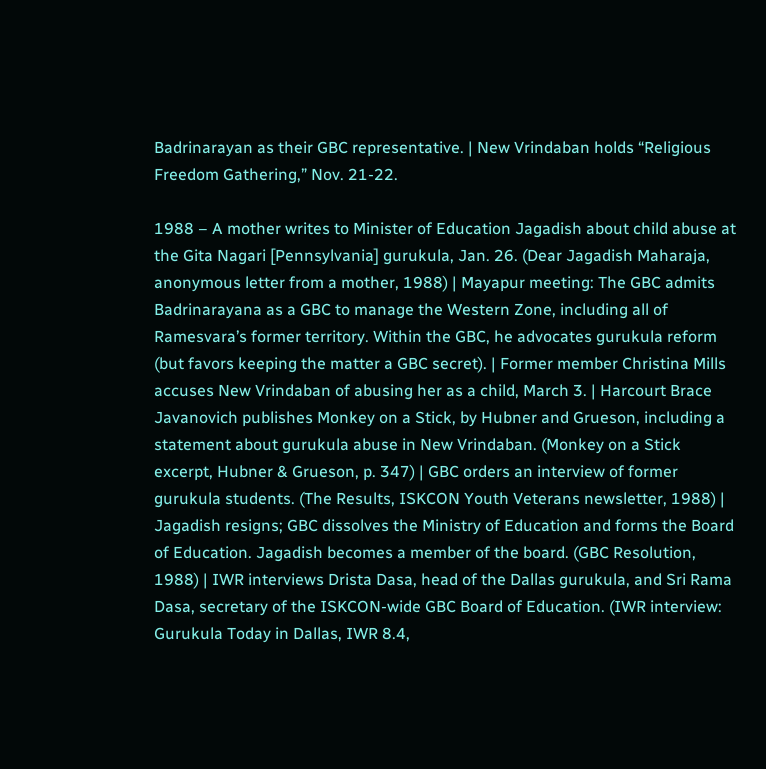Badrinarayan as their GBC representative. | New Vrindaban holds “Religious Freedom Gathering,” Nov. 21-22.

1988 – A mother writes to Minister of Education Jagadish about child abuse at the Gita Nagari [Pennsylvania] gurukula, Jan. 26. (Dear Jagadish Maharaja, anonymous letter from a mother, 1988) | Mayapur meeting: The GBC admits Badrinarayana as a GBC to manage the Western Zone, including all of Ramesvara’s former territory. Within the GBC, he advocates gurukula reform (but favors keeping the matter a GBC secret). | Former member Christina Mills accuses New Vrindaban of abusing her as a child, March 3. | Harcourt Brace Javanovich publishes Monkey on a Stick, by Hubner and Grueson, including a statement about gurukula abuse in New Vrindaban. (Monkey on a Stick excerpt, Hubner & Grueson, p. 347) | GBC orders an interview of former gurukula students. (The Results, ISKCON Youth Veterans newsletter, 1988) | Jagadish resigns; GBC dissolves the Ministry of Education and forms the Board of Education. Jagadish becomes a member of the board. (GBC Resolution, 1988) | IWR interviews Drista Dasa, head of the Dallas gurukula, and Sri Rama Dasa, secretary of the ISKCON-wide GBC Board of Education. (IWR interview: Gurukula Today in Dallas, IWR 8.4,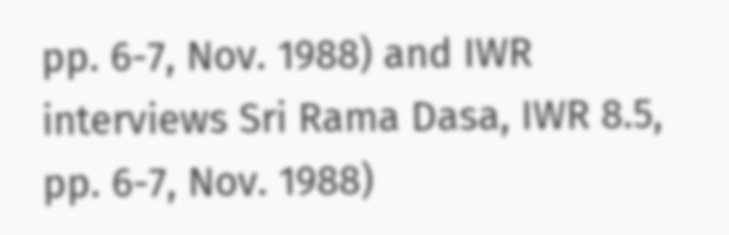pp. 6-7, Nov. 1988) and IWR interviews Sri Rama Dasa, IWR 8.5, pp. 6-7, Nov. 1988)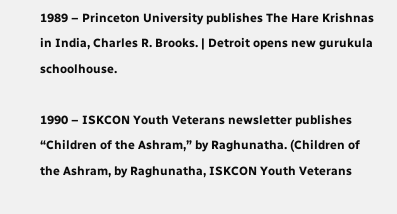1989 – Princeton University publishes The Hare Krishnas in India, Charles R. Brooks. | Detroit opens new gurukula schoolhouse.

1990 – ISKCON Youth Veterans newsletter publishes “Children of the Ashram,” by Raghunatha. (Children of the Ashram, by Raghunatha, ISKCON Youth Veterans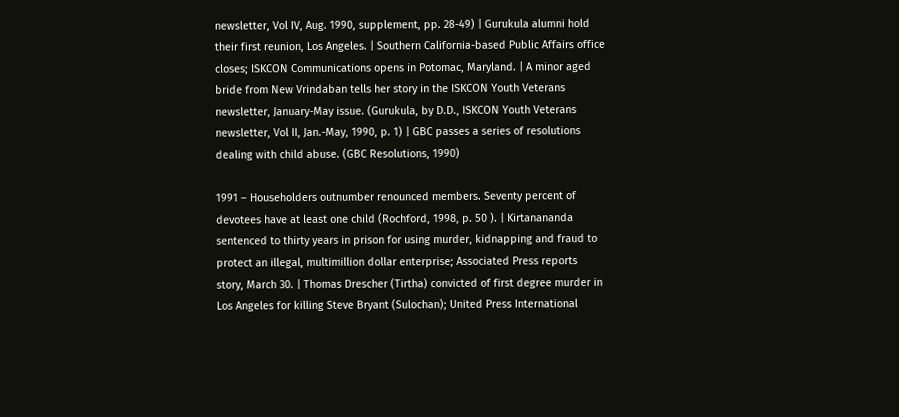newsletter, Vol IV, Aug. 1990, supplement, pp. 28-49) | Gurukula alumni hold their first reunion, Los Angeles. | Southern California-based Public Affairs office closes; ISKCON Communications opens in Potomac, Maryland. | A minor aged bride from New Vrindaban tells her story in the ISKCON Youth Veterans newsletter, January-May issue. (Gurukula, by D.D., ISKCON Youth Veterans newsletter, Vol II, Jan.-May, 1990, p. 1) | GBC passes a series of resolutions dealing with child abuse. (GBC Resolutions, 1990)

1991 – Householders outnumber renounced members. Seventy percent of devotees have at least one child (Rochford, 1998, p. 50 ). | Kirtanananda sentenced to thirty years in prison for using murder, kidnapping and fraud to protect an illegal, multimillion dollar enterprise; Associated Press reports story, March 30. | Thomas Drescher (Tirtha) convicted of first degree murder in Los Angeles for killing Steve Bryant (Sulochan); United Press International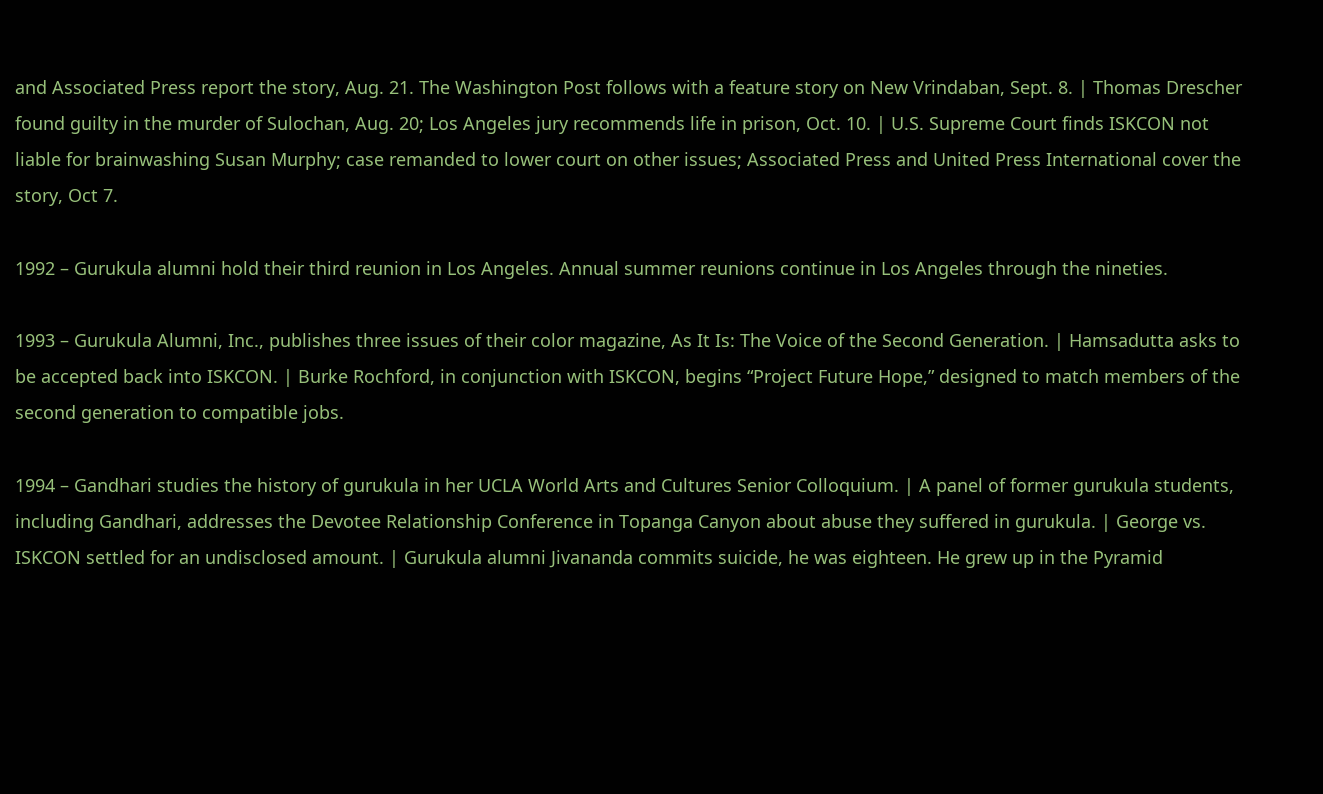and Associated Press report the story, Aug. 21. The Washington Post follows with a feature story on New Vrindaban, Sept. 8. | Thomas Drescher found guilty in the murder of Sulochan, Aug. 20; Los Angeles jury recommends life in prison, Oct. 10. | U.S. Supreme Court finds ISKCON not liable for brainwashing Susan Murphy; case remanded to lower court on other issues; Associated Press and United Press International cover the story, Oct 7.

1992 – Gurukula alumni hold their third reunion in Los Angeles. Annual summer reunions continue in Los Angeles through the nineties.

1993 – Gurukula Alumni, Inc., publishes three issues of their color magazine, As It Is: The Voice of the Second Generation. | Hamsadutta asks to be accepted back into ISKCON. | Burke Rochford, in conjunction with ISKCON, begins “Project Future Hope,” designed to match members of the second generation to compatible jobs.

1994 – Gandhari studies the history of gurukula in her UCLA World Arts and Cultures Senior Colloquium. | A panel of former gurukula students, including Gandhari, addresses the Devotee Relationship Conference in Topanga Canyon about abuse they suffered in gurukula. | George vs. ISKCON settled for an undisclosed amount. | Gurukula alumni Jivananda commits suicide, he was eighteen. He grew up in the Pyramid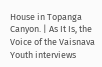House in Topanga Canyon. | As It Is, the Voice of the Vaisnava Youth interviews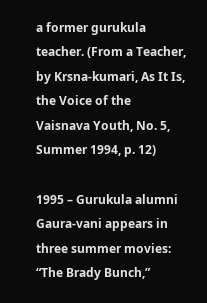a former gurukula teacher. (From a Teacher, by Krsna-kumari, As It Is, the Voice of the Vaisnava Youth, No. 5, Summer 1994, p. 12)

1995 – Gurukula alumni Gaura-vani appears in three summer movies: “The Brady Bunch,”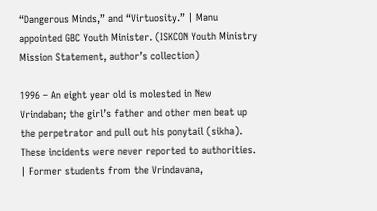“Dangerous Minds,” and “Virtuosity.” | Manu appointed GBC Youth Minister. (ISKCON Youth Ministry Mission Statement, author’s collection)

1996 – An eight year old is molested in New Vrindaban; the girl’s father and other men beat up the perpetrator and pull out his ponytail (sikha). These incidents were never reported to authorities. | Former students from the Vrindavana,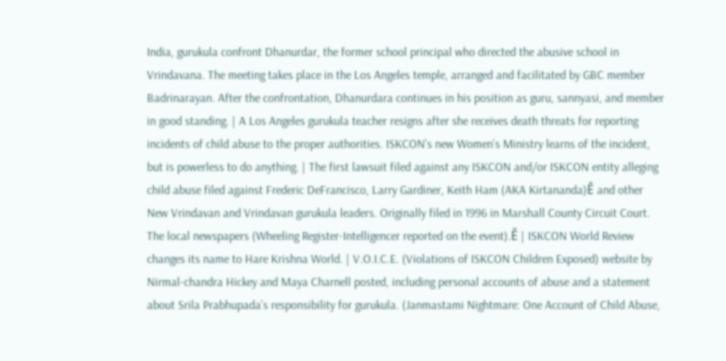India, gurukula confront Dhanurdar, the former school principal who directed the abusive school in Vrindavana. The meeting takes place in the Los Angeles temple, arranged and facilitated by GBC member Badrinarayan. After the confrontation, Dhanurdara continues in his position as guru, sannyasi, and member in good standing. | A Los Angeles gurukula teacher resigns after she receives death threats for reporting incidents of child abuse to the proper authorities. ISKCON’s new Women’s Ministry learns of the incident, but is powerless to do anything. | The first lawsuit filed against any ISKCON and/or ISKCON entity alleging child abuse filed against Frederic DeFrancisco, Larry Gardiner, Keith Ham (AKA Kirtananda)Ê and other New Vrindavan and Vrindavan gurukula leaders. Originally filed in 1996 in Marshall County Circuit Court. The local newspapers (Wheeling Register-Intelligencer reported on the event).Ê | ISKCON World Review changes its name to Hare Krishna World. | V.O.I.C.E. (Violations of ISKCON Children Exposed) website by Nirmal-chandra Hickey and Maya Charnell posted, including personal accounts of abuse and a statement about Srila Prabhupada’s responsibility for gurukula. (Janmastami Nightmare: One Account of Child Abuse,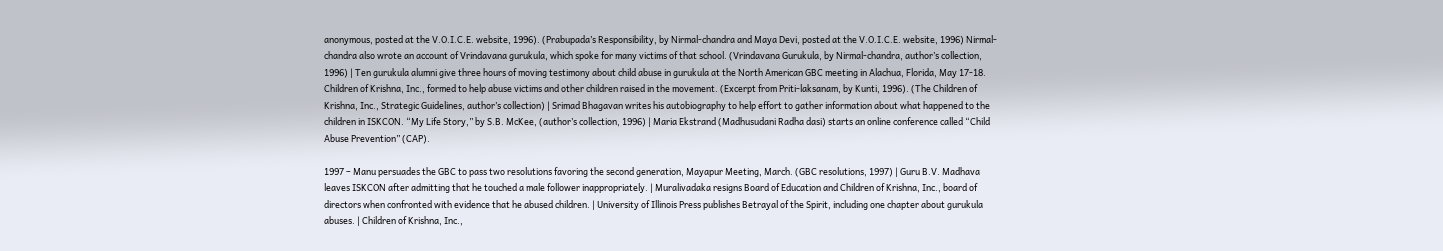anonymous, posted at the V.O.I.C.E. website, 1996). (Prabupada’s Responsibility, by Nirmal-chandra and Maya Devi, posted at the V.O.I.C.E. website, 1996) Nirmal-chandra also wrote an account of Vrindavana gurukula, which spoke for many victims of that school. (Vrindavana Gurukula, by Nirmal-chandra, author’s collection, 1996) | Ten gurukula alumni give three hours of moving testimony about child abuse in gurukula at the North American GBC meeting in Alachua, Florida, May 17-18. Children of Krishna, Inc., formed to help abuse victims and other children raised in the movement. (Excerpt from Priti-laksanam, by Kunti, 1996). (The Children of Krishna, Inc., Strategic Guidelines, author’s collection) | Srimad Bhagavan writes his autobiography to help effort to gather information about what happened to the children in ISKCON. “My Life Story,” by S.B. McKee, (author’s collection, 1996) | Maria Ekstrand (Madhusudani Radha dasi) starts an online conference called “Child Abuse Prevention” (CAP).

1997 – Manu persuades the GBC to pass two resolutions favoring the second generation, Mayapur Meeting, March. (GBC resolutions, 1997) | Guru B.V. Madhava leaves ISKCON after admitting that he touched a male follower inappropriately. | Muralivadaka resigns Board of Education and Children of Krishna, Inc., board of directors when confronted with evidence that he abused children. | University of Illinois Press publishes Betrayal of the Spirit, including one chapter about gurukula abuses. | Children of Krishna, Inc.,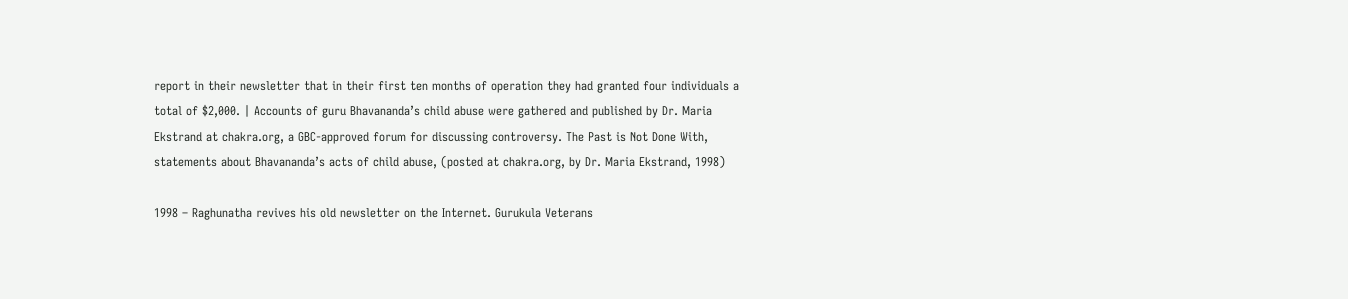report in their newsletter that in their first ten months of operation they had granted four individuals a total of $2,000. | Accounts of guru Bhavananda’s child abuse were gathered and published by Dr. Maria Ekstrand at chakra.org, a GBC-approved forum for discussing controversy. The Past is Not Done With, statements about Bhavananda’s acts of child abuse, (posted at chakra.org, by Dr. Maria Ekstrand, 1998)

1998 – Raghunatha revives his old newsletter on the Internet. Gurukula Veterans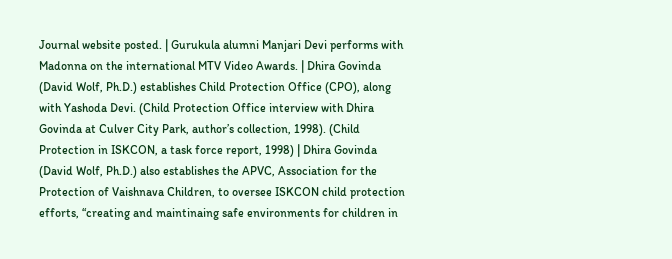Journal website posted. | Gurukula alumni Manjari Devi performs with Madonna on the international MTV Video Awards. | Dhira Govinda (David Wolf, Ph.D.) establishes Child Protection Office (CPO), along with Yashoda Devi. (Child Protection Office interview with Dhira Govinda at Culver City Park, author’s collection, 1998). (Child Protection in ISKCON, a task force report, 1998) | Dhira Govinda (David Wolf, Ph.D.) also establishes the APVC, Association for the Protection of Vaishnava Children, to oversee ISKCON child protection efforts, “creating and maintinaing safe environments for children in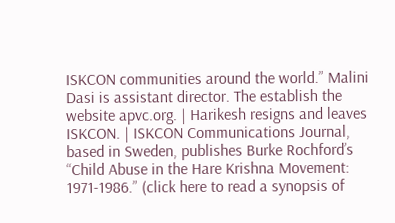ISKCON communities around the world.” Malini Dasi is assistant director. The establish the website apvc.org. | Harikesh resigns and leaves ISKCON. | ISKCON Communications Journal, based in Sweden, publishes Burke Rochford’s “Child Abuse in the Hare Krishna Movement: 1971-1986.” (click here to read a synopsis of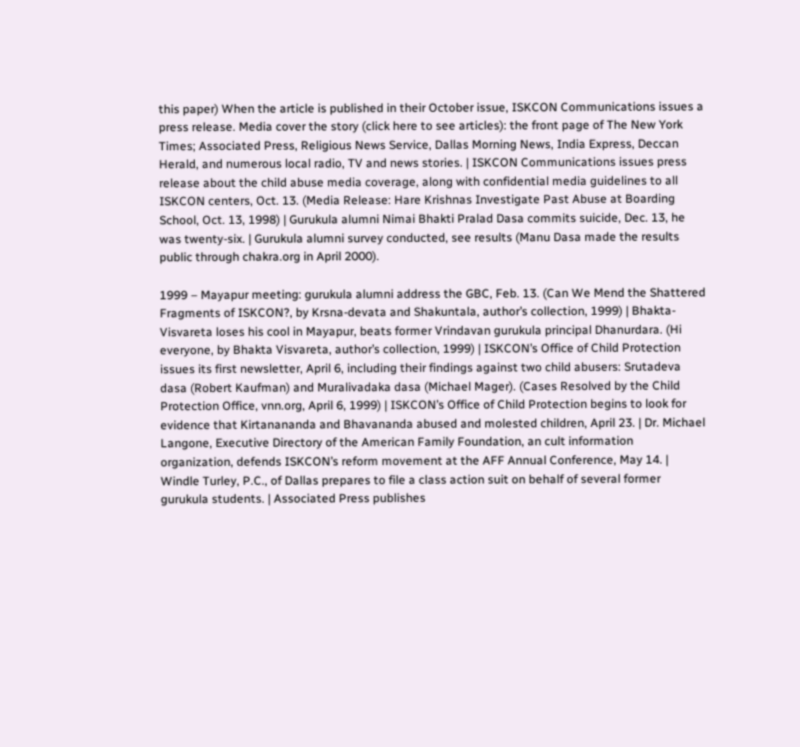this paper) When the article is published in their October issue, ISKCON Communications issues a press release. Media cover the story (click here to see articles): the front page of The New York Times; Associated Press, Religious News Service, Dallas Morning News, India Express, Deccan Herald, and numerous local radio, TV and news stories. | ISKCON Communications issues press release about the child abuse media coverage, along with confidential media guidelines to all ISKCON centers, Oct. 13. (Media Release: Hare Krishnas Investigate Past Abuse at Boarding School, Oct. 13, 1998) | Gurukula alumni Nimai Bhakti Pralad Dasa commits suicide, Dec. 13, he was twenty-six. | Gurukula alumni survey conducted, see results (Manu Dasa made the results public through chakra.org in April 2000).

1999 – Mayapur meeting: gurukula alumni address the GBC, Feb. 13. (Can We Mend the Shattered Fragments of ISKCON?, by Krsna-devata and Shakuntala, author’s collection, 1999) | Bhakta-Visvareta loses his cool in Mayapur, beats former Vrindavan gurukula principal Dhanurdara. (Hi everyone, by Bhakta Visvareta, author’s collection, 1999) | ISKCON’s Office of Child Protection issues its first newsletter, April 6, including their findings against two child abusers: Srutadeva dasa (Robert Kaufman) and Muralivadaka dasa (Michael Mager). (Cases Resolved by the Child Protection Office, vnn.org, April 6, 1999) | ISKCON’s Office of Child Protection begins to look for evidence that Kirtanananda and Bhavananda abused and molested children, April 23. | Dr. Michael Langone, Executive Directory of the American Family Foundation, an cult information organization, defends ISKCON’s reform movement at the AFF Annual Conference, May 14. | Windle Turley, P.C., of Dallas prepares to file a class action suit on behalf of several former gurukula students. | Associated Press publishes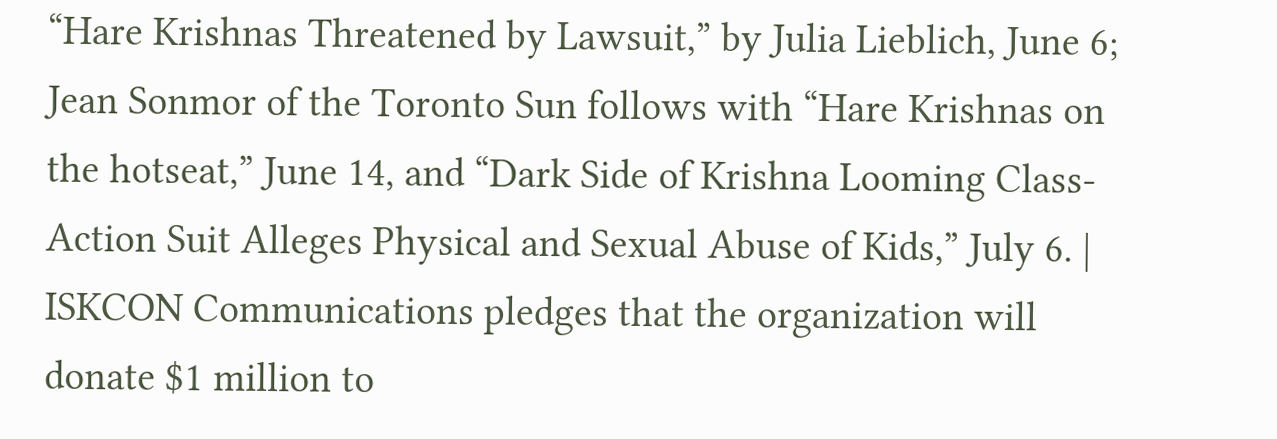“Hare Krishnas Threatened by Lawsuit,” by Julia Lieblich, June 6; Jean Sonmor of the Toronto Sun follows with “Hare Krishnas on the hotseat,” June 14, and “Dark Side of Krishna Looming Class-Action Suit Alleges Physical and Sexual Abuse of Kids,” July 6. | ISKCON Communications pledges that the organization will donate $1 million to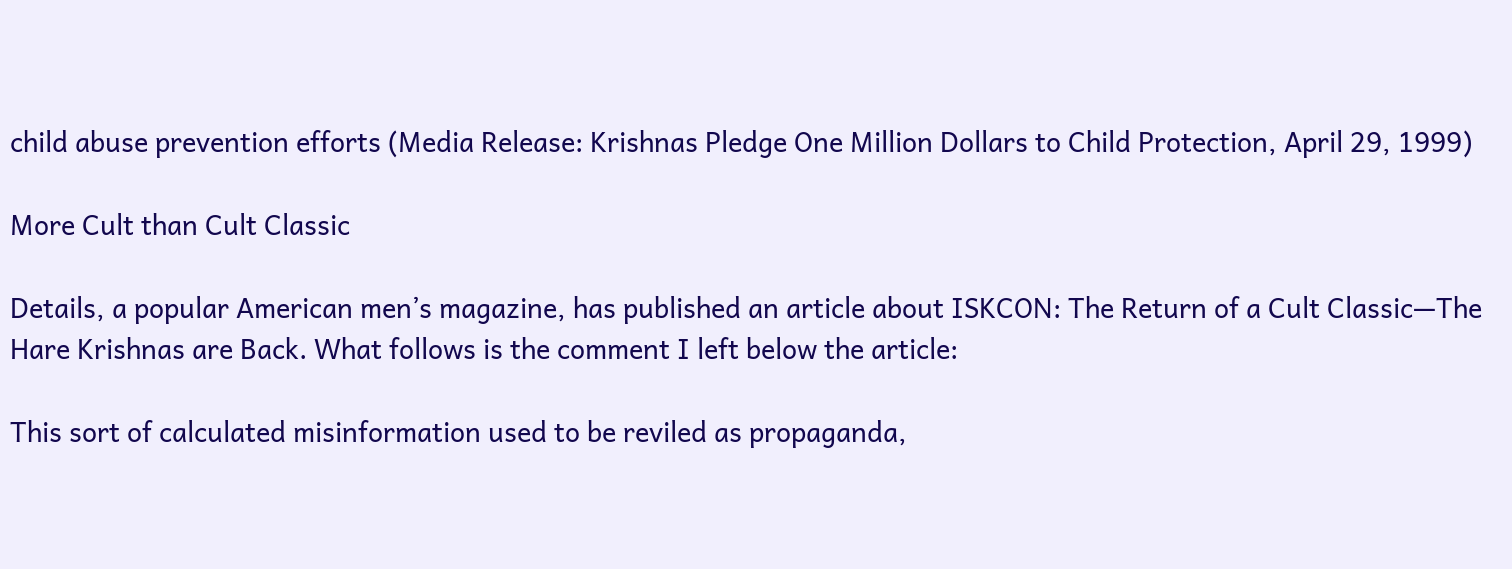child abuse prevention efforts (Media Release: Krishnas Pledge One Million Dollars to Child Protection, April 29, 1999)

More Cult than Cult Classic

Details, a popular American men’s magazine, has published an article about ISKCON: The Return of a Cult Classic—The Hare Krishnas are Back. What follows is the comment I left below the article:

This sort of calculated misinformation used to be reviled as propaganda,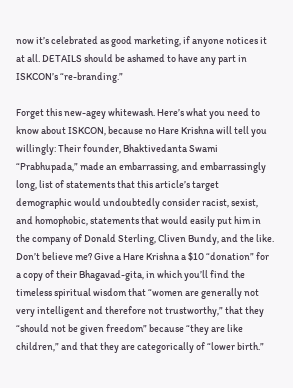now it’s celebrated as good marketing, if anyone notices it at all. DETAILS should be ashamed to have any part in ISKCON’s “re-branding.”

Forget this new-agey whitewash. Here’s what you need to know about ISKCON, because no Hare Krishna will tell you willingly: Their founder, Bhaktivedanta Swami “Prabhupada,” made an embarrassing, and embarrassingly long, list of statements that this article’s target demographic would undoubtedly consider racist, sexist, and homophobic, statements that would easily put him in the company of Donald Sterling, Cliven Bundy, and the like. Don’t believe me? Give a Hare Krishna a $10 “donation” for a copy of their Bhagavad-gita, in which you’ll find the timeless spiritual wisdom that “women are generally not very intelligent and therefore not trustworthy,” that they “should not be given freedom” because “they are like children,” and that they are categorically of “lower birth.”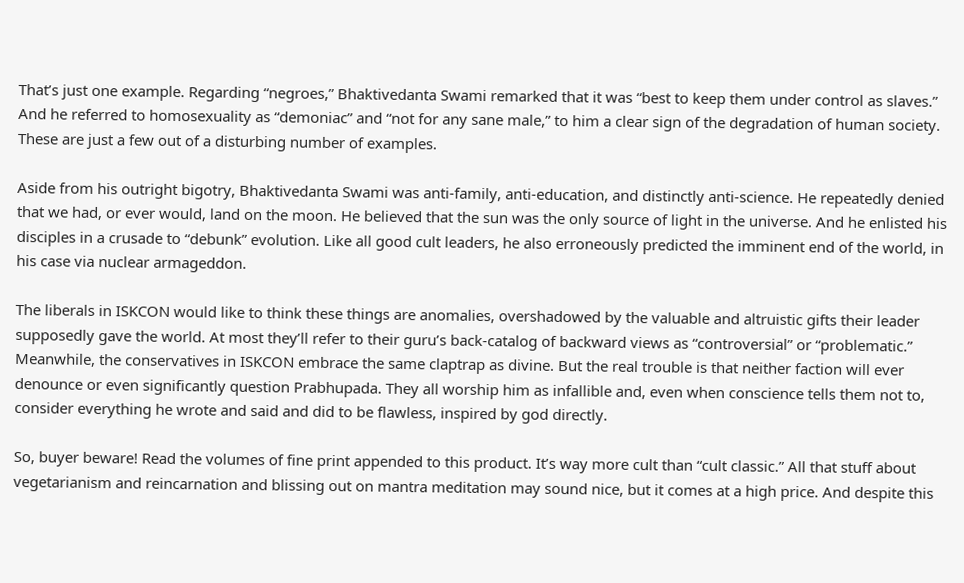That’s just one example. Regarding “negroes,” Bhaktivedanta Swami remarked that it was “best to keep them under control as slaves.” And he referred to homosexuality as “demoniac” and “not for any sane male,” to him a clear sign of the degradation of human society. These are just a few out of a disturbing number of examples.

Aside from his outright bigotry, Bhaktivedanta Swami was anti-family, anti-education, and distinctly anti-science. He repeatedly denied that we had, or ever would, land on the moon. He believed that the sun was the only source of light in the universe. And he enlisted his disciples in a crusade to “debunk” evolution. Like all good cult leaders, he also erroneously predicted the imminent end of the world, in his case via nuclear armageddon.

The liberals in ISKCON would like to think these things are anomalies, overshadowed by the valuable and altruistic gifts their leader supposedly gave the world. At most they’ll refer to their guru’s back-catalog of backward views as “controversial” or “problematic.” Meanwhile, the conservatives in ISKCON embrace the same claptrap as divine. But the real trouble is that neither faction will ever denounce or even significantly question Prabhupada. They all worship him as infallible and, even when conscience tells them not to, consider everything he wrote and said and did to be flawless, inspired by god directly.

So, buyer beware! Read the volumes of fine print appended to this product. It’s way more cult than “cult classic.” All that stuff about vegetarianism and reincarnation and blissing out on mantra meditation may sound nice, but it comes at a high price. And despite this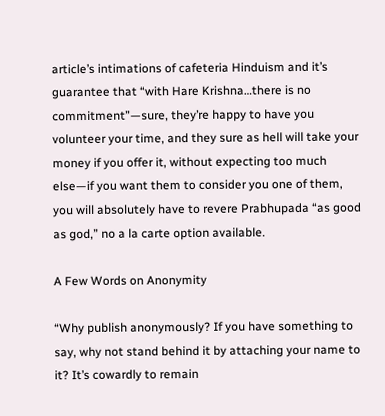article’s intimations of cafeteria Hinduism and it’s guarantee that “with Hare Krishna…there is no commitment”—sure, they’re happy to have you volunteer your time, and they sure as hell will take your money if you offer it, without expecting too much else—if you want them to consider you one of them, you will absolutely have to revere Prabhupada “as good as god,” no a la carte option available.

A Few Words on Anonymity

“Why publish anonymously? If you have something to say, why not stand behind it by attaching your name to it? It’s cowardly to remain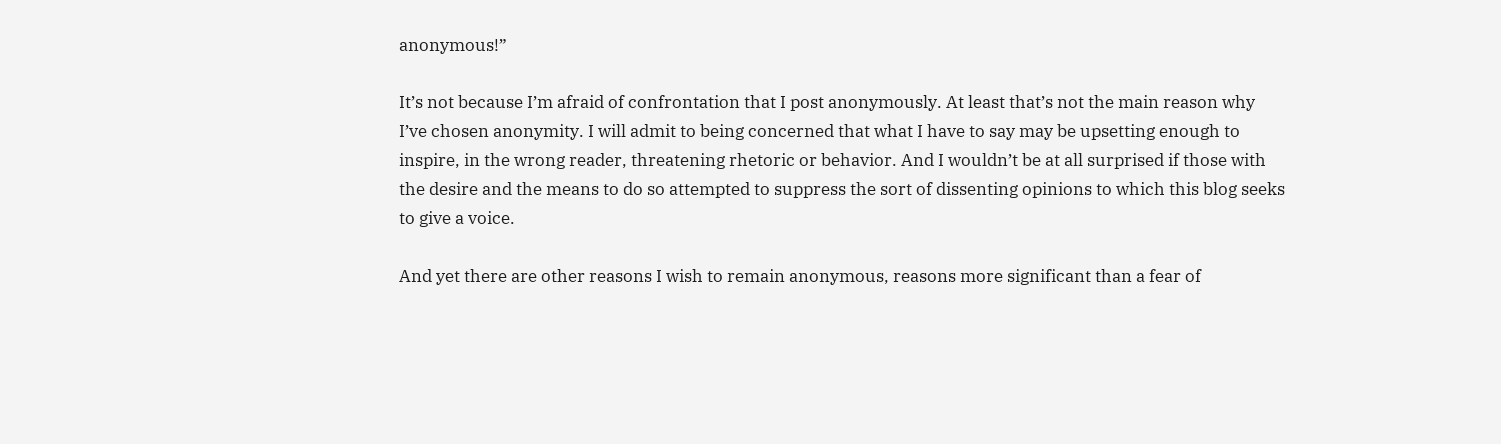anonymous!”

It’s not because I’m afraid of confrontation that I post anonymously. At least that’s not the main reason why I’ve chosen anonymity. I will admit to being concerned that what I have to say may be upsetting enough to inspire, in the wrong reader, threatening rhetoric or behavior. And I wouldn’t be at all surprised if those with the desire and the means to do so attempted to suppress the sort of dissenting opinions to which this blog seeks to give a voice.

And yet there are other reasons I wish to remain anonymous, reasons more significant than a fear of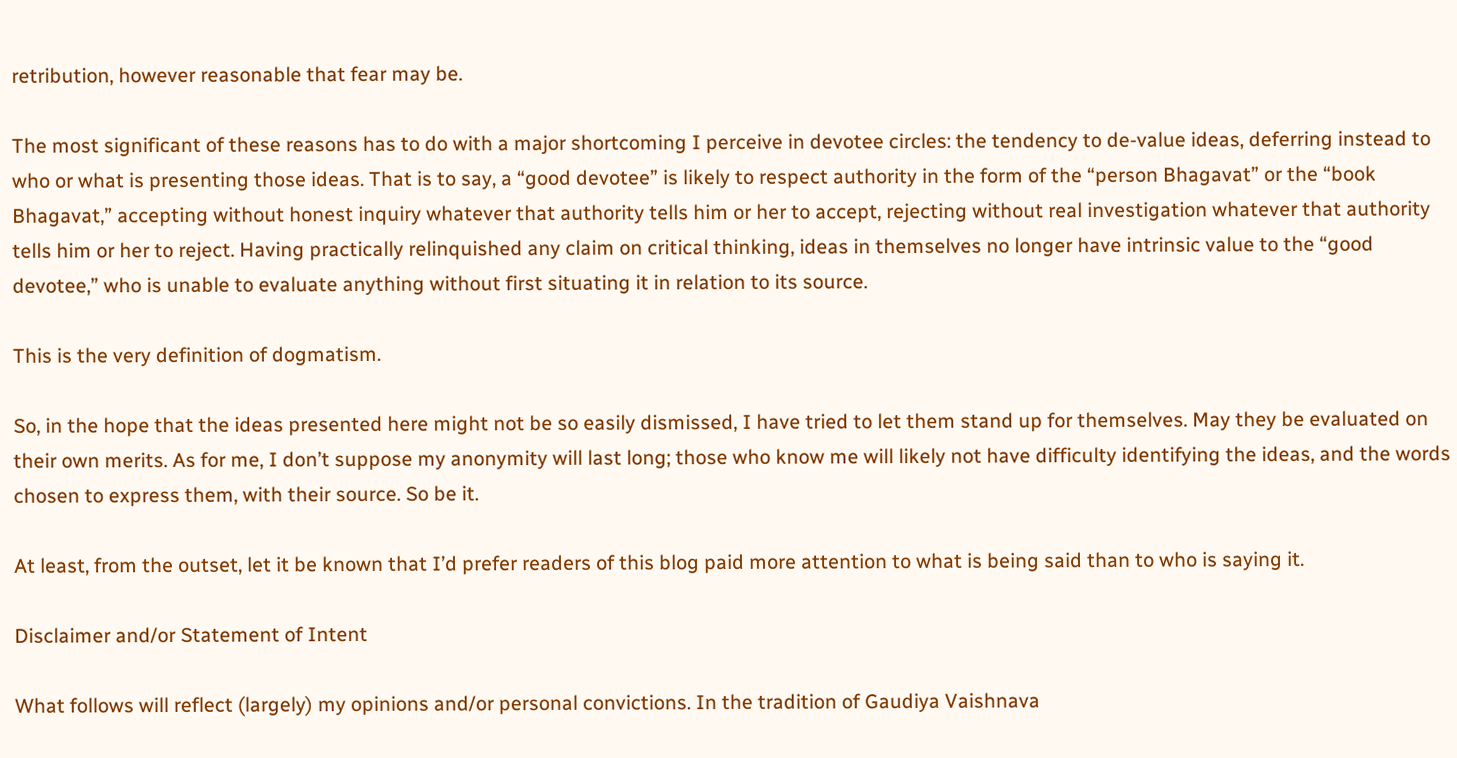retribution, however reasonable that fear may be.

The most significant of these reasons has to do with a major shortcoming I perceive in devotee circles: the tendency to de-value ideas, deferring instead to who or what is presenting those ideas. That is to say, a “good devotee” is likely to respect authority in the form of the “person Bhagavat” or the “book Bhagavat,” accepting without honest inquiry whatever that authority tells him or her to accept, rejecting without real investigation whatever that authority tells him or her to reject. Having practically relinquished any claim on critical thinking, ideas in themselves no longer have intrinsic value to the “good devotee,” who is unable to evaluate anything without first situating it in relation to its source.

This is the very definition of dogmatism.

So, in the hope that the ideas presented here might not be so easily dismissed, I have tried to let them stand up for themselves. May they be evaluated on their own merits. As for me, I don’t suppose my anonymity will last long; those who know me will likely not have difficulty identifying the ideas, and the words chosen to express them, with their source. So be it.

At least, from the outset, let it be known that I’d prefer readers of this blog paid more attention to what is being said than to who is saying it.

Disclaimer and/or Statement of Intent

What follows will reflect (largely) my opinions and/or personal convictions. In the tradition of Gaudiya Vaishnava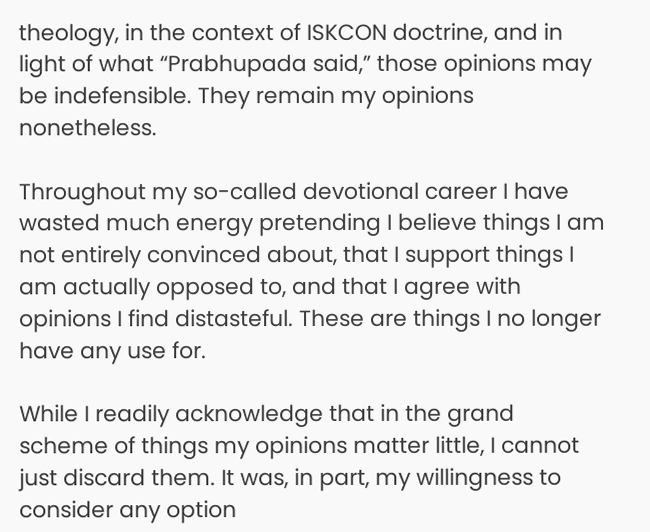theology, in the context of ISKCON doctrine, and in light of what “Prabhupada said,” those opinions may be indefensible. They remain my opinions nonetheless.

Throughout my so-called devotional career I have wasted much energy pretending I believe things I am not entirely convinced about, that I support things I am actually opposed to, and that I agree with opinions I find distasteful. These are things I no longer have any use for.

While I readily acknowledge that in the grand scheme of things my opinions matter little, I cannot just discard them. It was, in part, my willingness to consider any option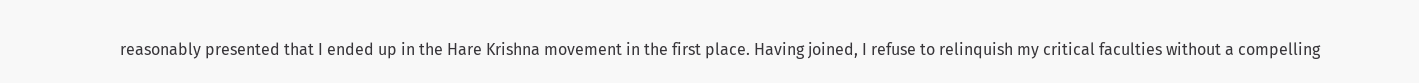reasonably presented that I ended up in the Hare Krishna movement in the first place. Having joined, I refuse to relinquish my critical faculties without a compelling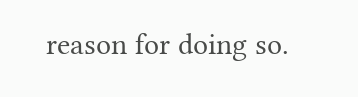reason for doing so.